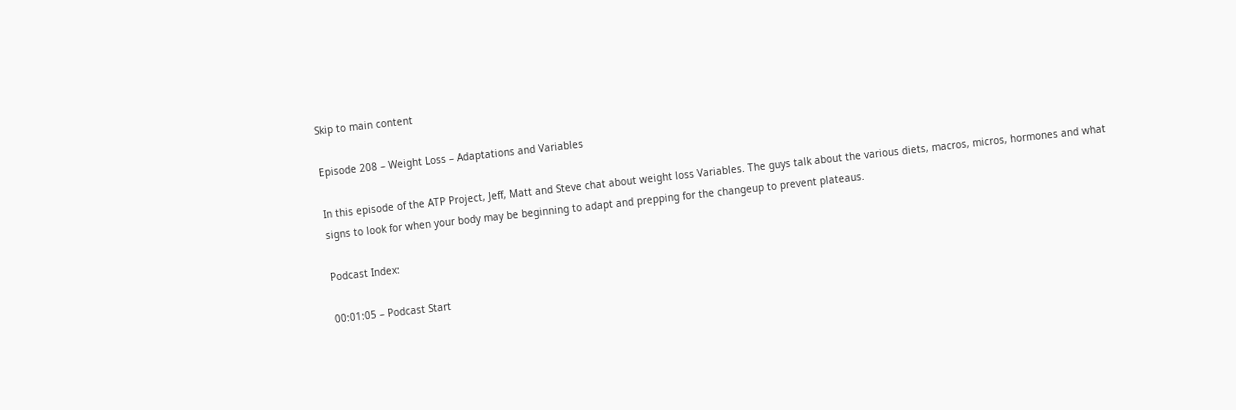Skip to main content

Episode 208 – Weight Loss – Adaptations and Variables

In this episode of the ATP Project, Jeff, Matt and Steve chat about weight loss Variables. The guys talk about the various diets, macros, micros, hormones and what signs to look for when your body may be beginning to adapt and prepping for the changeup to prevent plateaus.

Podcast Index:

00:01:05 – Podcast Start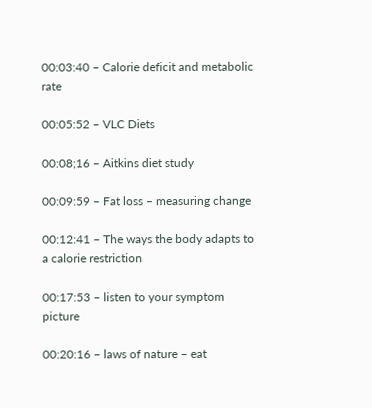00:03:40 – Calorie deficit and metabolic rate

00:05:52 – VLC Diets

00:08;16 – Aitkins diet study

00:09:59 – Fat loss – measuring change

00:12:41 – The ways the body adapts to a calorie restriction

00:17:53 – listen to your symptom picture

00:20:16 – laws of nature – eat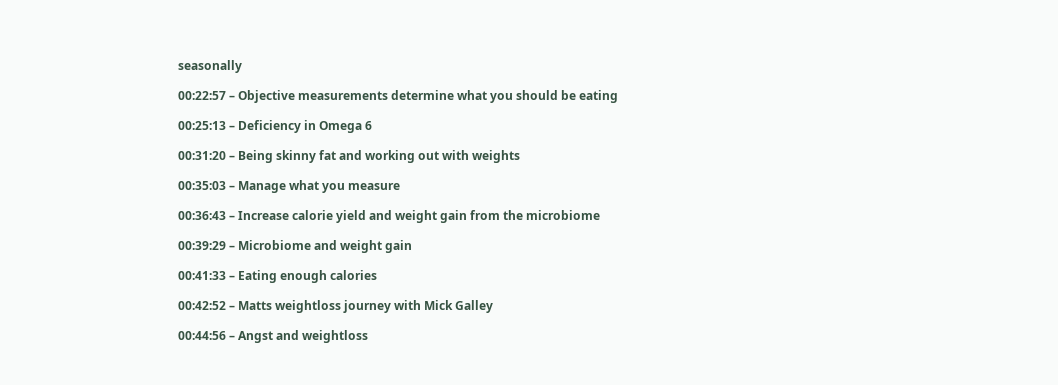seasonally

00:22:57 – Objective measurements determine what you should be eating

00:25:13 – Deficiency in Omega 6

00:31:20 – Being skinny fat and working out with weights

00:35:03 – Manage what you measure

00:36:43 – Increase calorie yield and weight gain from the microbiome

00:39:29 – Microbiome and weight gain

00:41:33 – Eating enough calories

00:42:52 – Matts weightloss journey with Mick Galley

00:44:56 – Angst and weightloss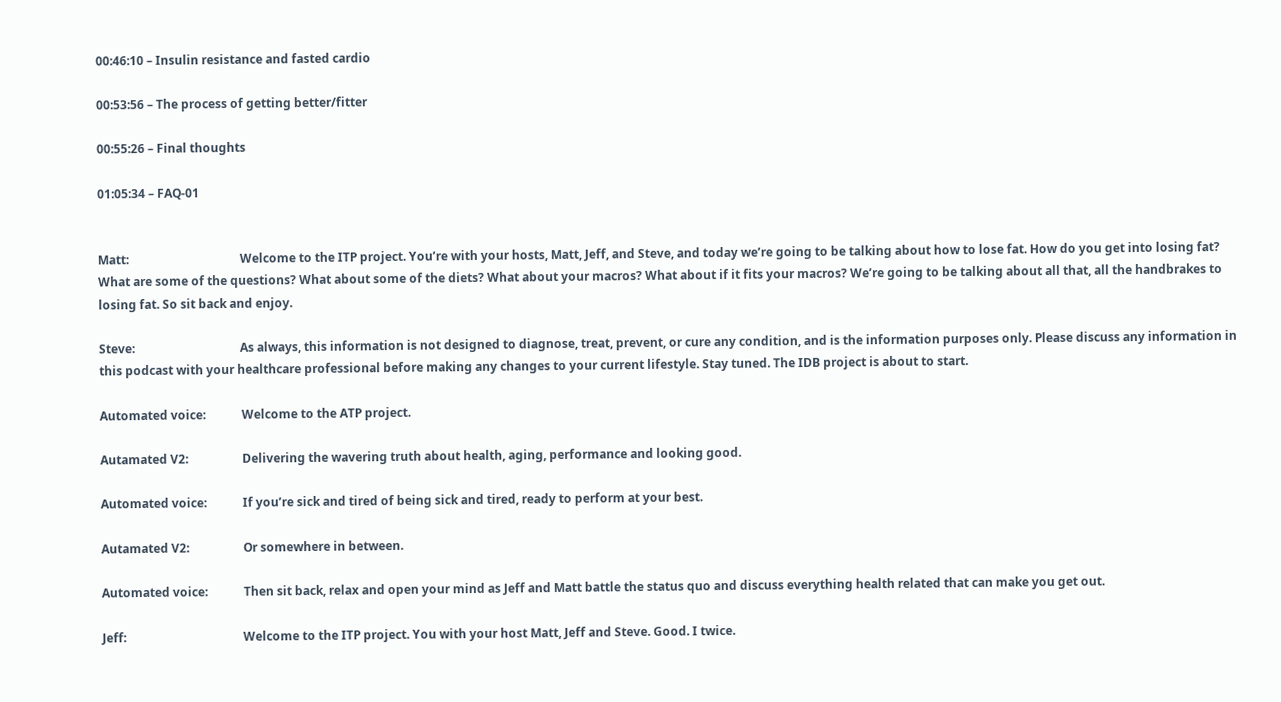00:46:10 – Insulin resistance and fasted cardio

00:53:56 – The process of getting better/fitter

00:55:26 – Final thoughts

01:05:34 – FAQ-01


Matt:                                     Welcome to the ITP project. You’re with your hosts, Matt, Jeff, and Steve, and today we’re going to be talking about how to lose fat. How do you get into losing fat? What are some of the questions? What about some of the diets? What about your macros? What about if it fits your macros? We’re going to be talking about all that, all the handbrakes to losing fat. So sit back and enjoy.

Steve:                                   As always, this information is not designed to diagnose, treat, prevent, or cure any condition, and is the information purposes only. Please discuss any information in this podcast with your healthcare professional before making any changes to your current lifestyle. Stay tuned. The IDB project is about to start.

Automated voice:            Welcome to the ATP project.

Autamated V2:                  Delivering the wavering truth about health, aging, performance and looking good.

Automated voice:            If you’re sick and tired of being sick and tired, ready to perform at your best.

Autamated V2:                  Or somewhere in between.

Automated voice:            Then sit back, relax and open your mind as Jeff and Matt battle the status quo and discuss everything health related that can make you get out.

Jeff:                                       Welcome to the ITP project. You with your host Matt, Jeff and Steve. Good. I twice.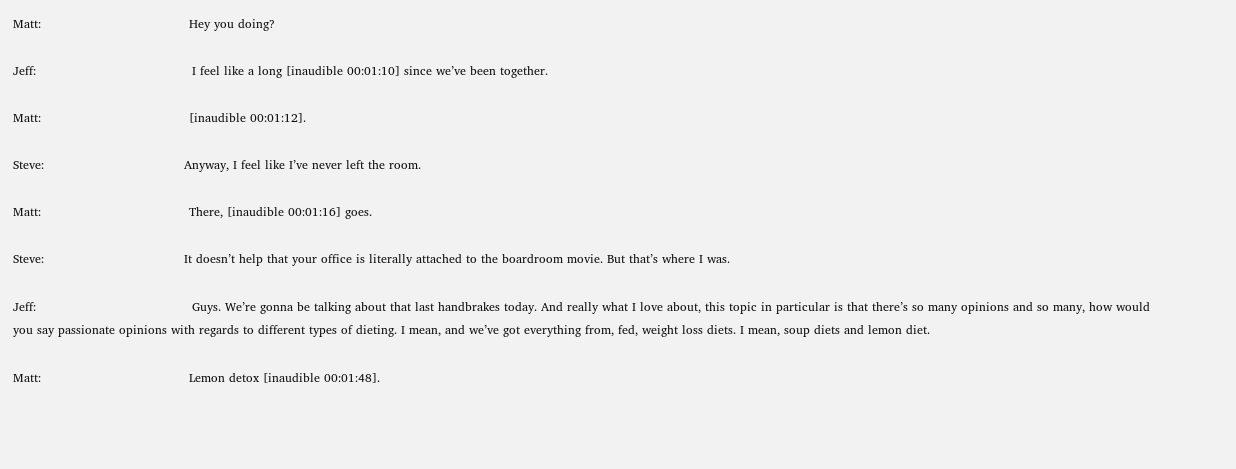Matt:                                     Hey you doing?

Jeff:                                       I feel like a long [inaudible 00:01:10] since we’ve been together.

Matt:                                     [inaudible 00:01:12].

Steve:                                   Anyway, I feel like I’ve never left the room.

Matt:                                     There, [inaudible 00:01:16] goes.

Steve:                                   It doesn’t help that your office is literally attached to the boardroom movie. But that’s where I was.

Jeff:                                       Guys. We’re gonna be talking about that last handbrakes today. And really what I love about, this topic in particular is that there’s so many opinions and so many, how would you say passionate opinions with regards to different types of dieting. I mean, and we’ve got everything from, fed, weight loss diets. I mean, soup diets and lemon diet.

Matt:                                     Lemon detox [inaudible 00:01:48].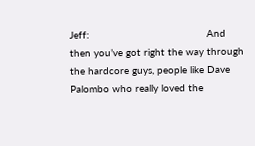Jeff:                                       And then you’ve got right the way through the hardcore guys, people like Dave Palombo who really loved the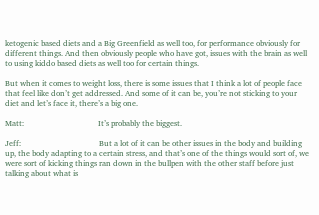ketogenic based diets and a Big Greenfield as well too, for performance obviously for different things. And then obviously people who have got, issues with the brain as well to using kiddo based diets as well too for certain things.

But when it comes to weight loss, there is some issues that I think a lot of people face that feel like don’t get addressed. And some of it can be, you’re not sticking to your diet and let’s face it, there’s a big one.

Matt:                                     It’s probably the biggest.

Jeff:                                       But a lot of it can be other issues in the body and building up, the body adapting to a certain stress, and that’s one of the things would sort of, we were sort of kicking things ran down in the bullpen with the other staff before just talking about what is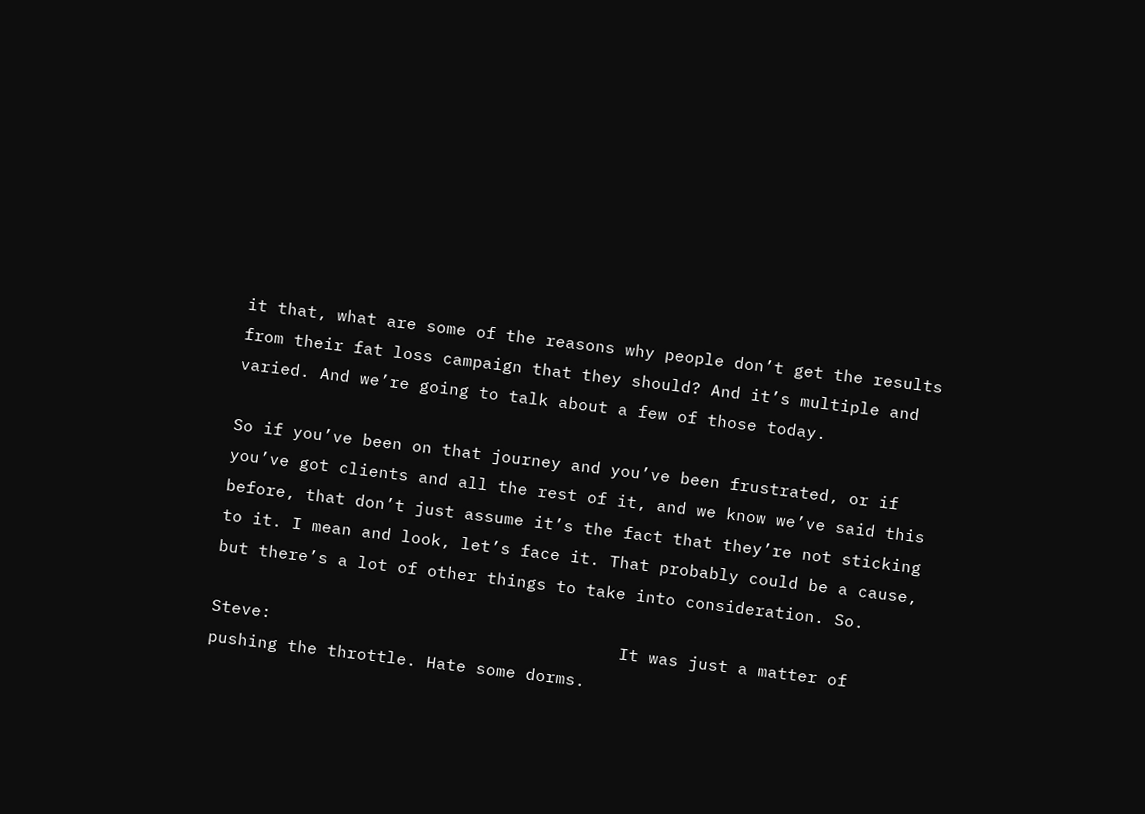it that, what are some of the reasons why people don’t get the results from their fat loss campaign that they should? And it’s multiple and varied. And we’re going to talk about a few of those today.

So if you’ve been on that journey and you’ve been frustrated, or if you’ve got clients and all the rest of it, and we know we’ve said this before, that don’t just assume it’s the fact that they’re not sticking to it. I mean and look, let’s face it. That probably could be a cause, but there’s a lot of other things to take into consideration. So.

Steve:                                   It was just a matter of pushing the throttle. Hate some dorms.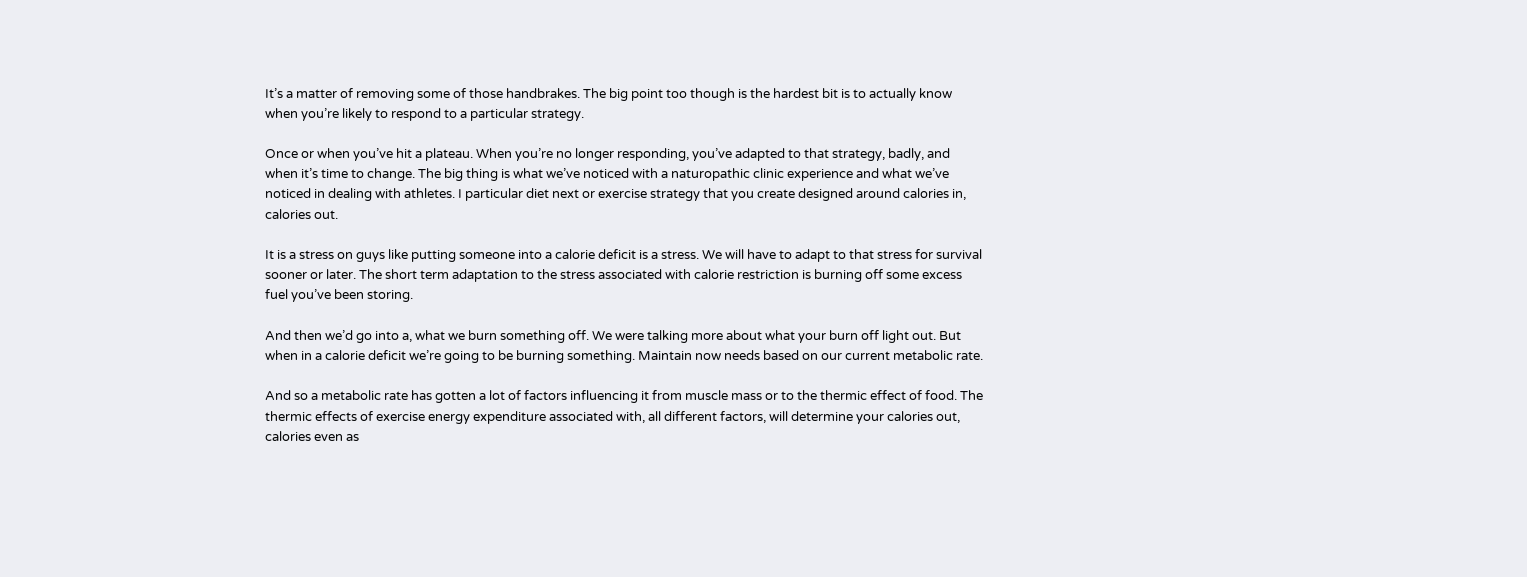It’s a matter of removing some of those handbrakes. The big point too though is the hardest bit is to actually know when you’re likely to respond to a particular strategy.

Once or when you’ve hit a plateau. When you’re no longer responding, you’ve adapted to that strategy, badly, and when it’s time to change. The big thing is what we’ve noticed with a naturopathic clinic experience and what we’ve noticed in dealing with athletes. I particular diet next or exercise strategy that you create designed around calories in, calories out.

It is a stress on guys like putting someone into a calorie deficit is a stress. We will have to adapt to that stress for survival sooner or later. The short term adaptation to the stress associated with calorie restriction is burning off some excess fuel you’ve been storing.

And then we’d go into a, what we burn something off. We were talking more about what your burn off light out. But when in a calorie deficit we’re going to be burning something. Maintain now needs based on our current metabolic rate.

And so a metabolic rate has gotten a lot of factors influencing it from muscle mass or to the thermic effect of food. The thermic effects of exercise energy expenditure associated with, all different factors, will determine your calories out, calories even as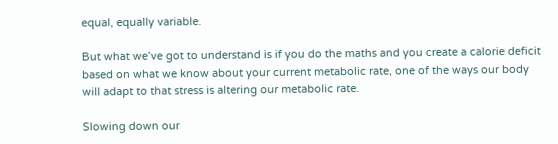equal, equally variable.

But what we’ve got to understand is if you do the maths and you create a calorie deficit based on what we know about your current metabolic rate, one of the ways our body will adapt to that stress is altering our metabolic rate.

Slowing down our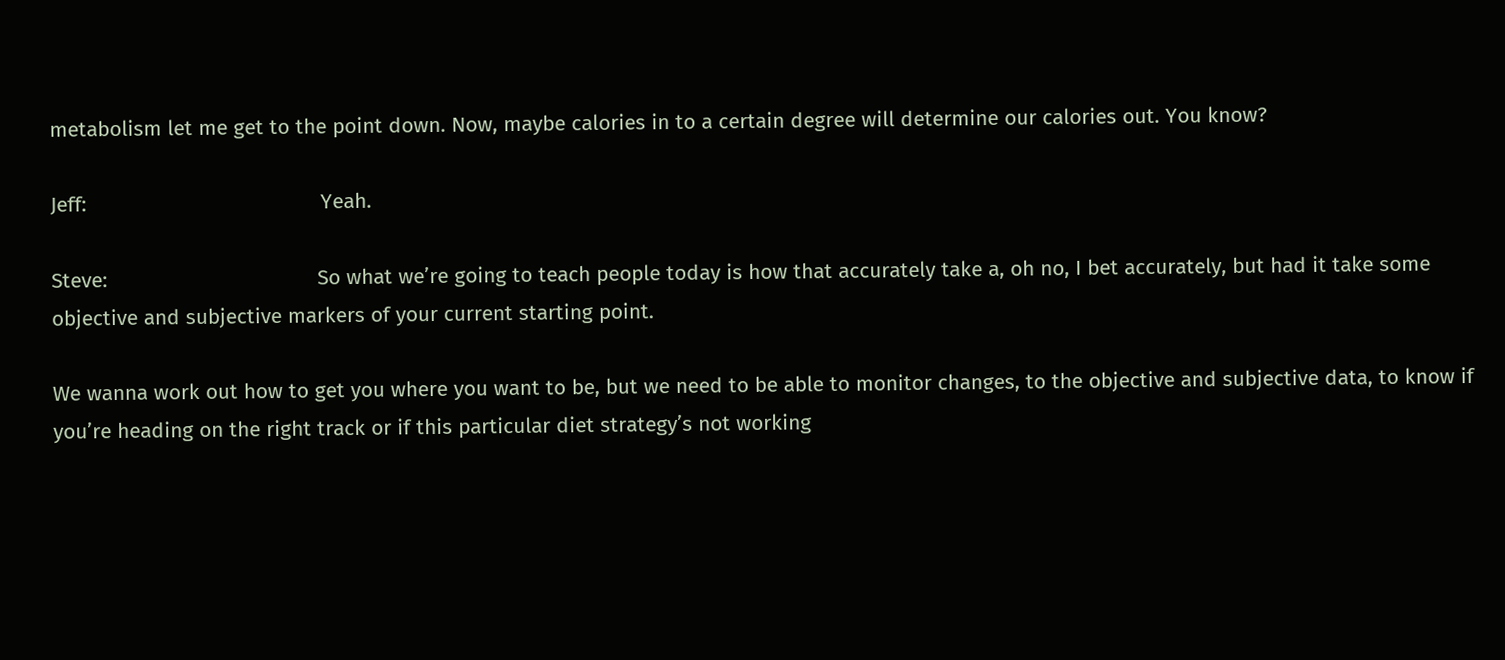metabolism let me get to the point down. Now, maybe calories in to a certain degree will determine our calories out. You know?

Jeff:                                       Yeah.

Steve:                                   So what we’re going to teach people today is how that accurately take a, oh no, I bet accurately, but had it take some objective and subjective markers of your current starting point.

We wanna work out how to get you where you want to be, but we need to be able to monitor changes, to the objective and subjective data, to know if you’re heading on the right track or if this particular diet strategy’s not working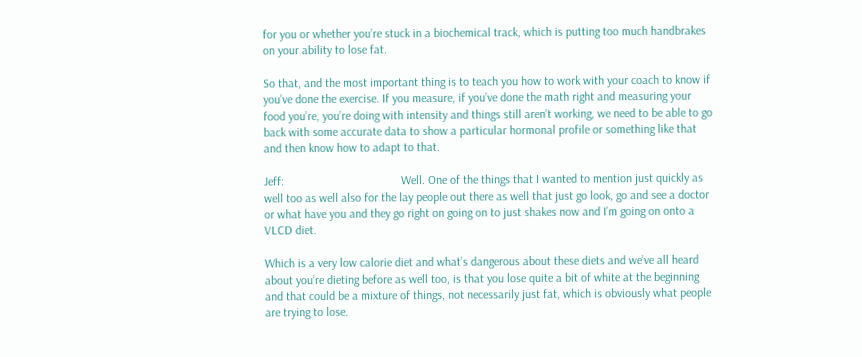for you or whether you’re stuck in a biochemical track, which is putting too much handbrakes on your ability to lose fat.

So that, and the most important thing is to teach you how to work with your coach to know if you’ve done the exercise. If you measure, if you’ve done the math right and measuring your food you’re, you’re doing with intensity and things still aren’t working, we need to be able to go back with some accurate data to show a particular hormonal profile or something like that and then know how to adapt to that.

Jeff:                                       Well. One of the things that I wanted to mention just quickly as well too as well also for the lay people out there as well that just go look, go and see a doctor or what have you and they go right on going on to just shakes now and I’m going on onto a VLCD diet.

Which is a very low calorie diet and what’s dangerous about these diets and we’ve all heard about you’re dieting before as well too, is that you lose quite a bit of white at the beginning and that could be a mixture of things, not necessarily just fat, which is obviously what people are trying to lose.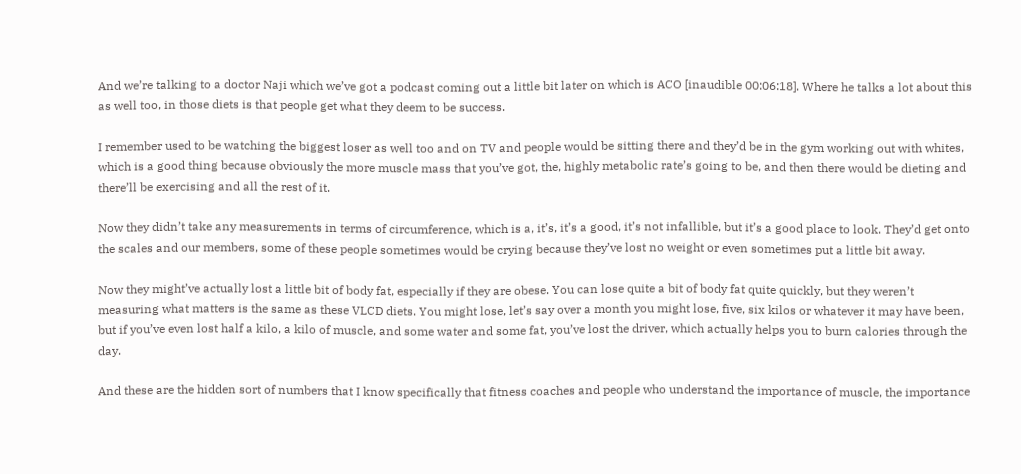And we’re talking to a doctor Naji which we’ve got a podcast coming out a little bit later on which is ACO [inaudible 00:06:18]. Where he talks a lot about this as well too, in those diets is that people get what they deem to be success.

I remember used to be watching the biggest loser as well too and on TV and people would be sitting there and they’d be in the gym working out with whites, which is a good thing because obviously the more muscle mass that you’ve got, the, highly metabolic rate’s going to be, and then there would be dieting and there’ll be exercising and all the rest of it.

Now they didn’t take any measurements in terms of circumference, which is a, it’s, it’s a good, it’s not infallible, but it’s a good place to look. They’d get onto the scales and our members, some of these people sometimes would be crying because they’ve lost no weight or even sometimes put a little bit away.

Now they might’ve actually lost a little bit of body fat, especially if they are obese. You can lose quite a bit of body fat quite quickly, but they weren’t measuring what matters is the same as these VLCD diets. You might lose, let’s say over a month you might lose, five, six kilos or whatever it may have been, but if you’ve even lost half a kilo, a kilo of muscle, and some water and some fat, you’ve lost the driver, which actually helps you to burn calories through the day.

And these are the hidden sort of numbers that I know specifically that fitness coaches and people who understand the importance of muscle, the importance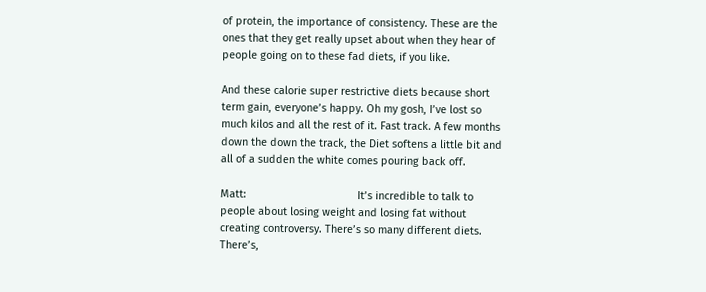of protein, the importance of consistency. These are the ones that they get really upset about when they hear of people going on to these fad diets, if you like.

And these calorie super restrictive diets because short term gain, everyone’s happy. Oh my gosh, I’ve lost so much kilos and all the rest of it. Fast track. A few months down the down the track, the Diet softens a little bit and all of a sudden the white comes pouring back off.

Matt:                                     It’s incredible to talk to people about losing weight and losing fat without creating controversy. There’s so many different diets. There’s,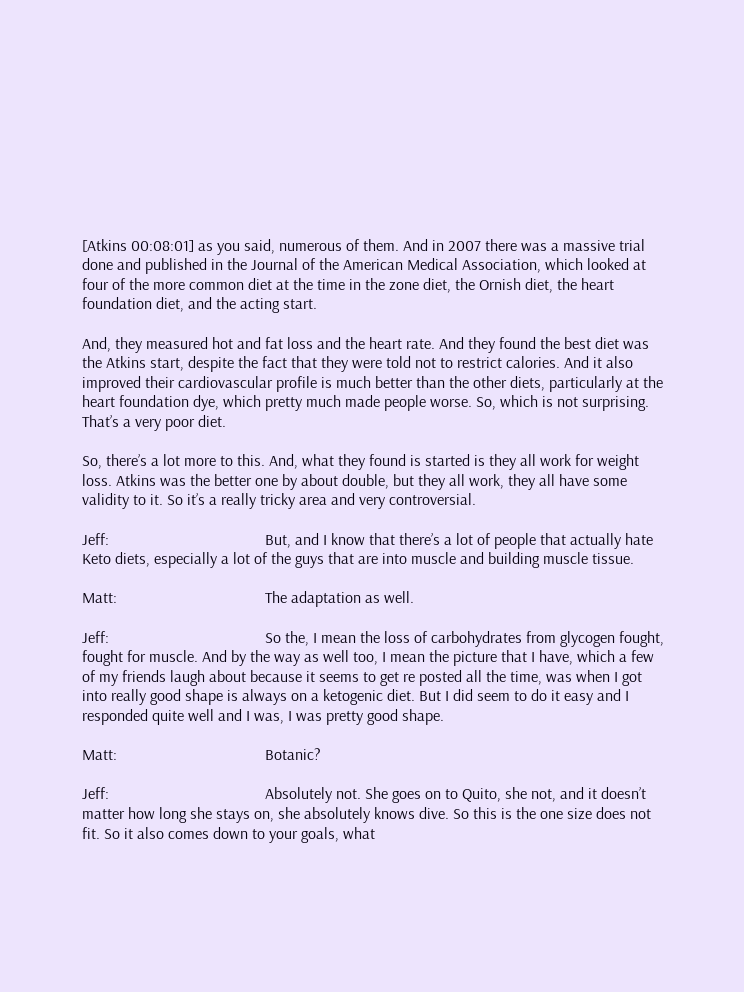[Atkins 00:08:01] as you said, numerous of them. And in 2007 there was a massive trial done and published in the Journal of the American Medical Association, which looked at four of the more common diet at the time in the zone diet, the Ornish diet, the heart foundation diet, and the acting start.

And, they measured hot and fat loss and the heart rate. And they found the best diet was the Atkins start, despite the fact that they were told not to restrict calories. And it also improved their cardiovascular profile is much better than the other diets, particularly at the heart foundation dye, which pretty much made people worse. So, which is not surprising. That’s a very poor diet.

So, there’s a lot more to this. And, what they found is started is they all work for weight loss. Atkins was the better one by about double, but they all work, they all have some validity to it. So it’s a really tricky area and very controversial.

Jeff:                                       But, and I know that there’s a lot of people that actually hate Keto diets, especially a lot of the guys that are into muscle and building muscle tissue.

Matt:                                     The adaptation as well.

Jeff:                                       So the, I mean the loss of carbohydrates from glycogen fought, fought for muscle. And by the way as well too, I mean the picture that I have, which a few of my friends laugh about because it seems to get re posted all the time, was when I got into really good shape is always on a ketogenic diet. But I did seem to do it easy and I responded quite well and I was, I was pretty good shape.

Matt:                                     Botanic?

Jeff:                                       Absolutely not. She goes on to Quito, she not, and it doesn’t matter how long she stays on, she absolutely knows dive. So this is the one size does not fit. So it also comes down to your goals, what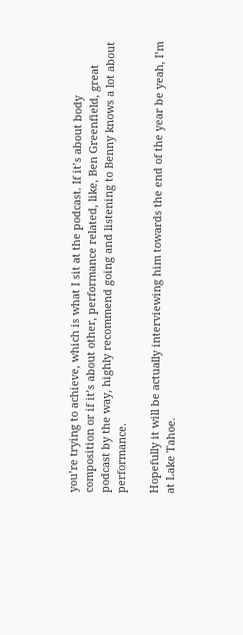you’re trying to achieve, which is what I sit at the podcast. If it’s about body composition or if it’s about other, performance related, like, Ben Greenfield, great podcast by the way, highly recommend going and listening to Benny knows a lot about performance.

Hopefully it will be actually interviewing him towards the end of the year be yeah, I’m at Lake Tahoe.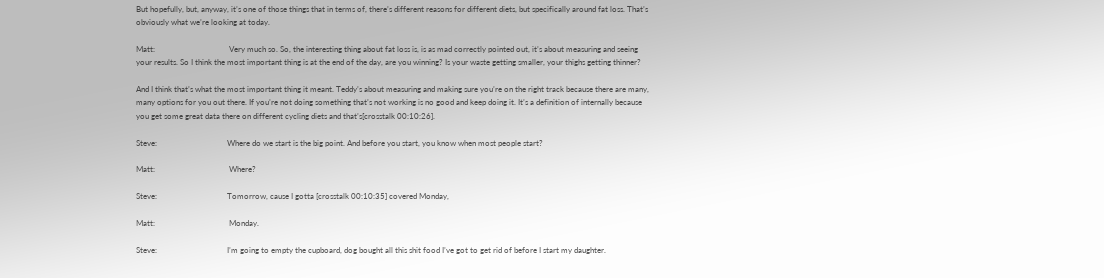But hopefully, but, anyway, it’s one of those things that in terms of, there’s different reasons for different diets, but specifically around fat loss. That’s obviously what we’re looking at today.

Matt:                                     Very much so. So, the interesting thing about fat loss is, is as mad correctly pointed out, it’s about measuring and seeing your results. So I think the most important thing is at the end of the day, are you winning? Is your waste getting smaller, your thighs getting thinner?

And I think that’s what the most important thing it meant. Teddy’s about measuring and making sure you’re on the right track because there are many, many options for you out there. If you’re not doing something that’s not working is no good and keep doing it. It’s a definition of internally because you get some great data there on different cycling diets and that’s[crosstalk 00:10:26].

Steve:                                   Where do we start is the big point. And before you start, you know when most people start?

Matt:                                     Where?

Steve:                                   Tomorrow, cause I gotta [crosstalk 00:10:35] covered Monday,

Matt:                                     Monday.

Steve:                                   I’m going to empty the cupboard, dog bought all this shit food I’ve got to get rid of before I start my daughter.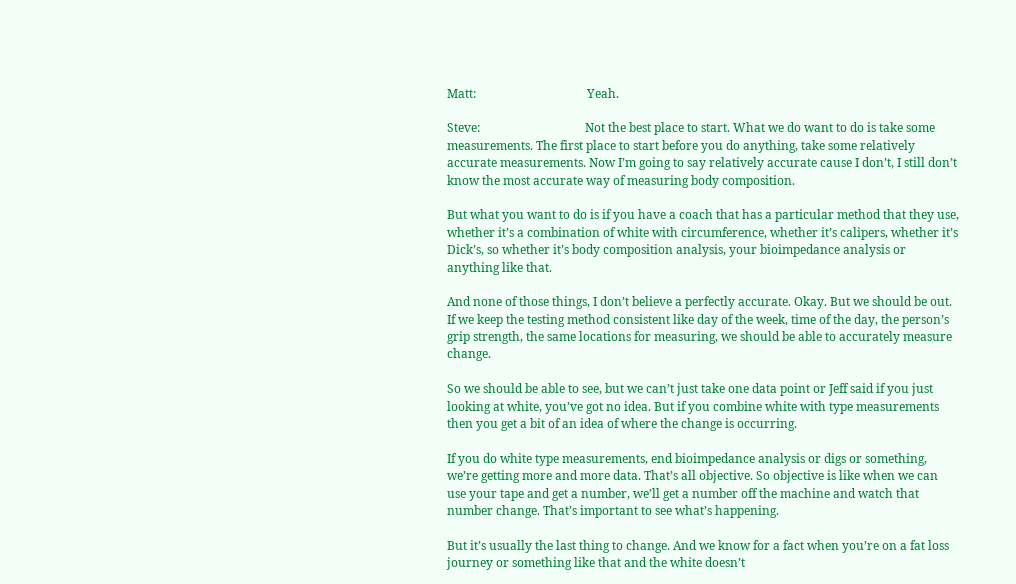Matt:                                     Yeah.

Steve:                                   Not the best place to start. What we do want to do is take some measurements. The first place to start before you do anything, take some relatively accurate measurements. Now I’m going to say relatively accurate cause I don’t, I still don’t know the most accurate way of measuring body composition.

But what you want to do is if you have a coach that has a particular method that they use, whether it’s a combination of white with circumference, whether it’s calipers, whether it’s Dick’s, so whether it’s body composition analysis, your bioimpedance analysis or anything like that.

And none of those things, I don’t believe a perfectly accurate. Okay. But we should be out. If we keep the testing method consistent like day of the week, time of the day, the person’s grip strength, the same locations for measuring, we should be able to accurately measure change.

So we should be able to see, but we can’t just take one data point or Jeff said if you just looking at white, you’ve got no idea. But if you combine white with type measurements then you get a bit of an idea of where the change is occurring.

If you do white type measurements, end bioimpedance analysis or digs or something, we’re getting more and more data. That’s all objective. So objective is like when we can use your tape and get a number, we’ll get a number off the machine and watch that number change. That’s important to see what’s happening.

But it’s usually the last thing to change. And we know for a fact when you’re on a fat loss journey or something like that and the white doesn’t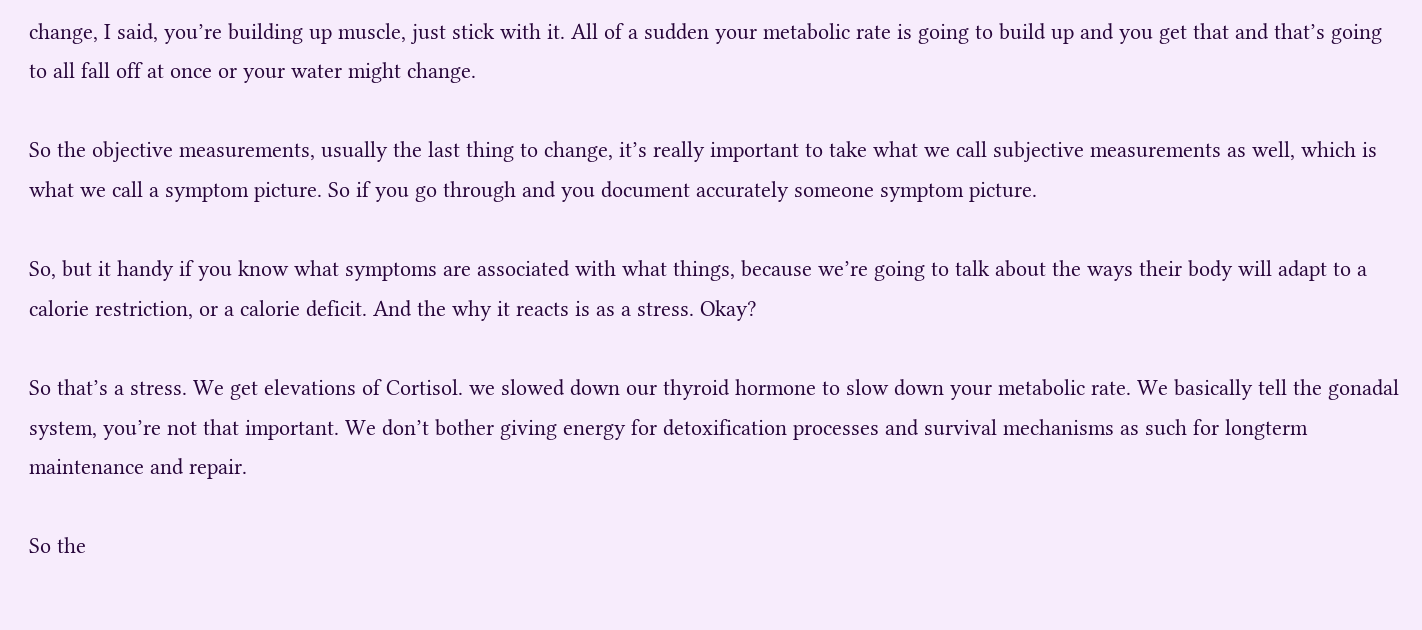change, I said, you’re building up muscle, just stick with it. All of a sudden your metabolic rate is going to build up and you get that and that’s going to all fall off at once or your water might change.

So the objective measurements, usually the last thing to change, it’s really important to take what we call subjective measurements as well, which is what we call a symptom picture. So if you go through and you document accurately someone symptom picture.

So, but it handy if you know what symptoms are associated with what things, because we’re going to talk about the ways their body will adapt to a calorie restriction, or a calorie deficit. And the why it reacts is as a stress. Okay?

So that’s a stress. We get elevations of Cortisol. we slowed down our thyroid hormone to slow down your metabolic rate. We basically tell the gonadal system, you’re not that important. We don’t bother giving energy for detoxification processes and survival mechanisms as such for longterm maintenance and repair.

So the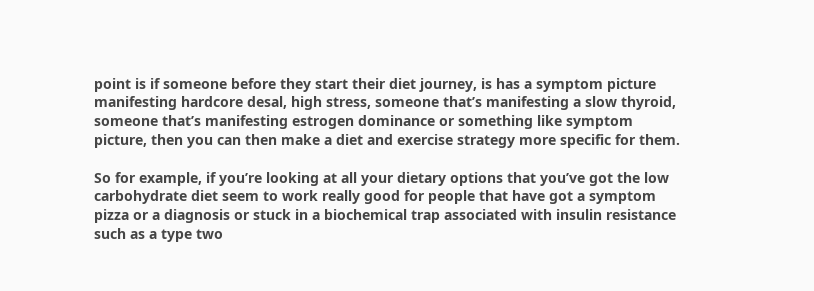point is if someone before they start their diet journey, is has a symptom picture manifesting hardcore desal, high stress, someone that’s manifesting a slow thyroid, someone that’s manifesting estrogen dominance or something like symptom picture, then you can then make a diet and exercise strategy more specific for them.

So for example, if you’re looking at all your dietary options that you’ve got the low carbohydrate diet seem to work really good for people that have got a symptom pizza or a diagnosis or stuck in a biochemical trap associated with insulin resistance such as a type two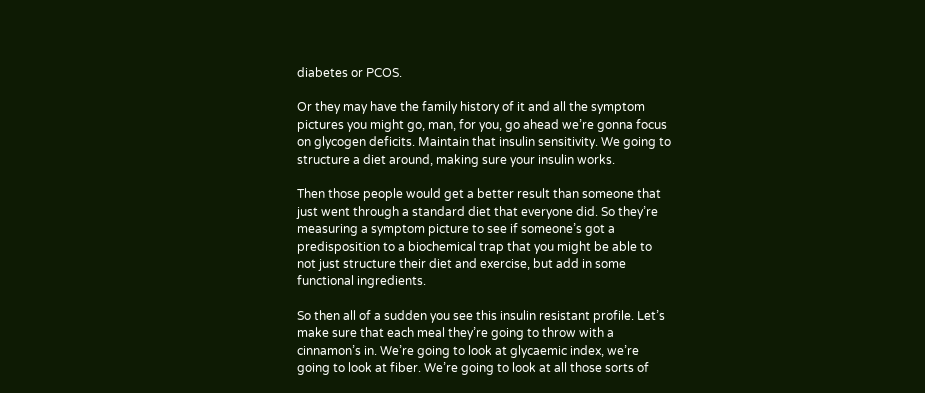diabetes or PCOS.

Or they may have the family history of it and all the symptom pictures you might go, man, for you, go ahead we’re gonna focus on glycogen deficits. Maintain that insulin sensitivity. We going to structure a diet around, making sure your insulin works.

Then those people would get a better result than someone that just went through a standard diet that everyone did. So they’re measuring a symptom picture to see if someone’s got a predisposition to a biochemical trap that you might be able to not just structure their diet and exercise, but add in some functional ingredients.

So then all of a sudden you see this insulin resistant profile. Let’s make sure that each meal they’re going to throw with a cinnamon’s in. We’re going to look at glycaemic index, we’re going to look at fiber. We’re going to look at all those sorts of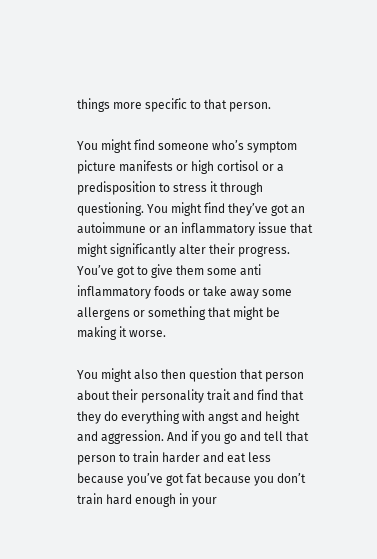things more specific to that person.

You might find someone who’s symptom picture manifests or high cortisol or a predisposition to stress it through questioning. You might find they’ve got an autoimmune or an inflammatory issue that might significantly alter their progress. You’ve got to give them some anti inflammatory foods or take away some allergens or something that might be making it worse.

You might also then question that person about their personality trait and find that they do everything with angst and height and aggression. And if you go and tell that person to train harder and eat less because you’ve got fat because you don’t train hard enough in your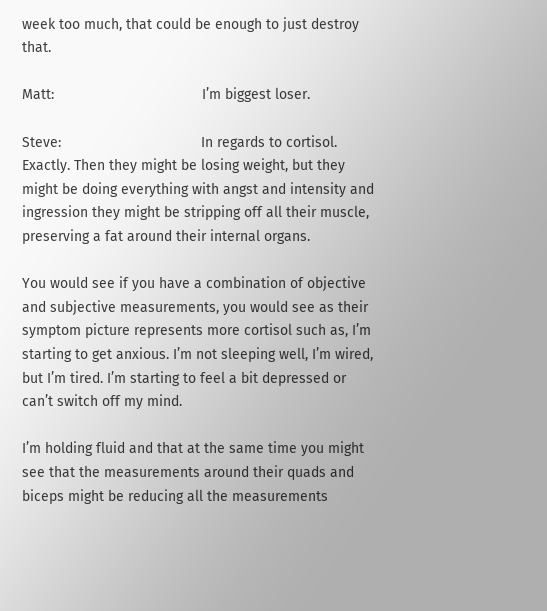week too much, that could be enough to just destroy that.

Matt:                                     I’m biggest loser.

Steve:                                   In regards to cortisol. Exactly. Then they might be losing weight, but they might be doing everything with angst and intensity and ingression they might be stripping off all their muscle, preserving a fat around their internal organs.

You would see if you have a combination of objective and subjective measurements, you would see as their symptom picture represents more cortisol such as, I’m starting to get anxious. I’m not sleeping well, I’m wired, but I’m tired. I’m starting to feel a bit depressed or can’t switch off my mind.

I’m holding fluid and that at the same time you might see that the measurements around their quads and biceps might be reducing all the measurements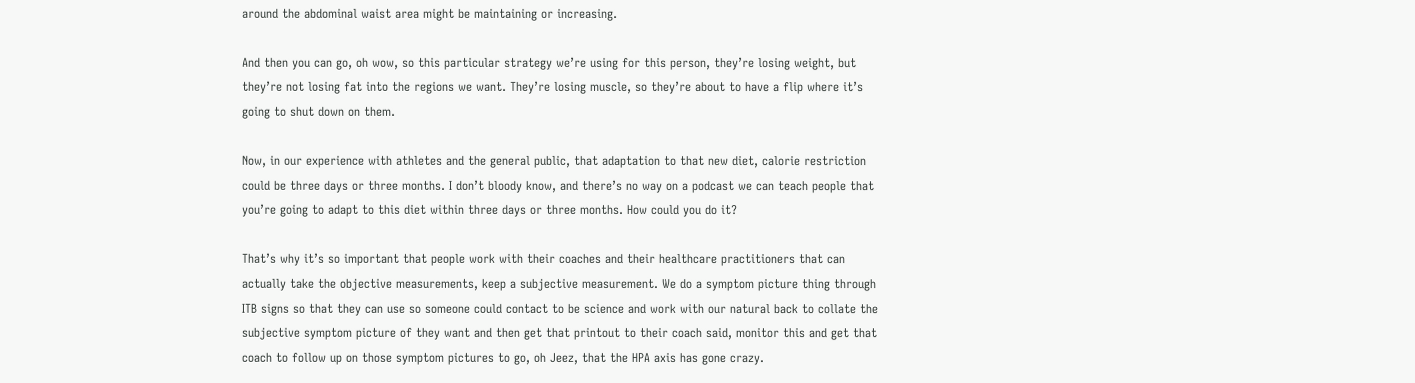around the abdominal waist area might be maintaining or increasing.

And then you can go, oh wow, so this particular strategy we’re using for this person, they’re losing weight, but they’re not losing fat into the regions we want. They’re losing muscle, so they’re about to have a flip where it’s going to shut down on them.

Now, in our experience with athletes and the general public, that adaptation to that new diet, calorie restriction could be three days or three months. I don’t bloody know, and there’s no way on a podcast we can teach people that you’re going to adapt to this diet within three days or three months. How could you do it?

That’s why it’s so important that people work with their coaches and their healthcare practitioners that can actually take the objective measurements, keep a subjective measurement. We do a symptom picture thing through ITB signs so that they can use so someone could contact to be science and work with our natural back to collate the subjective symptom picture of they want and then get that printout to their coach said, monitor this and get that coach to follow up on those symptom pictures to go, oh Jeez, that the HPA axis has gone crazy.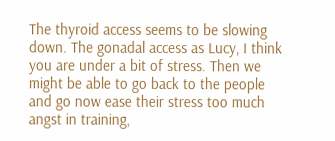The thyroid access seems to be slowing down. The gonadal access as Lucy, I think you are under a bit of stress. Then we might be able to go back to the people and go now ease their stress too much angst in training,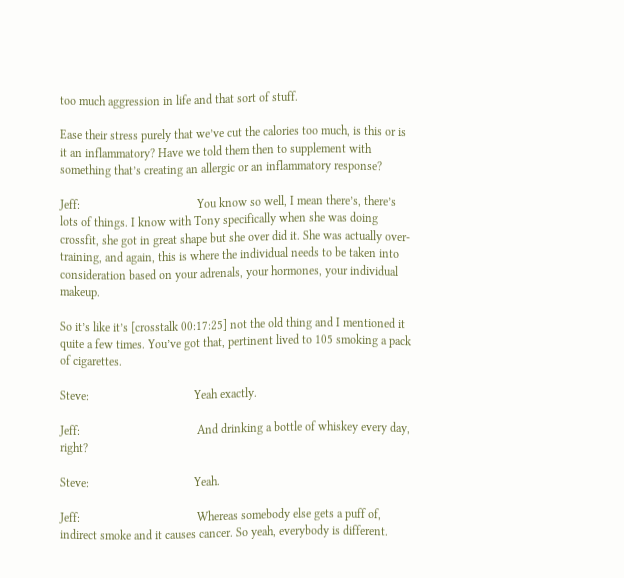too much aggression in life and that sort of stuff.

Ease their stress purely that we’ve cut the calories too much, is this or is it an inflammatory? Have we told them then to supplement with something that’s creating an allergic or an inflammatory response?

Jeff:                                       You know so well, I mean there’s, there’s lots of things. I know with Tony specifically when she was doing crossfit, she got in great shape but she over did it. She was actually over-training, and again, this is where the individual needs to be taken into consideration based on your adrenals, your hormones, your individual makeup.

So it’s like it’s [crosstalk 00:17:25] not the old thing and I mentioned it quite a few times. You’ve got that, pertinent lived to 105 smoking a pack of cigarettes.

Steve:                                   Yeah exactly.

Jeff:                                       And drinking a bottle of whiskey every day, right?

Steve:                                   Yeah.

Jeff:                                       Whereas somebody else gets a puff of, indirect smoke and it causes cancer. So yeah, everybody is different.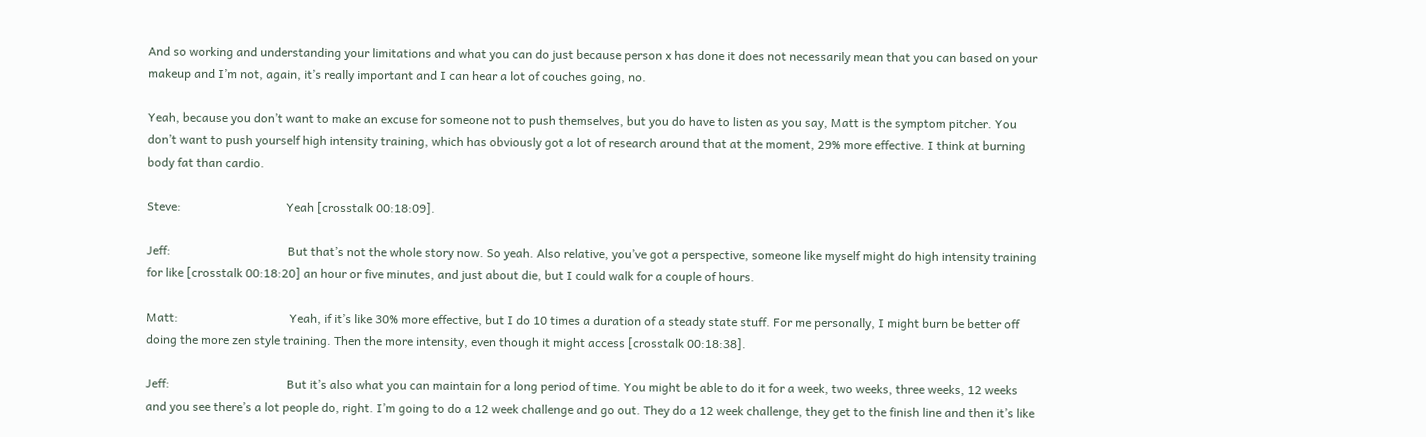And so working and understanding your limitations and what you can do just because person x has done it does not necessarily mean that you can based on your makeup and I’m not, again, it’s really important and I can hear a lot of couches going, no.

Yeah, because you don’t want to make an excuse for someone not to push themselves, but you do have to listen as you say, Matt is the symptom pitcher. You don’t want to push yourself high intensity training, which has obviously got a lot of research around that at the moment, 29% more effective. I think at burning body fat than cardio.

Steve:                                   Yeah [crosstalk 00:18:09].

Jeff:                                       But that’s not the whole story now. So yeah. Also relative, you’ve got a perspective, someone like myself might do high intensity training for like [crosstalk 00:18:20] an hour or five minutes, and just about die, but I could walk for a couple of hours.

Matt:                                     Yeah, if it’s like 30% more effective, but I do 10 times a duration of a steady state stuff. For me personally, I might burn be better off doing the more zen style training. Then the more intensity, even though it might access [crosstalk 00:18:38].

Jeff:                                       But it’s also what you can maintain for a long period of time. You might be able to do it for a week, two weeks, three weeks, 12 weeks and you see there’s a lot people do, right. I’m going to do a 12 week challenge and go out. They do a 12 week challenge, they get to the finish line and then it’s like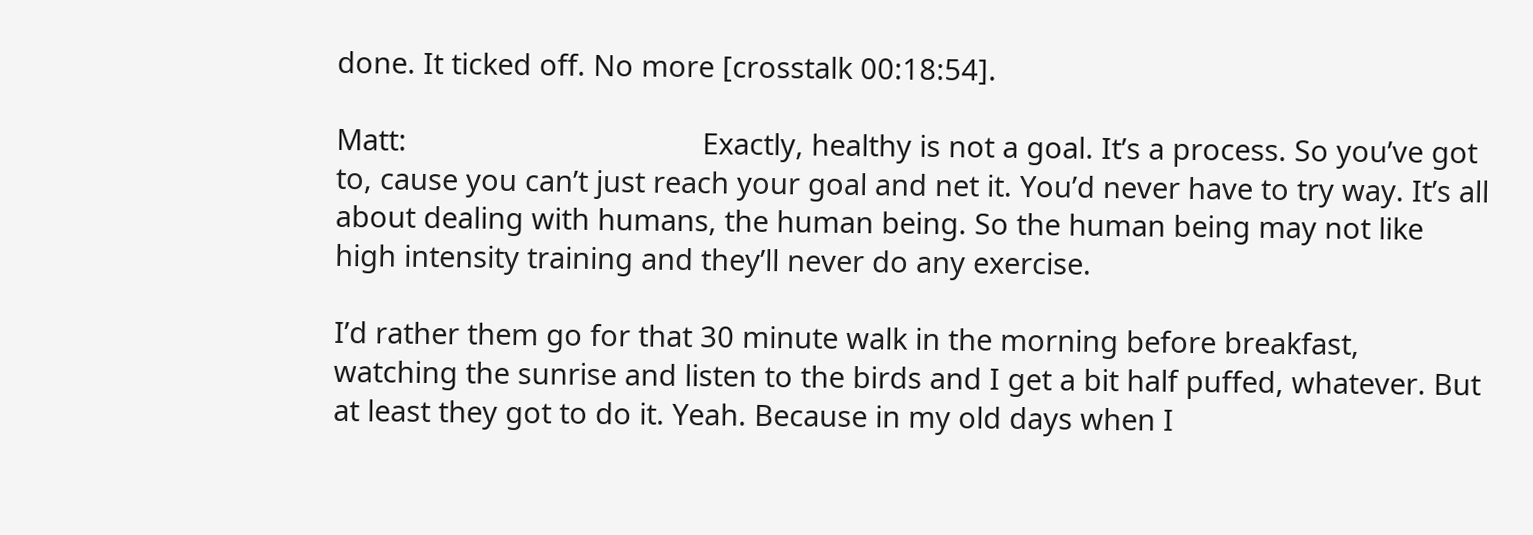done. It ticked off. No more [crosstalk 00:18:54].

Matt:                                     Exactly, healthy is not a goal. It’s a process. So you’ve got to, cause you can’t just reach your goal and net it. You’d never have to try way. It’s all about dealing with humans, the human being. So the human being may not like high intensity training and they’ll never do any exercise.

I’d rather them go for that 30 minute walk in the morning before breakfast, watching the sunrise and listen to the birds and I get a bit half puffed, whatever. But at least they got to do it. Yeah. Because in my old days when I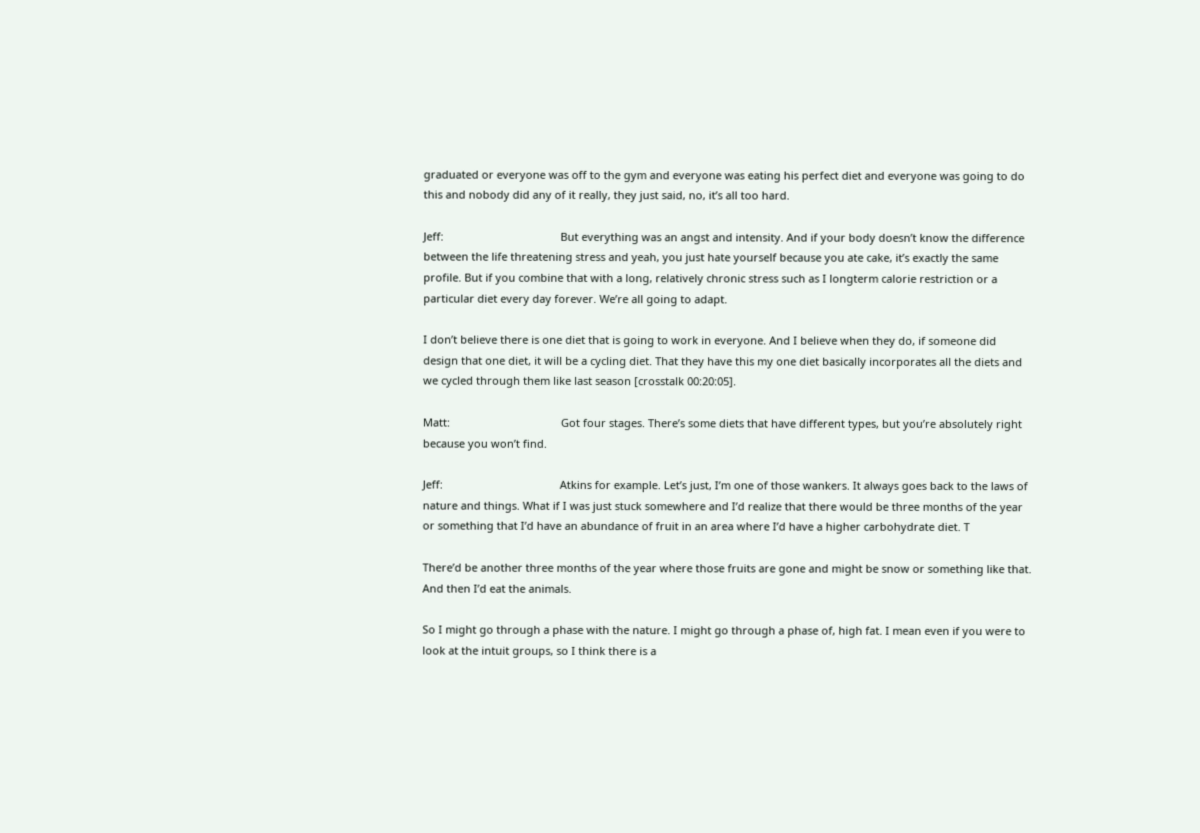graduated or everyone was off to the gym and everyone was eating his perfect diet and everyone was going to do this and nobody did any of it really, they just said, no, it’s all too hard.

Jeff:                                       But everything was an angst and intensity. And if your body doesn’t know the difference between the life threatening stress and yeah, you just hate yourself because you ate cake, it’s exactly the same profile. But if you combine that with a long, relatively chronic stress such as I longterm calorie restriction or a particular diet every day forever. We’re all going to adapt.

I don’t believe there is one diet that is going to work in everyone. And I believe when they do, if someone did design that one diet, it will be a cycling diet. That they have this my one diet basically incorporates all the diets and we cycled through them like last season [crosstalk 00:20:05].

Matt:                                     Got four stages. There’s some diets that have different types, but you’re absolutely right because you won’t find.

Jeff:                                       Atkins for example. Let’s just, I’m one of those wankers. It always goes back to the laws of nature and things. What if I was just stuck somewhere and I’d realize that there would be three months of the year or something that I’d have an abundance of fruit in an area where I’d have a higher carbohydrate diet. T

There’d be another three months of the year where those fruits are gone and might be snow or something like that. And then I’d eat the animals.

So I might go through a phase with the nature. I might go through a phase of, high fat. I mean even if you were to look at the intuit groups, so I think there is a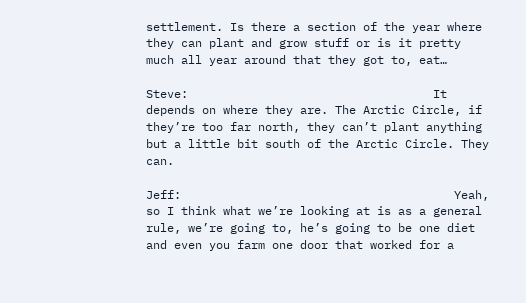settlement. Is there a section of the year where they can plant and grow stuff or is it pretty much all year around that they got to, eat…

Steve:                                   It depends on where they are. The Arctic Circle, if they’re too far north, they can’t plant anything but a little bit south of the Arctic Circle. They can.

Jeff:                                       Yeah, so I think what we’re looking at is as a general rule, we’re going to, he’s going to be one diet and even you farm one door that worked for a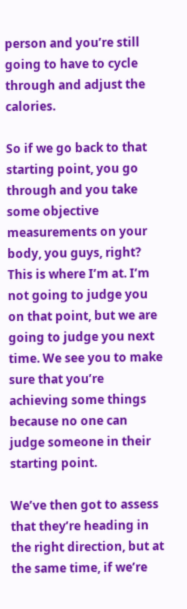person and you’re still going to have to cycle through and adjust the calories.

So if we go back to that starting point, you go through and you take some objective measurements on your body, you guys, right? This is where I’m at. I’m not going to judge you on that point, but we are going to judge you next time. We see you to make sure that you’re achieving some things because no one can judge someone in their starting point.

We’ve then got to assess that they’re heading in the right direction, but at the same time, if we’re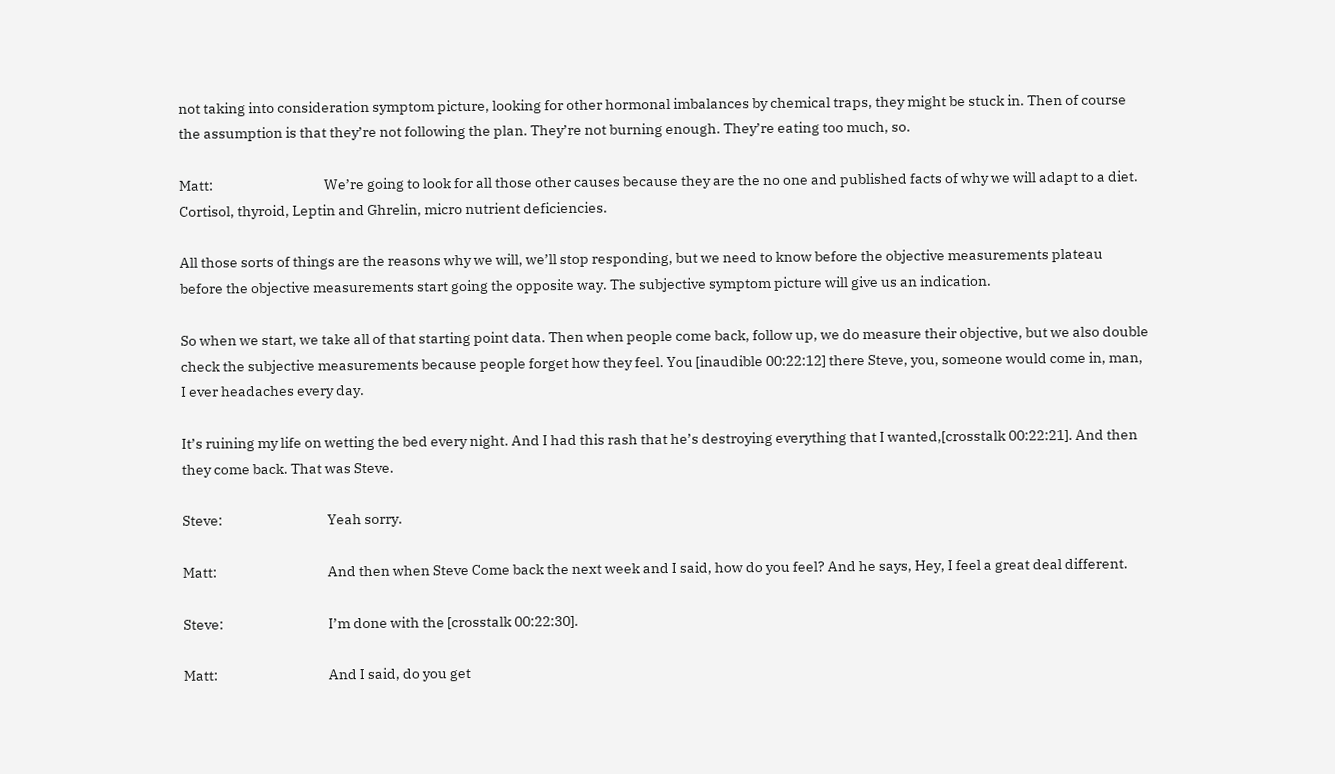not taking into consideration symptom picture, looking for other hormonal imbalances by chemical traps, they might be stuck in. Then of course the assumption is that they’re not following the plan. They’re not burning enough. They’re eating too much, so.

Matt:                                     We’re going to look for all those other causes because they are the no one and published facts of why we will adapt to a diet. Cortisol, thyroid, Leptin and Ghrelin, micro nutrient deficiencies.

All those sorts of things are the reasons why we will, we’ll stop responding, but we need to know before the objective measurements plateau before the objective measurements start going the opposite way. The subjective symptom picture will give us an indication.

So when we start, we take all of that starting point data. Then when people come back, follow up, we do measure their objective, but we also double check the subjective measurements because people forget how they feel. You [inaudible 00:22:12] there Steve, you, someone would come in, man, I ever headaches every day.

It’s ruining my life on wetting the bed every night. And I had this rash that he’s destroying everything that I wanted,[crosstalk 00:22:21]. And then they come back. That was Steve.

Steve:                                   Yeah sorry.

Matt:                                     And then when Steve Come back the next week and I said, how do you feel? And he says, Hey, I feel a great deal different.

Steve:                                   I’m done with the [crosstalk 00:22:30].

Matt:                                     And I said, do you get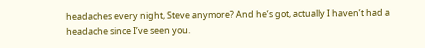headaches every night, Steve anymore? And he’s got, actually I haven’t had a headache since I’ve seen you.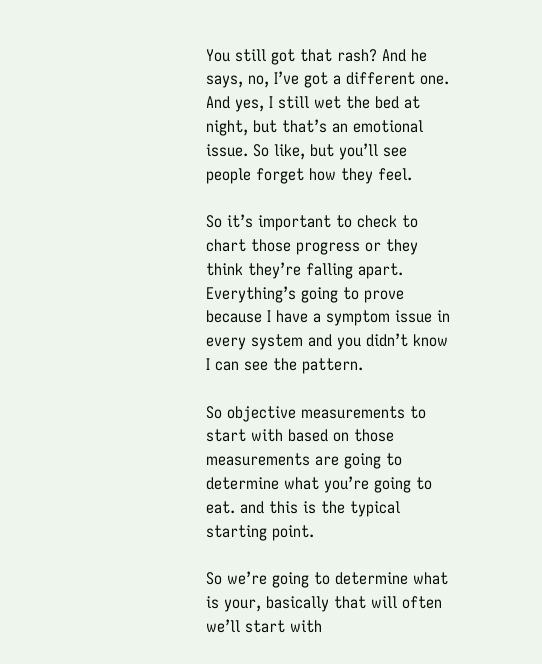You still got that rash? And he says, no, I’ve got a different one. And yes, I still wet the bed at night, but that’s an emotional issue. So like, but you’ll see people forget how they feel.

So it’s important to check to chart those progress or they think they’re falling apart. Everything’s going to prove because I have a symptom issue in every system and you didn’t know I can see the pattern.

So objective measurements to start with based on those measurements are going to determine what you’re going to eat. and this is the typical starting point.

So we’re going to determine what is your, basically that will often we’ll start with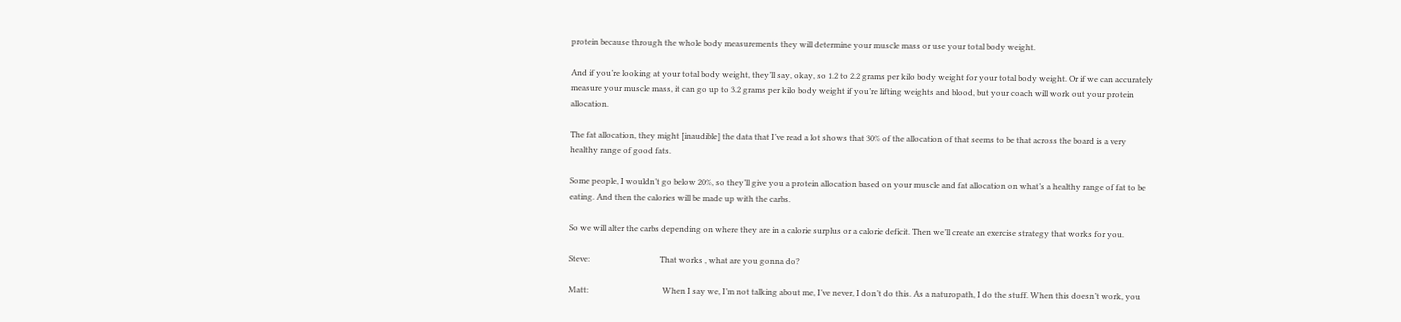protein because through the whole body measurements they will determine your muscle mass or use your total body weight.

And if you’re looking at your total body weight, they’ll say, okay, so 1.2 to 2.2 grams per kilo body weight for your total body weight. Or if we can accurately measure your muscle mass, it can go up to 3.2 grams per kilo body weight if you’re lifting weights and blood, but your coach will work out your protein allocation.

The fat allocation, they might [inaudible] the data that I’ve read a lot shows that 30% of the allocation of that seems to be that across the board is a very healthy range of good fats.

Some people, I wouldn’t go below 20%, so they’ll give you a protein allocation based on your muscle and fat allocation on what’s a healthy range of fat to be eating. And then the calories will be made up with the carbs.

So we will alter the carbs depending on where they are in a calorie surplus or a calorie deficit. Then we’ll create an exercise strategy that works for you.

Steve:                                   That works , what are you gonna do?

Matt:                                     When I say we, I’m not talking about me, I’ve never, I don’t do this. As a naturopath, I do the stuff. When this doesn’t work, you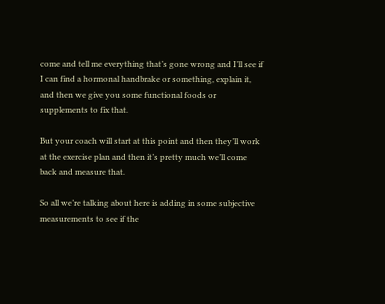come and tell me everything that’s gone wrong and I’ll see if I can find a hormonal handbrake or something, explain it, and then we give you some functional foods or supplements to fix that.

But your coach will start at this point and then they’ll work at the exercise plan and then it’s pretty much we’ll come back and measure that.

So all we’re talking about here is adding in some subjective measurements to see if the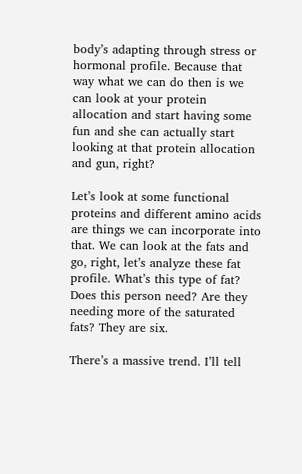body’s adapting through stress or hormonal profile. Because that way what we can do then is we can look at your protein allocation and start having some fun and she can actually start looking at that protein allocation and gun, right?

Let’s look at some functional proteins and different amino acids are things we can incorporate into that. We can look at the fats and go, right, let’s analyze these fat profile. What’s this type of fat? Does this person need? Are they needing more of the saturated fats? They are six.

There’s a massive trend. I’ll tell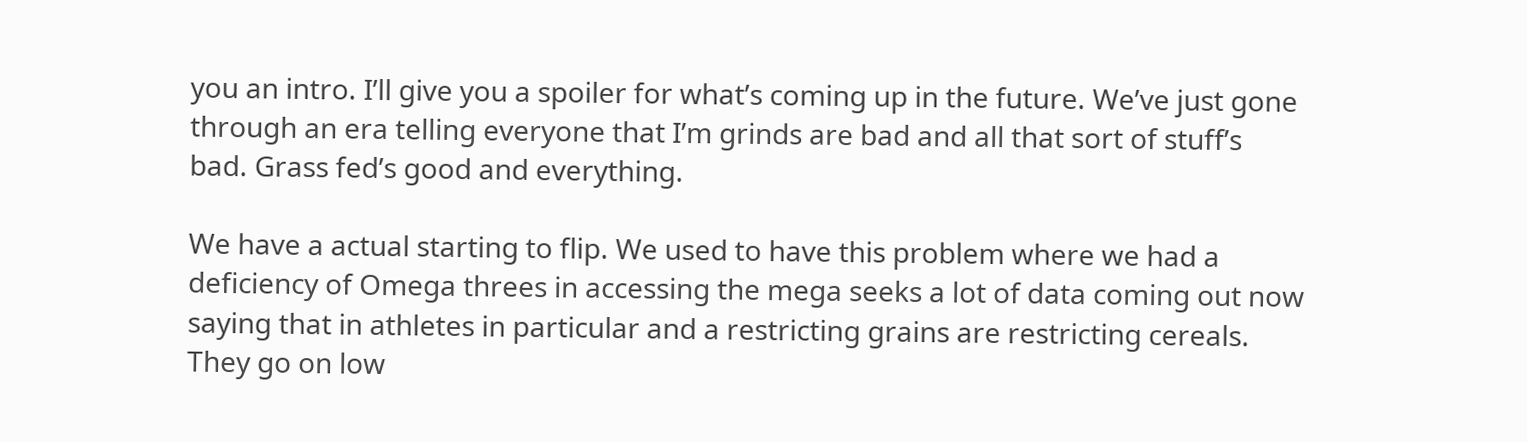you an intro. I’ll give you a spoiler for what’s coming up in the future. We’ve just gone through an era telling everyone that I’m grinds are bad and all that sort of stuff’s bad. Grass fed’s good and everything.

We have a actual starting to flip. We used to have this problem where we had a deficiency of Omega threes in accessing the mega seeks a lot of data coming out now saying that in athletes in particular and a restricting grains are restricting cereals. They go on low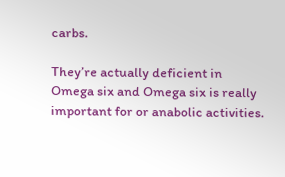carbs.

They’re actually deficient in Omega six and Omega six is really important for or anabolic activities.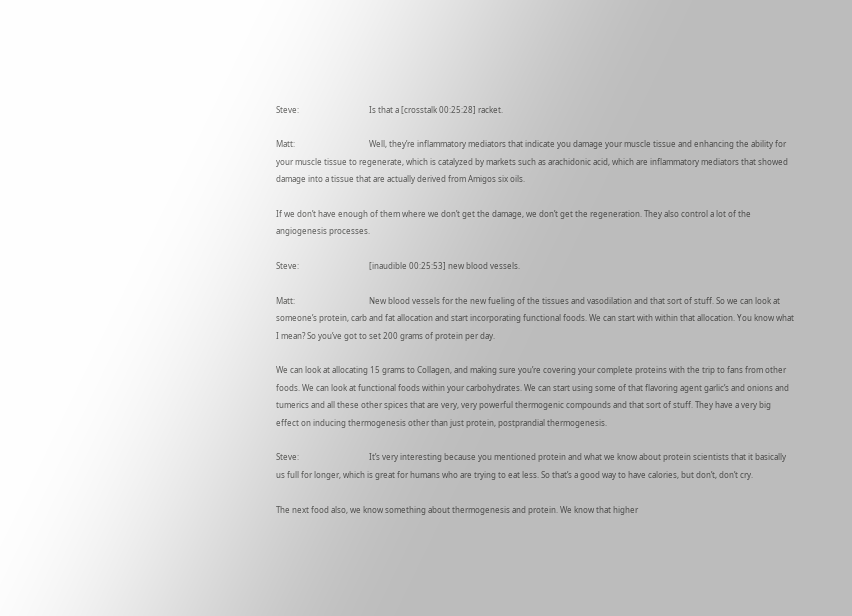Steve:                                   Is that a [crosstalk 00:25:28] racket.

Matt:                                     Well, they’re inflammatory mediators that indicate you damage your muscle tissue and enhancing the ability for your muscle tissue to regenerate, which is catalyzed by markets such as arachidonic acid, which are inflammatory mediators that showed damage into a tissue that are actually derived from Amigos six oils.

If we don’t have enough of them where we don’t get the damage, we don’t get the regeneration. They also control a lot of the angiogenesis processes.

Steve:                                   [inaudible 00:25:53] new blood vessels.

Matt:                                     New blood vessels for the new fueling of the tissues and vasodilation and that sort of stuff. So we can look at someone’s protein, carb and fat allocation and start incorporating functional foods. We can start with within that allocation. You know what I mean? So you’ve got to set 200 grams of protein per day.

We can look at allocating 15 grams to Collagen, and making sure you’re covering your complete proteins with the trip to fans from other foods. We can look at functional foods within your carbohydrates. We can start using some of that flavoring agent garlic’s and onions and tumerics and all these other spices that are very, very powerful thermogenic compounds and that sort of stuff. They have a very big effect on inducing thermogenesis other than just protein, postprandial thermogenesis.

Steve:                                   It’s very interesting because you mentioned protein and what we know about protein scientists that it basically us full for longer, which is great for humans who are trying to eat less. So that’s a good way to have calories, but don’t, don’t cry.

The next food also, we know something about thermogenesis and protein. We know that higher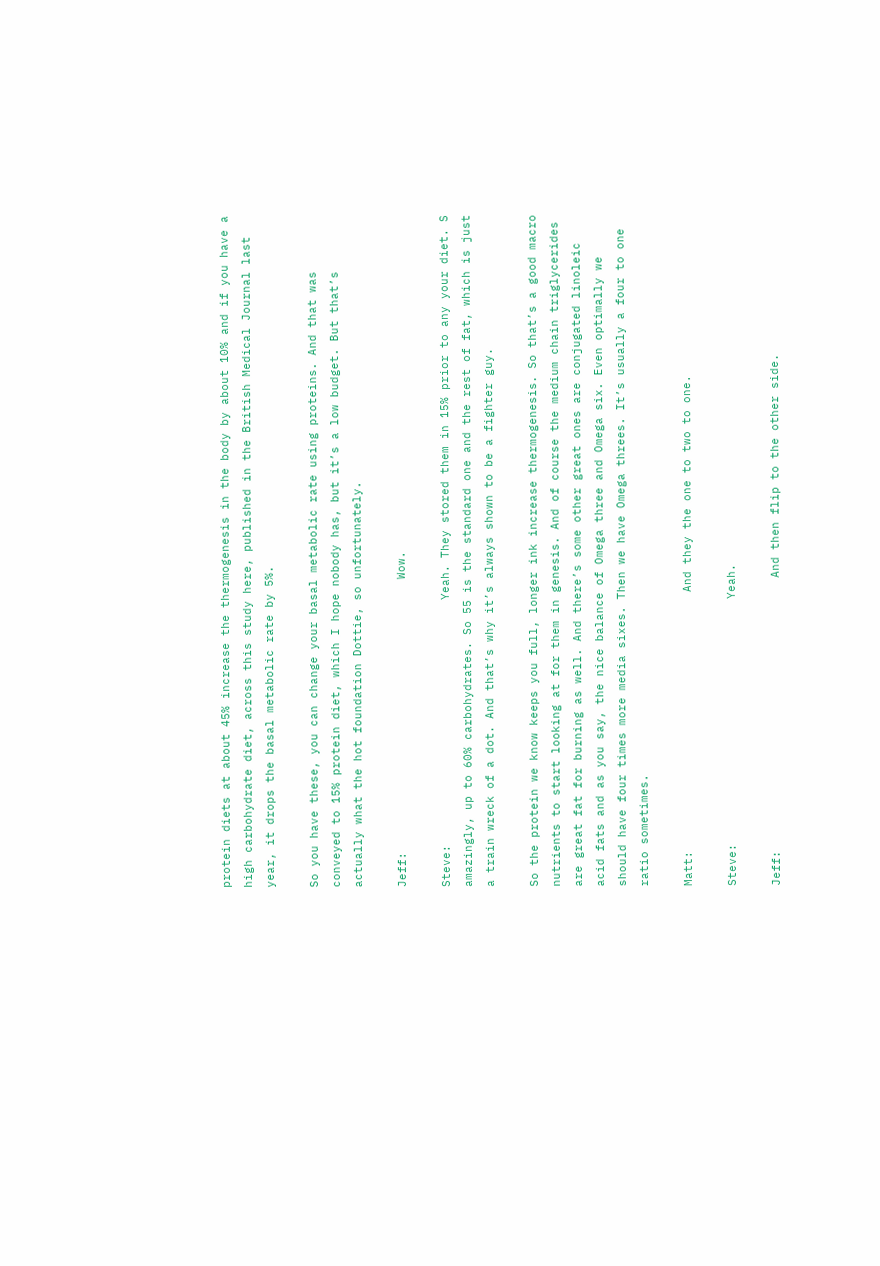protein diets at about 45% increase the thermogenesis in the body by about 10% and if you have a high carbohydrate diet, across this study here, published in the British Medical Journal last year, it drops the basal metabolic rate by 5%.

So you have these, you can change your basal metabolic rate using proteins. And that was conveyed to 15% protein diet, which I hope nobody has, but it’s a low budget. But that’s actually what the hot foundation Dottie, so unfortunately.

Jeff:                                       Wow.

Steve:                                   Yeah. They stored them in 15% prior to any your diet. S amazingly, up to 60% carbohydrates. So 55 is the standard one and the rest of fat, which is just a train wreck of a dot. And that’s why it’s always shown to be a fighter guy.

So the protein we know keeps you full, longer ink increase thermogenesis. So that’s a good macro nutrients to start looking at for them in genesis. And of course the medium chain triglycerides are great fat for burning as well. And there’s some other great ones are conjugated linoleic acid fats and as you say, the nice balance of Omega three and Omega six. Even optimally we should have four times more media sixes. Then we have Omega threes. It’s usually a four to one ratio sometimes.

Matt:                                     And they the one to two to one.

Steve:                                   Yeah.

Jeff:                                       And then flip to the other side.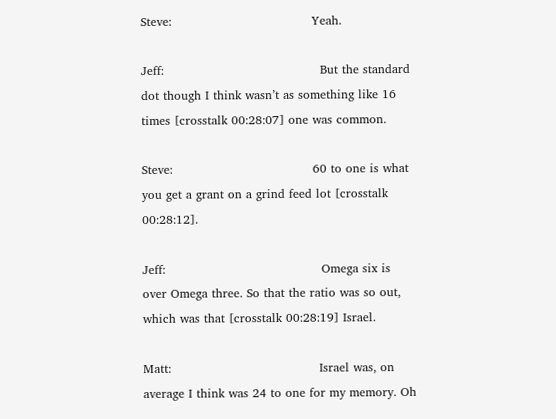Steve:                                   Yeah.

Jeff:                                       But the standard dot though I think wasn’t as something like 16 times [crosstalk 00:28:07] one was common.

Steve:                                   60 to one is what you get a grant on a grind feed lot [crosstalk 00:28:12].

Jeff:                                       Omega six is over Omega three. So that the ratio was so out, which was that [crosstalk 00:28:19] Israel.

Matt:                                     Israel was, on average I think was 24 to one for my memory. Oh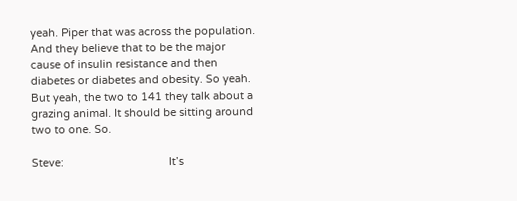yeah. Piper that was across the population. And they believe that to be the major cause of insulin resistance and then diabetes or diabetes and obesity. So yeah. But yeah, the two to 141 they talk about a grazing animal. It should be sitting around two to one. So.

Steve:                                   It’s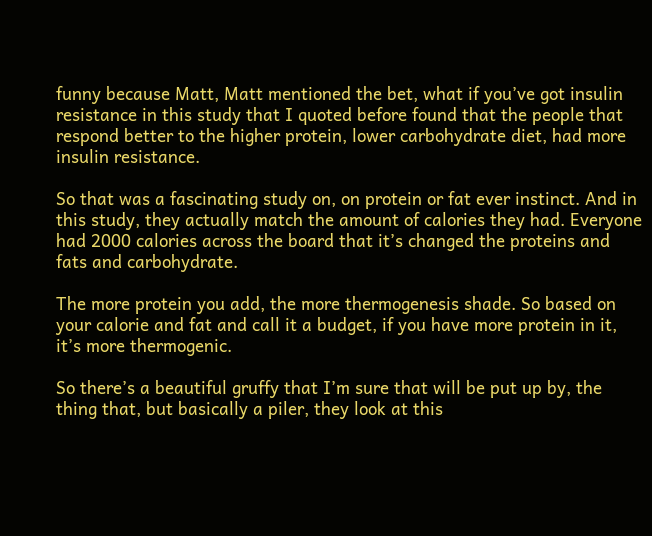funny because Matt, Matt mentioned the bet, what if you’ve got insulin resistance in this study that I quoted before found that the people that respond better to the higher protein, lower carbohydrate diet, had more insulin resistance.

So that was a fascinating study on, on protein or fat ever instinct. And in this study, they actually match the amount of calories they had. Everyone had 2000 calories across the board that it’s changed the proteins and fats and carbohydrate.

The more protein you add, the more thermogenesis shade. So based on your calorie and fat and call it a budget, if you have more protein in it, it’s more thermogenic.

So there’s a beautiful gruffy that I’m sure that will be put up by, the thing that, but basically a piler, they look at this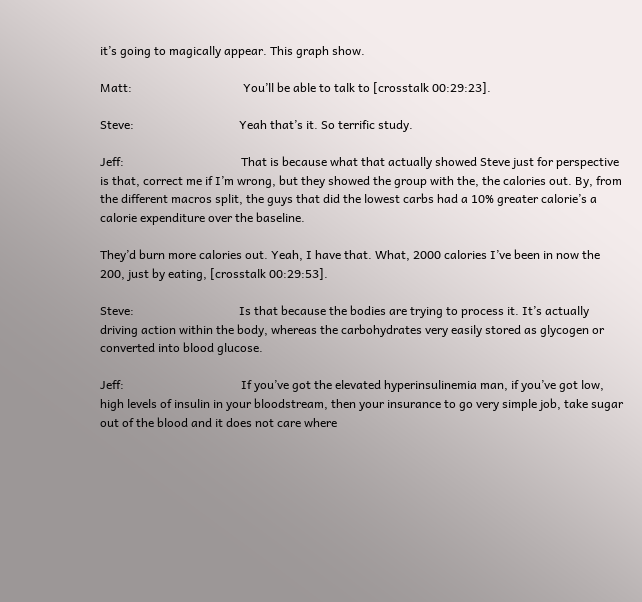it’s going to magically appear. This graph show.

Matt:                                     You’ll be able to talk to [crosstalk 00:29:23].

Steve:                                   Yeah that’s it. So terrific study.

Jeff:                                       That is because what that actually showed Steve just for perspective is that, correct me if I’m wrong, but they showed the group with the, the calories out. By, from the different macros split, the guys that did the lowest carbs had a 10% greater calorie’s a calorie expenditure over the baseline.

They’d burn more calories out. Yeah, I have that. What, 2000 calories I’ve been in now the 200, just by eating, [crosstalk 00:29:53].

Steve:                                   Is that because the bodies are trying to process it. It’s actually driving action within the body, whereas the carbohydrates very easily stored as glycogen or converted into blood glucose.

Jeff:                                       If you’ve got the elevated hyperinsulinemia man, if you’ve got low, high levels of insulin in your bloodstream, then your insurance to go very simple job, take sugar out of the blood and it does not care where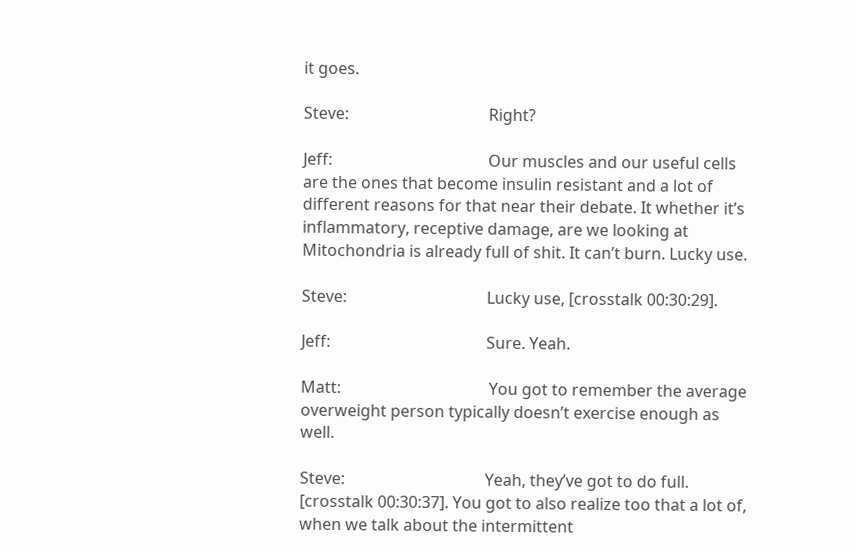it goes.

Steve:                                   Right?

Jeff:                                       Our muscles and our useful cells are the ones that become insulin resistant and a lot of different reasons for that near their debate. It whether it’s inflammatory, receptive damage, are we looking at Mitochondria is already full of shit. It can’t burn. Lucky use.

Steve:                                   Lucky use, [crosstalk 00:30:29].

Jeff:                                       Sure. Yeah.

Matt:                                     You got to remember the average overweight person typically doesn’t exercise enough as well.

Steve:                                   Yeah, they’ve got to do full. [crosstalk 00:30:37]. You got to also realize too that a lot of, when we talk about the intermittent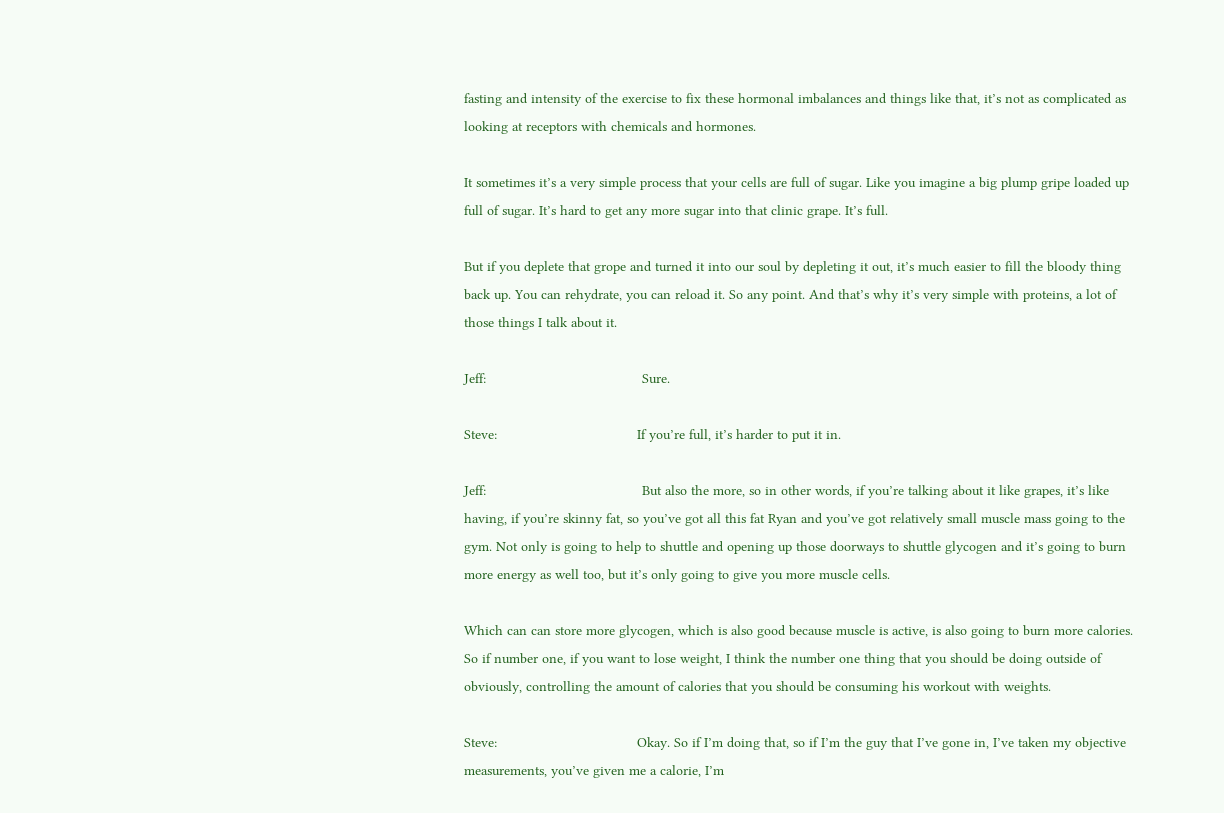fasting and intensity of the exercise to fix these hormonal imbalances and things like that, it’s not as complicated as looking at receptors with chemicals and hormones.

It sometimes it’s a very simple process that your cells are full of sugar. Like you imagine a big plump gripe loaded up full of sugar. It’s hard to get any more sugar into that clinic grape. It’s full.

But if you deplete that grope and turned it into our soul by depleting it out, it’s much easier to fill the bloody thing back up. You can rehydrate, you can reload it. So any point. And that’s why it’s very simple with proteins, a lot of those things I talk about it.

Jeff:                                       Sure.

Steve:                                   If you’re full, it’s harder to put it in.

Jeff:                                       But also the more, so in other words, if you’re talking about it like grapes, it’s like having, if you’re skinny fat, so you’ve got all this fat Ryan and you’ve got relatively small muscle mass going to the gym. Not only is going to help to shuttle and opening up those doorways to shuttle glycogen and it’s going to burn more energy as well too, but it’s only going to give you more muscle cells.

Which can can store more glycogen, which is also good because muscle is active, is also going to burn more calories. So if number one, if you want to lose weight, I think the number one thing that you should be doing outside of obviously, controlling the amount of calories that you should be consuming his workout with weights.

Steve:                                   Okay. So if I’m doing that, so if I’m the guy that I’ve gone in, I’ve taken my objective measurements, you’ve given me a calorie, I’m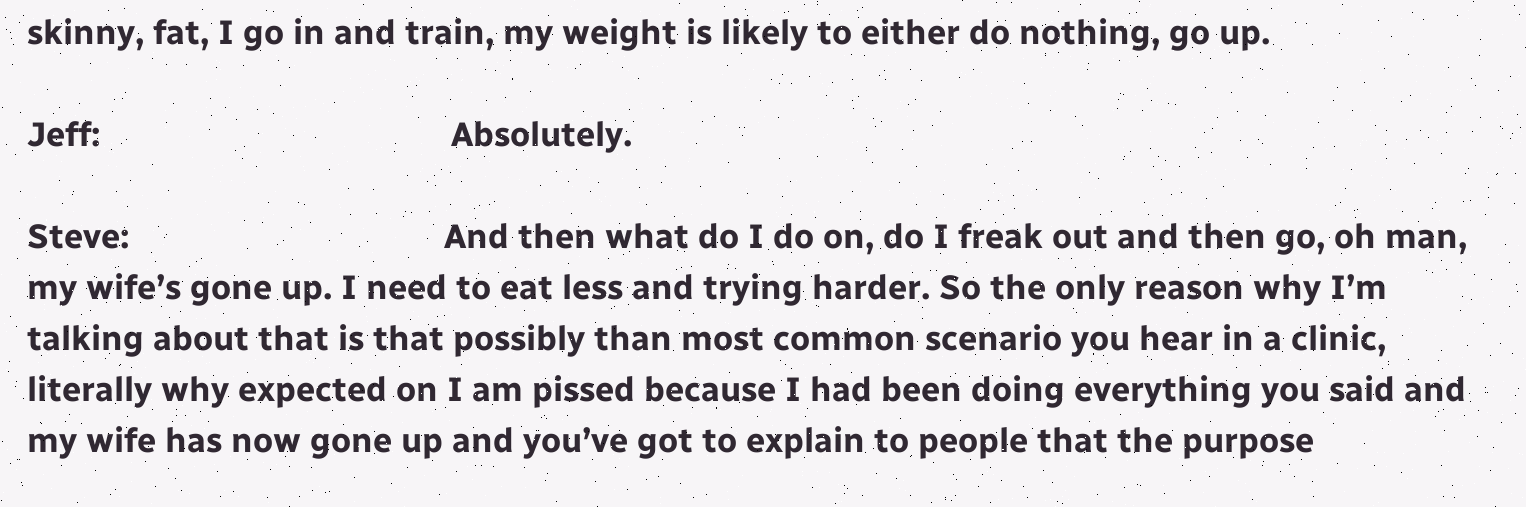skinny, fat, I go in and train, my weight is likely to either do nothing, go up.

Jeff:                                       Absolutely.

Steve:                                   And then what do I do on, do I freak out and then go, oh man, my wife’s gone up. I need to eat less and trying harder. So the only reason why I’m talking about that is that possibly than most common scenario you hear in a clinic, literally why expected on I am pissed because I had been doing everything you said and my wife has now gone up and you’ve got to explain to people that the purpose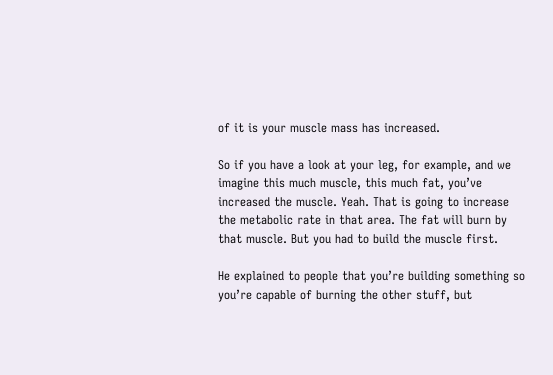of it is your muscle mass has increased.

So if you have a look at your leg, for example, and we imagine this much muscle, this much fat, you’ve increased the muscle. Yeah. That is going to increase the metabolic rate in that area. The fat will burn by that muscle. But you had to build the muscle first.

He explained to people that you’re building something so you’re capable of burning the other stuff, but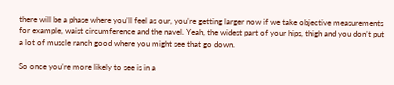there will be a phase where you’ll feel as our, you’re getting larger now if we take objective measurements for example, waist circumference and the navel. Yeah, the widest part of your hips, thigh and you don’t put a lot of muscle ranch good where you might see that go down.

So once you’re more likely to see is in a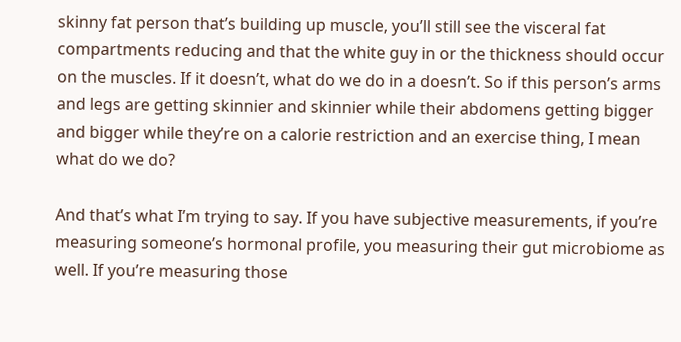skinny fat person that’s building up muscle, you’ll still see the visceral fat compartments reducing and that the white guy in or the thickness should occur on the muscles. If it doesn’t, what do we do in a doesn’t. So if this person’s arms and legs are getting skinnier and skinnier while their abdomens getting bigger and bigger while they’re on a calorie restriction and an exercise thing, I mean what do we do?

And that’s what I’m trying to say. If you have subjective measurements, if you’re measuring someone’s hormonal profile, you measuring their gut microbiome as well. If you’re measuring those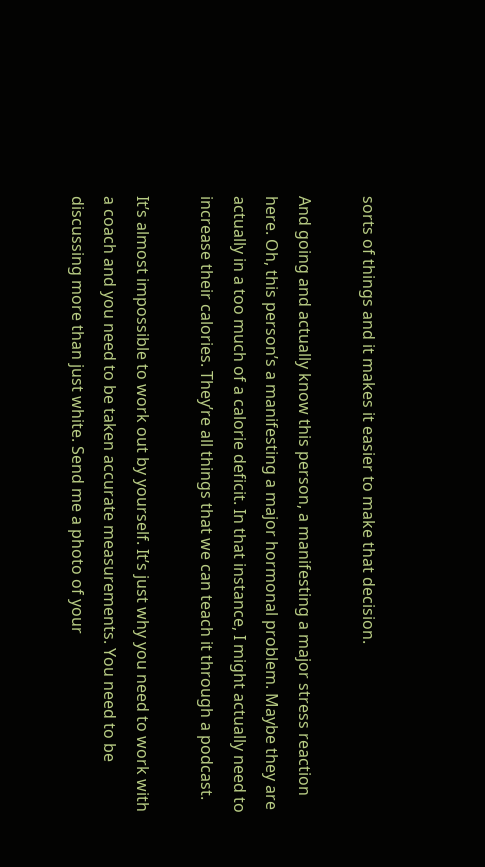sorts of things and it makes it easier to make that decision.

And going and actually know this person, a manifesting a major stress reaction here. Oh, this person’s a manifesting a major hormonal problem. Maybe they are actually in a too much of a calorie deficit. In that instance, I might actually need to increase their calories. They’re all things that we can teach it through a podcast.

It’s almost impossible to work out by yourself. It’s just why you need to work with a coach and you need to be taken accurate measurements. You need to be discussing more than just white. Send me a photo of your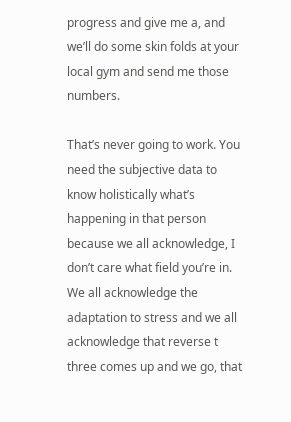progress and give me a, and we’ll do some skin folds at your local gym and send me those numbers.

That’s never going to work. You need the subjective data to know holistically what’s happening in that person because we all acknowledge, I don’t care what field you’re in. We all acknowledge the adaptation to stress and we all acknowledge that reverse t three comes up and we go, that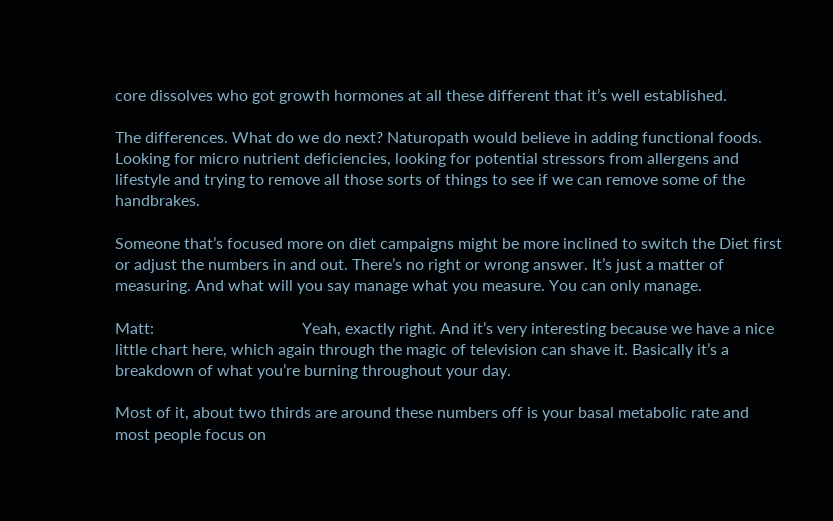core dissolves who got growth hormones at all these different that it’s well established.

The differences. What do we do next? Naturopath would believe in adding functional foods. Looking for micro nutrient deficiencies, looking for potential stressors from allergens and lifestyle and trying to remove all those sorts of things to see if we can remove some of the handbrakes.

Someone that’s focused more on diet campaigns might be more inclined to switch the Diet first or adjust the numbers in and out. There’s no right or wrong answer. It’s just a matter of measuring. And what will you say manage what you measure. You can only manage.

Matt:                                     Yeah, exactly right. And it’s very interesting because we have a nice little chart here, which again through the magic of television can shave it. Basically it’s a breakdown of what you’re burning throughout your day.

Most of it, about two thirds are around these numbers off is your basal metabolic rate and most people focus on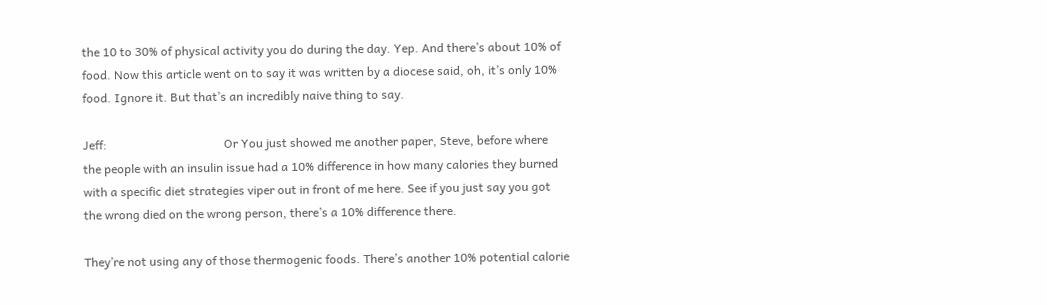the 10 to 30% of physical activity you do during the day. Yep. And there’s about 10% of food. Now this article went on to say it was written by a diocese said, oh, it’s only 10% food. Ignore it. But that’s an incredibly naive thing to say.

Jeff:                                       Or You just showed me another paper, Steve, before where the people with an insulin issue had a 10% difference in how many calories they burned with a specific diet strategies viper out in front of me here. See if you just say you got the wrong died on the wrong person, there’s a 10% difference there.

They’re not using any of those thermogenic foods. There’s another 10% potential calorie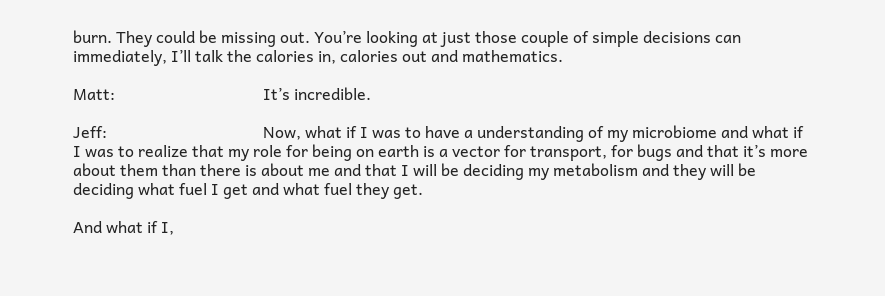burn. They could be missing out. You’re looking at just those couple of simple decisions can immediately, I’ll talk the calories in, calories out and mathematics.

Matt:                                     It’s incredible.

Jeff:                                       Now, what if I was to have a understanding of my microbiome and what if I was to realize that my role for being on earth is a vector for transport, for bugs and that it’s more about them than there is about me and that I will be deciding my metabolism and they will be deciding what fuel I get and what fuel they get.

And what if I,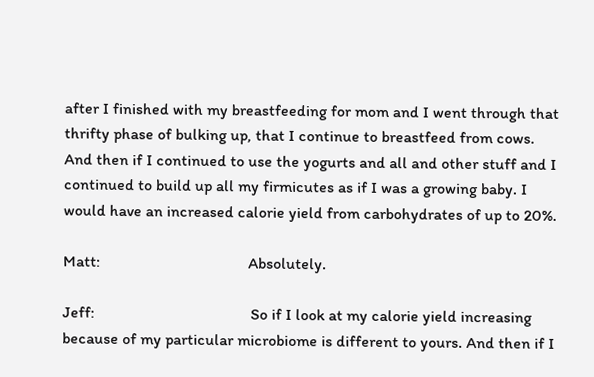after I finished with my breastfeeding for mom and I went through that thrifty phase of bulking up, that I continue to breastfeed from cows. And then if I continued to use the yogurts and all and other stuff and I continued to build up all my firmicutes as if I was a growing baby. I would have an increased calorie yield from carbohydrates of up to 20%.

Matt:                                     Absolutely.

Jeff:                                       So if I look at my calorie yield increasing because of my particular microbiome is different to yours. And then if I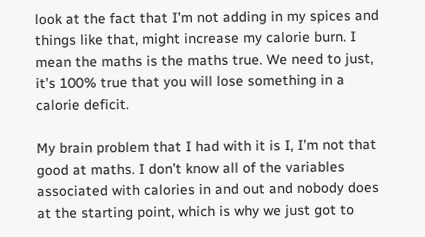look at the fact that I’m not adding in my spices and things like that, might increase my calorie burn. I mean the maths is the maths true. We need to just, it’s 100% true that you will lose something in a calorie deficit.

My brain problem that I had with it is I, I’m not that good at maths. I don’t know all of the variables associated with calories in and out and nobody does at the starting point, which is why we just got to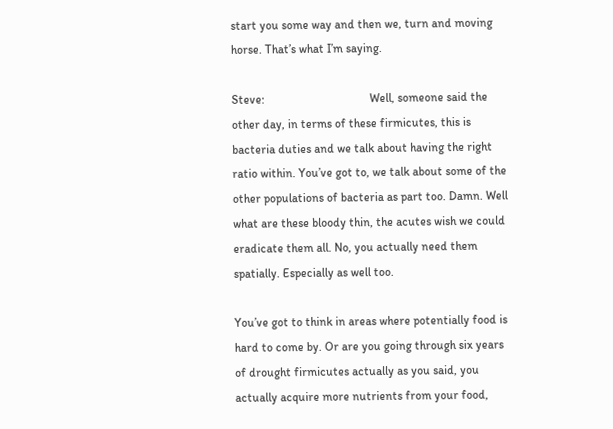start you some way and then we, turn and moving horse. That’s what I’m saying.

Steve:                                   Well, someone said the other day, in terms of these firmicutes, this is bacteria duties and we talk about having the right ratio within. You’ve got to, we talk about some of the other populations of bacteria as part too. Damn. Well what are these bloody thin, the acutes wish we could eradicate them all. No, you actually need them spatially. Especially as well too.

You’ve got to think in areas where potentially food is hard to come by. Or are you going through six years of drought firmicutes actually as you said, you actually acquire more nutrients from your food,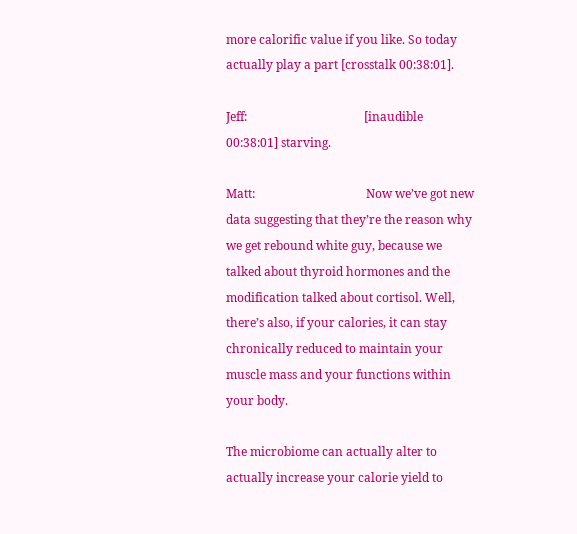more calorific value if you like. So today actually play a part [crosstalk 00:38:01].

Jeff:                                       [inaudible 00:38:01] starving.

Matt:                                     Now we’ve got new data suggesting that they’re the reason why we get rebound white guy, because we talked about thyroid hormones and the modification talked about cortisol. Well, there’s also, if your calories, it can stay chronically reduced to maintain your muscle mass and your functions within your body.

The microbiome can actually alter to actually increase your calorie yield to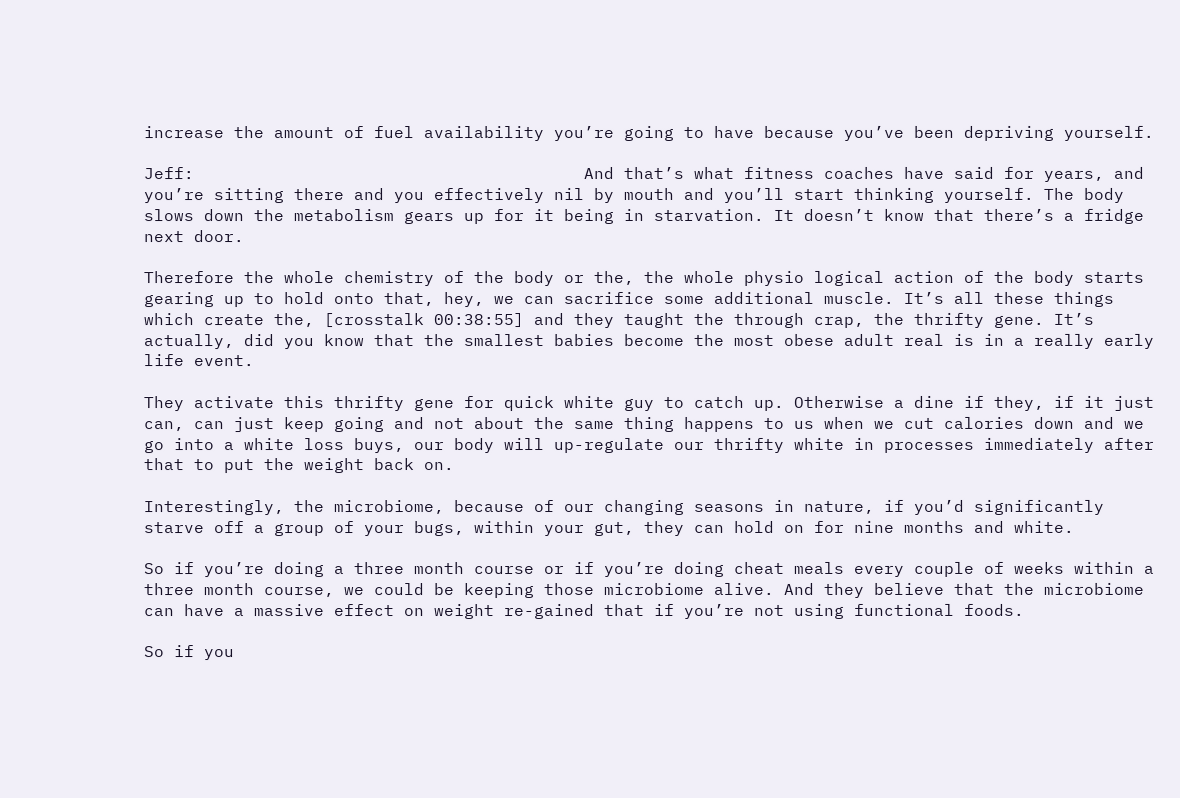increase the amount of fuel availability you’re going to have because you’ve been depriving yourself.

Jeff:                                       And that’s what fitness coaches have said for years, and you’re sitting there and you effectively nil by mouth and you’ll start thinking yourself. The body slows down the metabolism gears up for it being in starvation. It doesn’t know that there’s a fridge next door.

Therefore the whole chemistry of the body or the, the whole physio logical action of the body starts gearing up to hold onto that, hey, we can sacrifice some additional muscle. It’s all these things which create the, [crosstalk 00:38:55] and they taught the through crap, the thrifty gene. It’s actually, did you know that the smallest babies become the most obese adult real is in a really early life event.

They activate this thrifty gene for quick white guy to catch up. Otherwise a dine if they, if it just can, can just keep going and not about the same thing happens to us when we cut calories down and we go into a white loss buys, our body will up-regulate our thrifty white in processes immediately after that to put the weight back on.

Interestingly, the microbiome, because of our changing seasons in nature, if you’d significantly starve off a group of your bugs, within your gut, they can hold on for nine months and white.

So if you’re doing a three month course or if you’re doing cheat meals every couple of weeks within a three month course, we could be keeping those microbiome alive. And they believe that the microbiome can have a massive effect on weight re-gained that if you’re not using functional foods.

So if you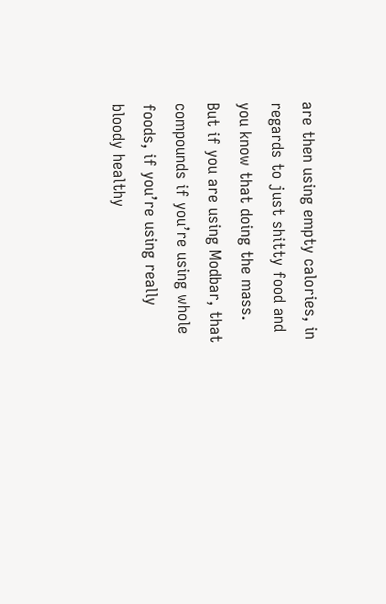are then using empty calories, in regards to just shitty food and you know that doing the mass. But if you are using Modbar, that compounds if you’re using whole foods, if you’re using really bloody healthy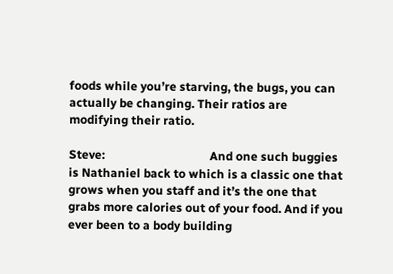foods while you’re starving, the bugs, you can actually be changing. Their ratios are modifying their ratio.

Steve:                                   And one such buggies is Nathaniel back to which is a classic one that grows when you staff and it’s the one that grabs more calories out of your food. And if you ever been to a body building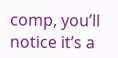comp, you’ll notice it’s a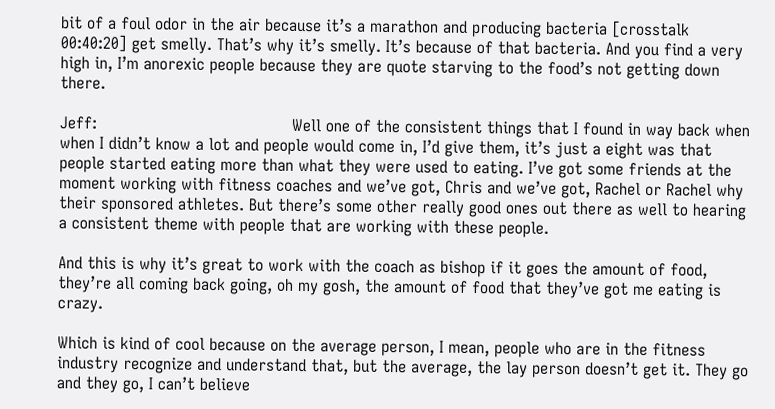bit of a foul odor in the air because it’s a marathon and producing bacteria [crosstalk 00:40:20] get smelly. That’s why it’s smelly. It’s because of that bacteria. And you find a very high in, I’m anorexic people because they are quote starving to the food’s not getting down there.

Jeff:                                       Well one of the consistent things that I found in way back when when I didn’t know a lot and people would come in, I’d give them, it’s just a eight was that people started eating more than what they were used to eating. I’ve got some friends at the moment working with fitness coaches and we’ve got, Chris and we’ve got, Rachel or Rachel why their sponsored athletes. But there’s some other really good ones out there as well to hearing a consistent theme with people that are working with these people.

And this is why it’s great to work with the coach as bishop if it goes the amount of food, they’re all coming back going, oh my gosh, the amount of food that they’ve got me eating is crazy.

Which is kind of cool because on the average person, I mean, people who are in the fitness industry recognize and understand that, but the average, the lay person doesn’t get it. They go and they go, I can’t believe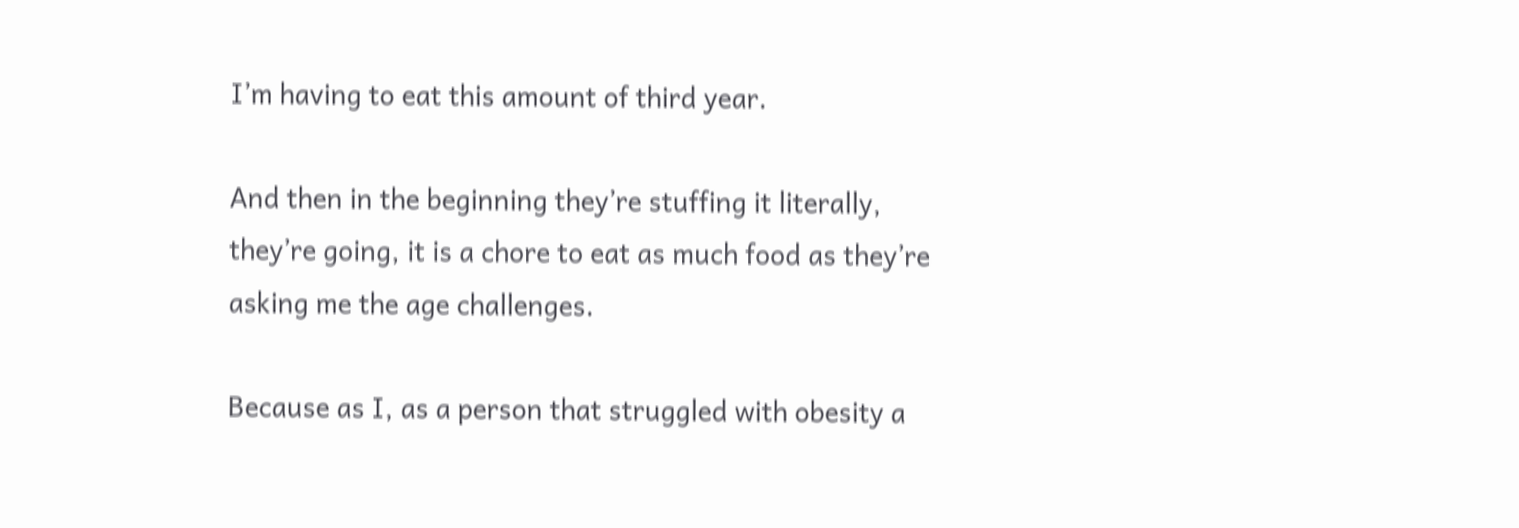I’m having to eat this amount of third year.

And then in the beginning they’re stuffing it literally, they’re going, it is a chore to eat as much food as they’re asking me the age challenges.

Because as I, as a person that struggled with obesity a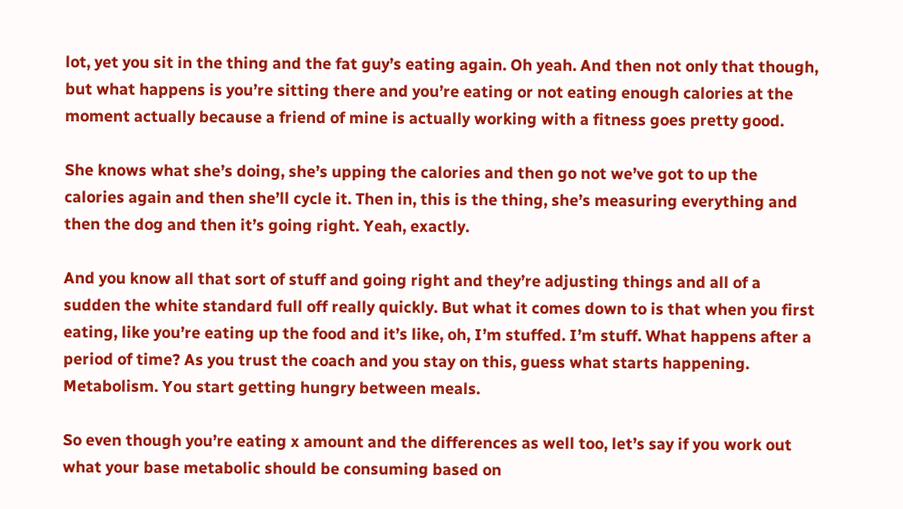lot, yet you sit in the thing and the fat guy’s eating again. Oh yeah. And then not only that though, but what happens is you’re sitting there and you’re eating or not eating enough calories at the moment actually because a friend of mine is actually working with a fitness goes pretty good.

She knows what she’s doing, she’s upping the calories and then go not we’ve got to up the calories again and then she’ll cycle it. Then in, this is the thing, she’s measuring everything and then the dog and then it’s going right. Yeah, exactly.

And you know all that sort of stuff and going right and they’re adjusting things and all of a sudden the white standard full off really quickly. But what it comes down to is that when you first eating, like you’re eating up the food and it’s like, oh, I’m stuffed. I’m stuff. What happens after a period of time? As you trust the coach and you stay on this, guess what starts happening. Metabolism. You start getting hungry between meals.

So even though you’re eating x amount and the differences as well too, let’s say if you work out what your base metabolic should be consuming based on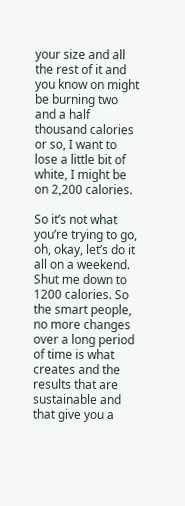your size and all the rest of it and you know on might be burning two and a half thousand calories or so, I want to lose a little bit of white, I might be on 2,200 calories.

So it’s not what you’re trying to go, oh, okay, let’s do it all on a weekend. Shut me down to 1200 calories. So the smart people, no more changes over a long period of time is what creates and the results that are sustainable and that give you a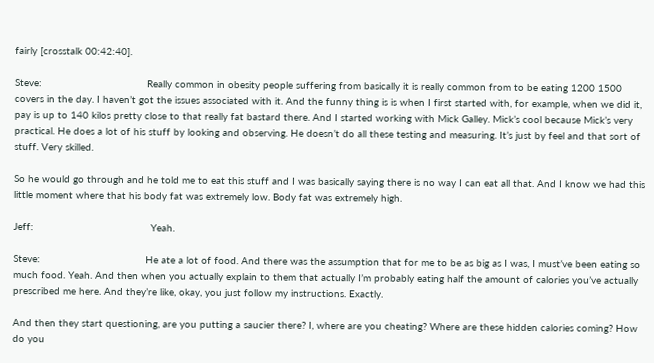fairly [crosstalk 00:42:40].

Steve:                                   Really common in obesity people suffering from basically it is really common from to be eating 1200 1500 covers in the day. I haven’t got the issues associated with it. And the funny thing is is when I first started with, for example, when we did it, pay is up to 140 kilos pretty close to that really fat bastard there. And I started working with Mick Galley. Mick’s cool because Mick’s very practical. He does a lot of his stuff by looking and observing. He doesn’t do all these testing and measuring. It’s just by feel and that sort of stuff. Very skilled.

So he would go through and he told me to eat this stuff and I was basically saying there is no way I can eat all that. And I know we had this little moment where that his body fat was extremely low. Body fat was extremely high.

Jeff:                                       Yeah.

Steve:                                   He ate a lot of food. And there was the assumption that for me to be as big as I was, I must’ve been eating so much food. Yeah. And then when you actually explain to them that actually I’m probably eating half the amount of calories you’ve actually prescribed me here. And they’re like, okay, you just follow my instructions. Exactly.

And then they start questioning, are you putting a saucier there? I, where are you cheating? Where are these hidden calories coming? How do you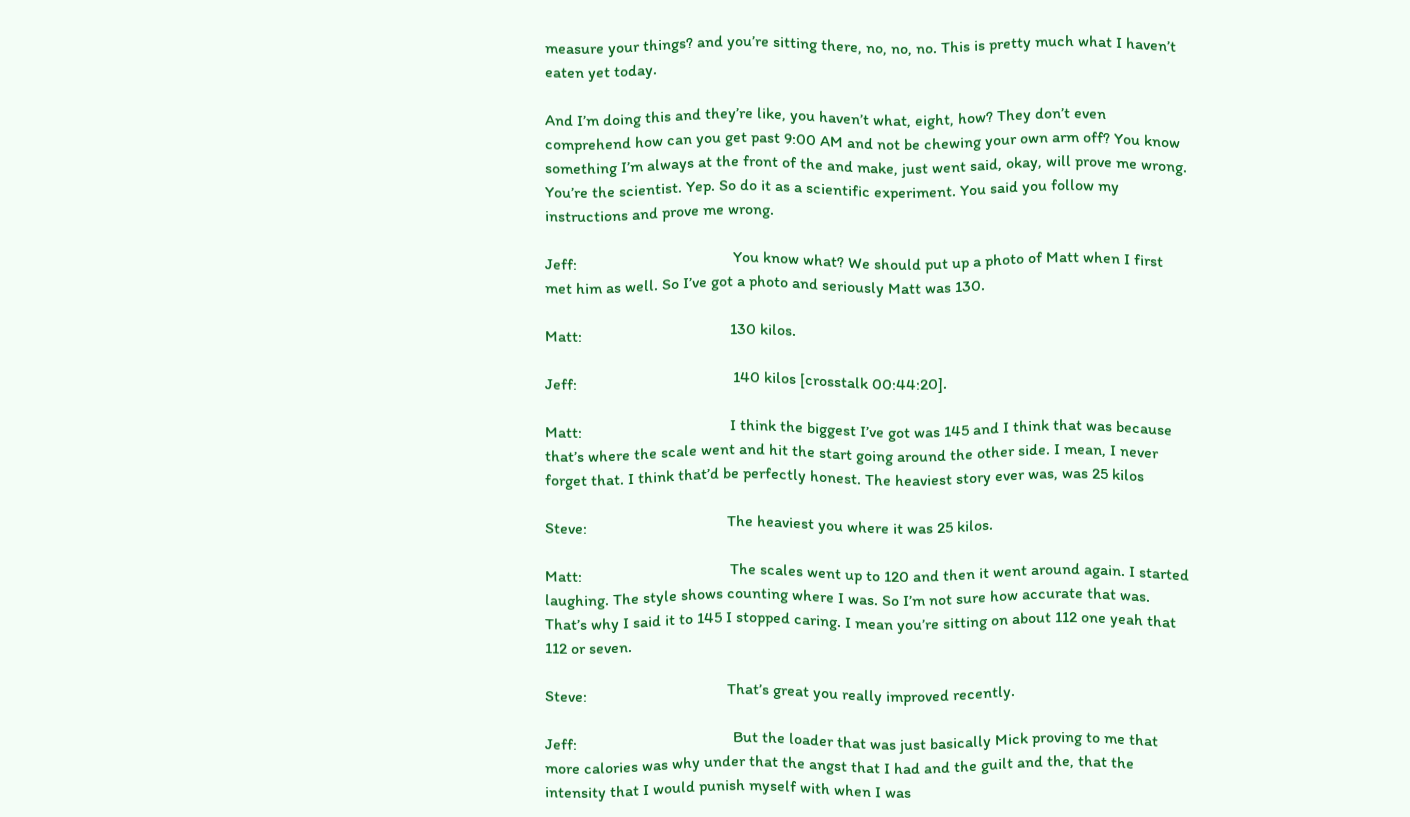measure your things? and you’re sitting there, no, no, no. This is pretty much what I haven’t eaten yet today.

And I’m doing this and they’re like, you haven’t what, eight, how? They don’t even comprehend how can you get past 9:00 AM and not be chewing your own arm off? You know something I’m always at the front of the and make, just went said, okay, will prove me wrong. You’re the scientist. Yep. So do it as a scientific experiment. You said you follow my instructions and prove me wrong.

Jeff:                                       You know what? We should put up a photo of Matt when I first met him as well. So I’ve got a photo and seriously Matt was 130.

Matt:                                     130 kilos.

Jeff:                                       140 kilos [crosstalk 00:44:20].

Matt:                                     I think the biggest I’ve got was 145 and I think that was because that’s where the scale went and hit the start going around the other side. I mean, I never forget that. I think that’d be perfectly honest. The heaviest story ever was, was 25 kilos

Steve:                                   The heaviest you where it was 25 kilos.

Matt:                                     The scales went up to 120 and then it went around again. I started laughing. The style shows counting where I was. So I’m not sure how accurate that was. That’s why I said it to 145 I stopped caring. I mean you’re sitting on about 112 one yeah that 112 or seven.

Steve:                                   That’s great you really improved recently.

Jeff:                                       But the loader that was just basically Mick proving to me that more calories was why under that the angst that I had and the guilt and the, that the intensity that I would punish myself with when I was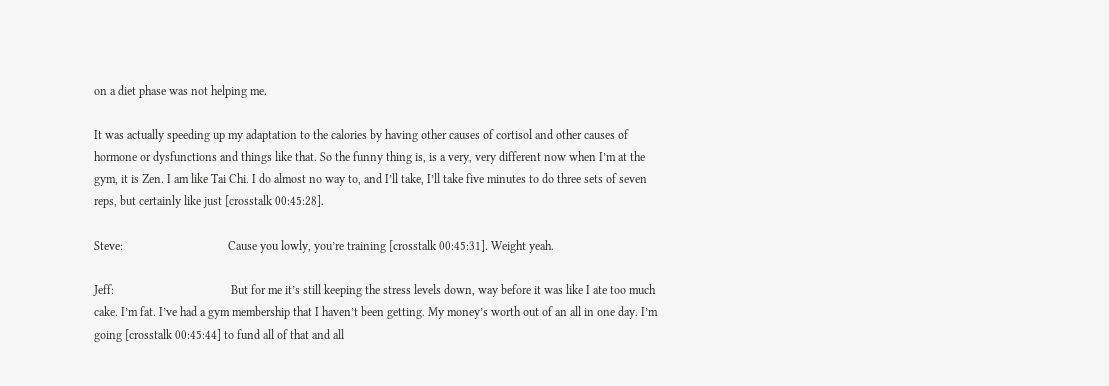on a diet phase was not helping me.

It was actually speeding up my adaptation to the calories by having other causes of cortisol and other causes of hormone or dysfunctions and things like that. So the funny thing is, is a very, very different now when I’m at the gym, it is Zen. I am like Tai Chi. I do almost no way to, and I’ll take, I’ll take five minutes to do three sets of seven reps, but certainly like just [crosstalk 00:45:28].

Steve:                                   Cause you lowly, you’re training [crosstalk 00:45:31]. Weight yeah.

Jeff:                                       But for me it’s still keeping the stress levels down, way before it was like I ate too much cake. I’m fat. I’ve had a gym membership that I haven’t been getting. My money’s worth out of an all in one day. I’m going [crosstalk 00:45:44] to fund all of that and all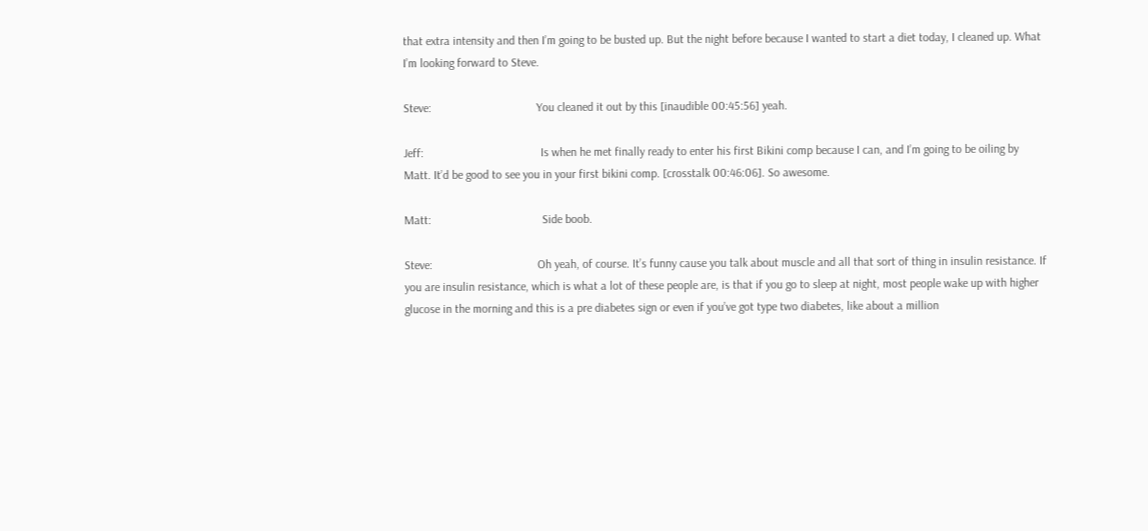that extra intensity and then I’m going to be busted up. But the night before because I wanted to start a diet today, I cleaned up. What I’m looking forward to Steve.

Steve:                                   You cleaned it out by this [inaudible 00:45:56] yeah.

Jeff:                                       Is when he met finally ready to enter his first Bikini comp because I can, and I’m going to be oiling by Matt. It’d be good to see you in your first bikini comp. [crosstalk 00:46:06]. So awesome.

Matt:                                     Side boob.

Steve:                                   Oh yeah, of course. It’s funny cause you talk about muscle and all that sort of thing in insulin resistance. If you are insulin resistance, which is what a lot of these people are, is that if you go to sleep at night, most people wake up with higher glucose in the morning and this is a pre diabetes sign or even if you’ve got type two diabetes, like about a million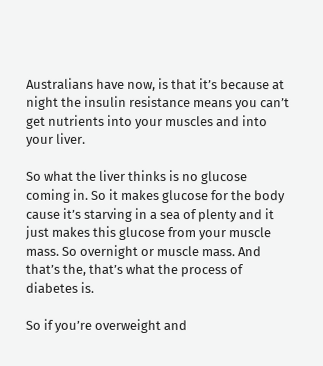Australians have now, is that it’s because at night the insulin resistance means you can’t get nutrients into your muscles and into your liver.

So what the liver thinks is no glucose coming in. So it makes glucose for the body cause it’s starving in a sea of plenty and it just makes this glucose from your muscle mass. So overnight or muscle mass. And that’s the, that’s what the process of diabetes is.

So if you’re overweight and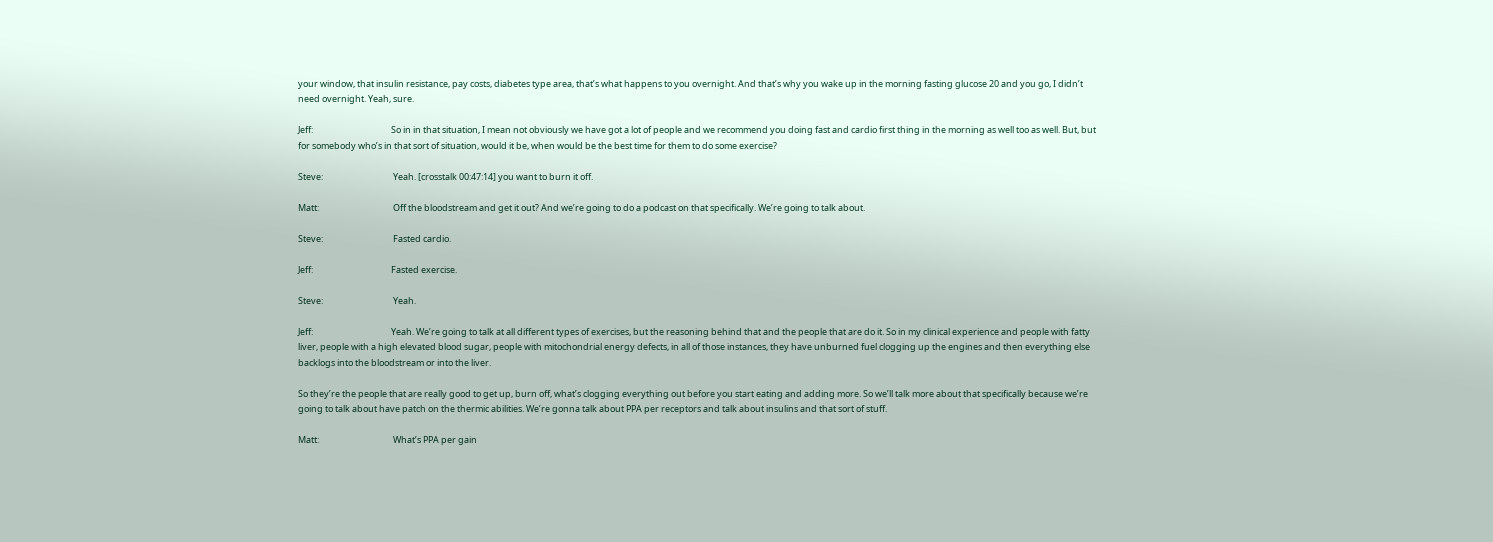your window, that insulin resistance, pay costs, diabetes type area, that’s what happens to you overnight. And that’s why you wake up in the morning fasting glucose 20 and you go, I didn’t need overnight. Yeah, sure.

Jeff:                                       So in in that situation, I mean not obviously we have got a lot of people and we recommend you doing fast and cardio first thing in the morning as well too as well. But, but for somebody who’s in that sort of situation, would it be, when would be the best time for them to do some exercise?

Steve:                                   Yeah. [crosstalk 00:47:14] you want to burn it off.

Matt:                                     Off the bloodstream and get it out? And we’re going to do a podcast on that specifically. We’re going to talk about.

Steve:                                   Fasted cardio.

Jeff:                                       Fasted exercise.

Steve:                                   Yeah.

Jeff:                                       Yeah. We’re going to talk at all different types of exercises, but the reasoning behind that and the people that are do it. So in my clinical experience and people with fatty liver, people with a high elevated blood sugar, people with mitochondrial energy defects, in all of those instances, they have unburned fuel clogging up the engines and then everything else backlogs into the bloodstream or into the liver.

So they’re the people that are really good to get up, burn off, what’s clogging everything out before you start eating and adding more. So we’ll talk more about that specifically because we’re going to talk about have patch on the thermic abilities. We’re gonna talk about PPA per receptors and talk about insulins and that sort of stuff.

Matt:                                     What’s PPA per gain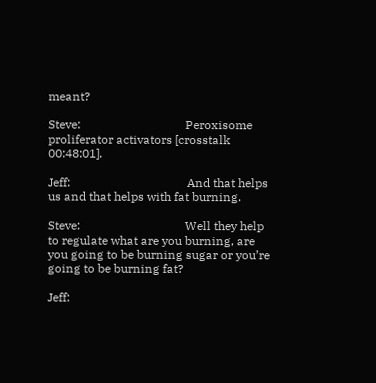meant?

Steve:                                   Peroxisome proliferator activators [crosstalk 00:48:01].

Jeff:                                       And that helps us and that helps with fat burning.

Steve:                                   Well they help to regulate what are you burning, are you going to be burning sugar or you’re going to be burning fat?

Jeff: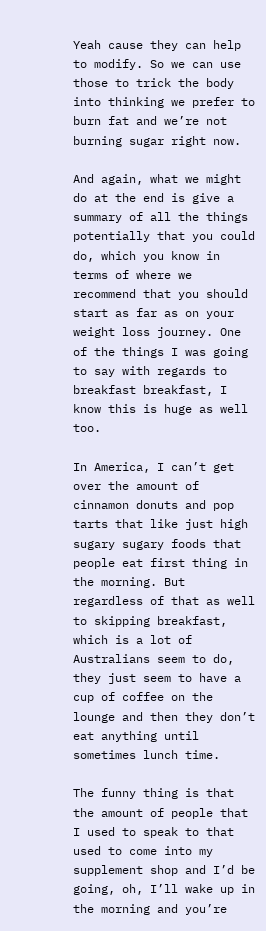Yeah cause they can help to modify. So we can use those to trick the body into thinking we prefer to burn fat and we’re not burning sugar right now.

And again, what we might do at the end is give a summary of all the things potentially that you could do, which you know in terms of where we recommend that you should start as far as on your weight loss journey. One of the things I was going to say with regards to breakfast breakfast, I know this is huge as well too.

In America, I can’t get over the amount of cinnamon donuts and pop tarts that like just high sugary sugary foods that people eat first thing in the morning. But regardless of that as well to skipping breakfast, which is a lot of Australians seem to do, they just seem to have a cup of coffee on the lounge and then they don’t eat anything until sometimes lunch time.

The funny thing is that the amount of people that I used to speak to that used to come into my supplement shop and I’d be going, oh, I’ll wake up in the morning and you’re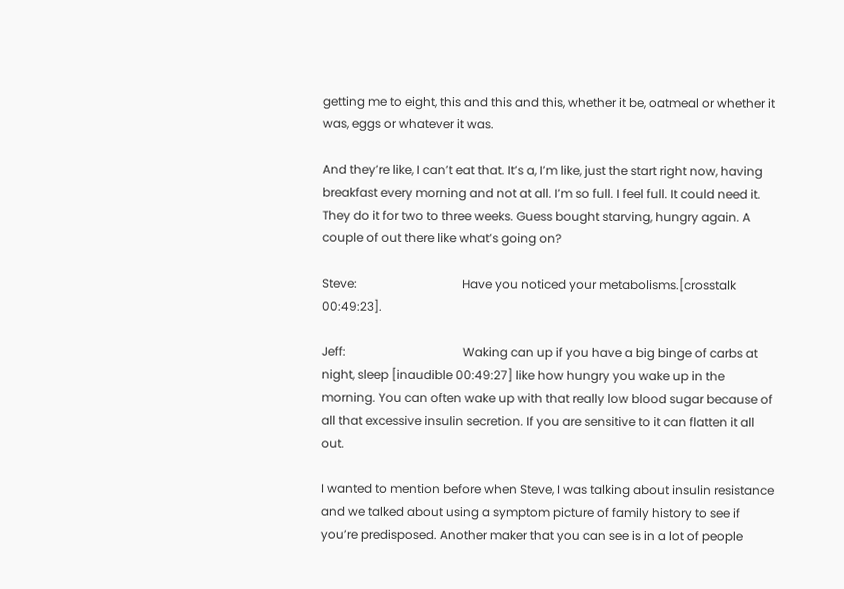getting me to eight, this and this and this, whether it be, oatmeal or whether it was, eggs or whatever it was.

And they’re like, I can’t eat that. It’s a, I’m like, just the start right now, having breakfast every morning and not at all. I’m so full. I feel full. It could need it. They do it for two to three weeks. Guess bought starving, hungry again. A couple of out there like what’s going on?

Steve:                                   Have you noticed your metabolisms.[crosstalk 00:49:23].

Jeff:                                       Waking can up if you have a big binge of carbs at night, sleep [inaudible 00:49:27] like how hungry you wake up in the morning. You can often wake up with that really low blood sugar because of all that excessive insulin secretion. If you are sensitive to it can flatten it all out.

I wanted to mention before when Steve, I was talking about insulin resistance and we talked about using a symptom picture of family history to see if you’re predisposed. Another maker that you can see is in a lot of people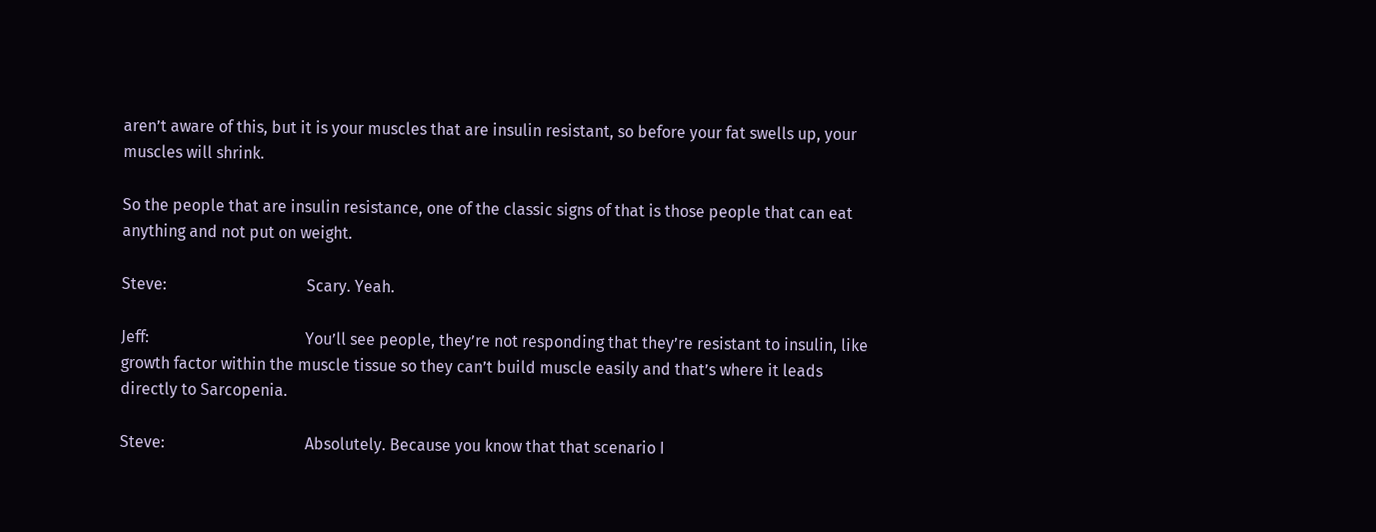aren’t aware of this, but it is your muscles that are insulin resistant, so before your fat swells up, your muscles will shrink.

So the people that are insulin resistance, one of the classic signs of that is those people that can eat anything and not put on weight.

Steve:                                   Scary. Yeah.

Jeff:                                       You’ll see people, they’re not responding that they’re resistant to insulin, like growth factor within the muscle tissue so they can’t build muscle easily and that’s where it leads directly to Sarcopenia.

Steve:                                   Absolutely. Because you know that that scenario I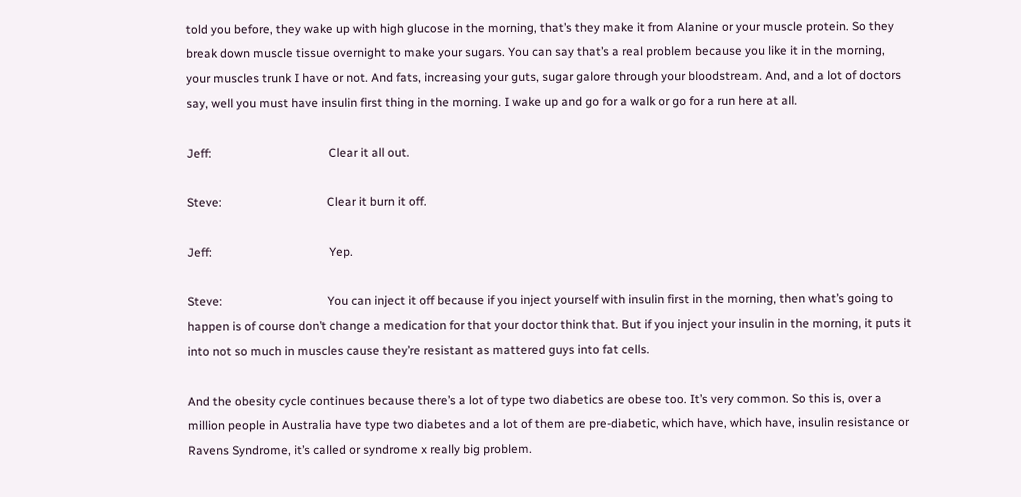told you before, they wake up with high glucose in the morning, that’s they make it from Alanine or your muscle protein. So they break down muscle tissue overnight to make your sugars. You can say that’s a real problem because you like it in the morning, your muscles trunk I have or not. And fats, increasing your guts, sugar galore through your bloodstream. And, and a lot of doctors say, well you must have insulin first thing in the morning. I wake up and go for a walk or go for a run here at all.

Jeff:                                       Clear it all out.

Steve:                                   Clear it burn it off.

Jeff:                                       Yep.

Steve:                                   You can inject it off because if you inject yourself with insulin first in the morning, then what’s going to happen is of course don’t change a medication for that your doctor think that. But if you inject your insulin in the morning, it puts it into not so much in muscles cause they’re resistant as mattered guys into fat cells.

And the obesity cycle continues because there’s a lot of type two diabetics are obese too. It’s very common. So this is, over a million people in Australia have type two diabetes and a lot of them are pre-diabetic, which have, which have, insulin resistance or Ravens Syndrome, it’s called or syndrome x really big problem.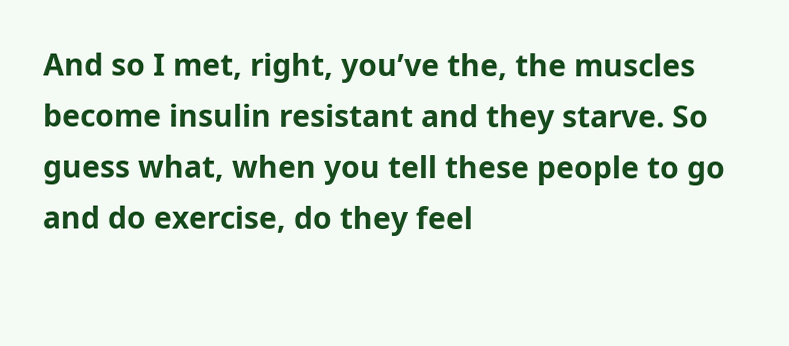And so I met, right, you’ve the, the muscles become insulin resistant and they starve. So guess what, when you tell these people to go and do exercise, do they feel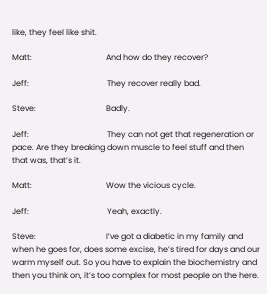like, they feel like shit.

Matt:                                     And how do they recover?

Jeff:                                       They recover really bad.

Steve:                                   Badly.

Jeff:                                       They can not get that regeneration or pace. Are they breaking down muscle to feel stuff and then that was, that’s it.

Matt:                                     Wow the vicious cycle.

Jeff:                                       Yeah, exactly.

Steve:                                   I’ve got a diabetic in my family and when he goes for, does some excise, he’s tired for days and our warm myself out. So you have to explain the biochemistry and then you think on, it’s too complex for most people on the here.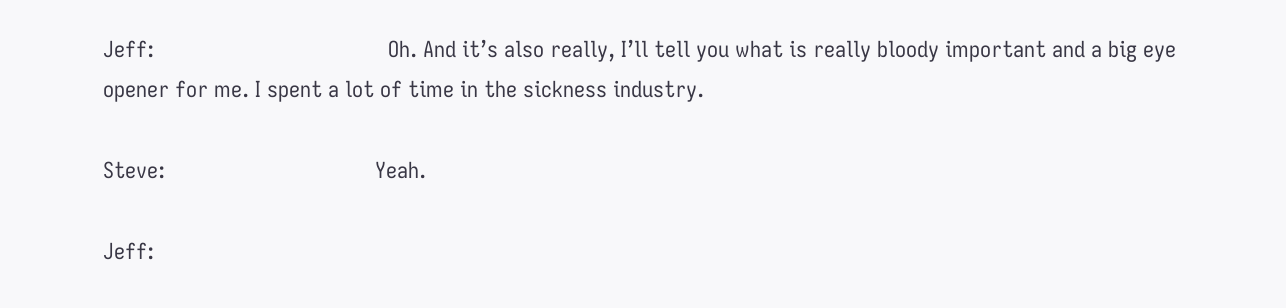Jeff:                                       Oh. And it’s also really, I’ll tell you what is really bloody important and a big eye opener for me. I spent a lot of time in the sickness industry.

Steve:                                   Yeah.

Jeff: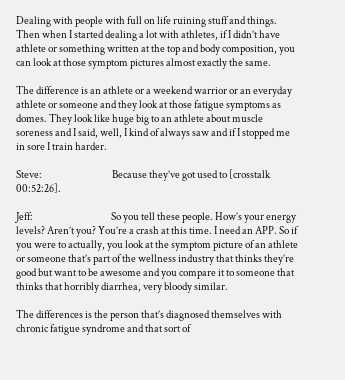Dealing with people with full on life ruining stuff and things. Then when I started dealing a lot with athletes, if I didn’t have athlete or something written at the top and body composition, you can look at those symptom pictures almost exactly the same.

The difference is an athlete or a weekend warrior or an everyday athlete or someone and they look at those fatigue symptoms as domes. They look like huge big to an athlete about muscle soreness and I said, well, I kind of always saw and if I stopped me in sore I train harder.

Steve:                                   Because they’ve got used to [crosstalk 00:52:26].

Jeff:                                       So you tell these people. How’s your energy levels? Aren’t you? You’re a crash at this time. I need an APP. So if you were to actually, you look at the symptom picture of an athlete or someone that’s part of the wellness industry that thinks they’re good but want to be awesome and you compare it to someone that thinks that horribly diarrhea, very bloody similar.

The differences is the person that’s diagnosed themselves with chronic fatigue syndrome and that sort of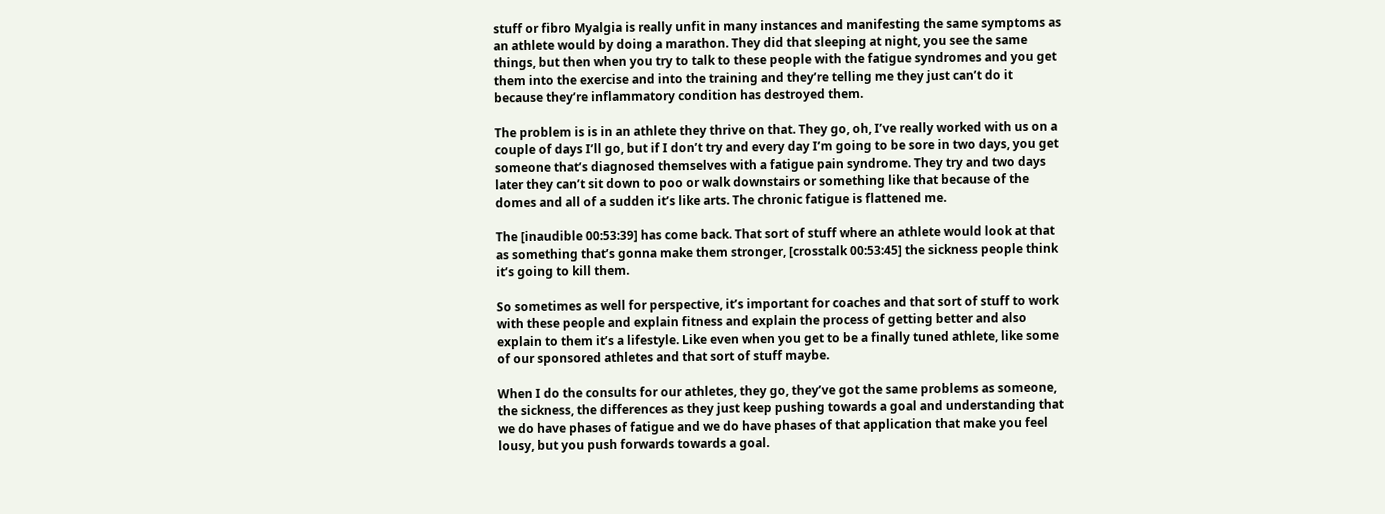stuff or fibro Myalgia is really unfit in many instances and manifesting the same symptoms as an athlete would by doing a marathon. They did that sleeping at night, you see the same things, but then when you try to talk to these people with the fatigue syndromes and you get them into the exercise and into the training and they’re telling me they just can’t do it because they’re inflammatory condition has destroyed them.

The problem is is in an athlete they thrive on that. They go, oh, I’ve really worked with us on a couple of days I’ll go, but if I don’t try and every day I’m going to be sore in two days, you get someone that’s diagnosed themselves with a fatigue pain syndrome. They try and two days later they can’t sit down to poo or walk downstairs or something like that because of the domes and all of a sudden it’s like arts. The chronic fatigue is flattened me.

The [inaudible 00:53:39] has come back. That sort of stuff where an athlete would look at that as something that’s gonna make them stronger, [crosstalk 00:53:45] the sickness people think it’s going to kill them.

So sometimes as well for perspective, it’s important for coaches and that sort of stuff to work with these people and explain fitness and explain the process of getting better and also explain to them it’s a lifestyle. Like even when you get to be a finally tuned athlete, like some of our sponsored athletes and that sort of stuff maybe.

When I do the consults for our athletes, they go, they’ve got the same problems as someone, the sickness, the differences as they just keep pushing towards a goal and understanding that we do have phases of fatigue and we do have phases of that application that make you feel lousy, but you push forwards towards a goal.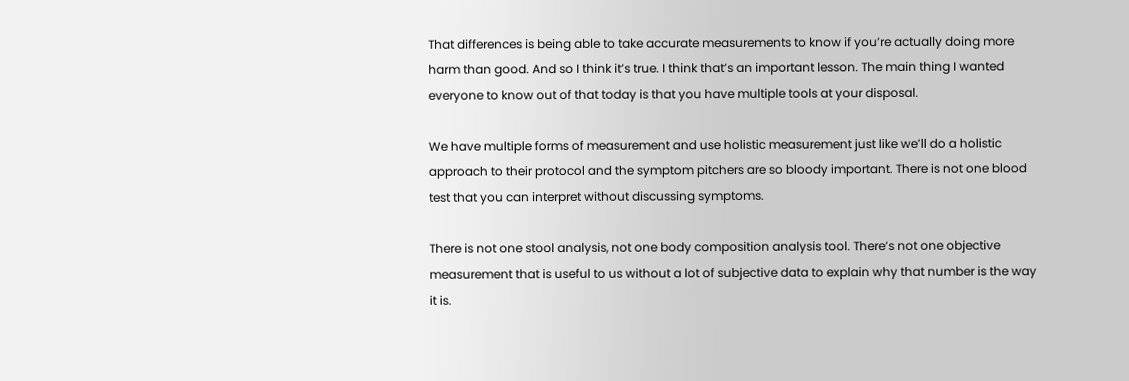That differences is being able to take accurate measurements to know if you’re actually doing more harm than good. And so I think it’s true. I think that’s an important lesson. The main thing I wanted everyone to know out of that today is that you have multiple tools at your disposal.

We have multiple forms of measurement and use holistic measurement just like we’ll do a holistic approach to their protocol and the symptom pitchers are so bloody important. There is not one blood test that you can interpret without discussing symptoms.

There is not one stool analysis, not one body composition analysis tool. There’s not one objective measurement that is useful to us without a lot of subjective data to explain why that number is the way it is.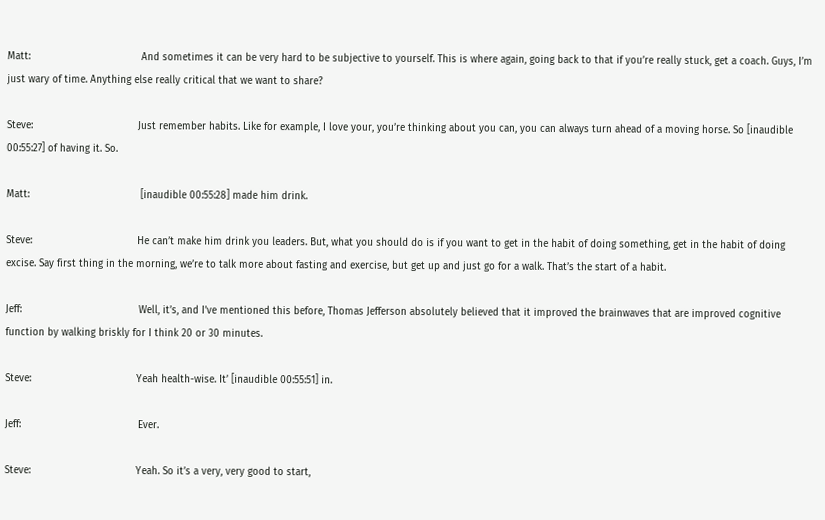Matt:                                     And sometimes it can be very hard to be subjective to yourself. This is where again, going back to that if you’re really stuck, get a coach. Guys, I’m just wary of time. Anything else really critical that we want to share?

Steve:                                   Just remember habits. Like for example, I love your, you’re thinking about you can, you can always turn ahead of a moving horse. So [inaudible 00:55:27] of having it. So.

Matt:                                     [inaudible 00:55:28] made him drink.

Steve:                                   He can’t make him drink you leaders. But, what you should do is if you want to get in the habit of doing something, get in the habit of doing excise. Say first thing in the morning, we’re to talk more about fasting and exercise, but get up and just go for a walk. That’s the start of a habit.

Jeff:                                       Well, it’s, and I’ve mentioned this before, Thomas Jefferson absolutely believed that it improved the brainwaves that are improved cognitive function by walking briskly for I think 20 or 30 minutes.

Steve:                                   Yeah health-wise. It’ [inaudible 00:55:51] in.

Jeff:                                       Ever.

Steve:                                   Yeah. So it’s a very, very good to start,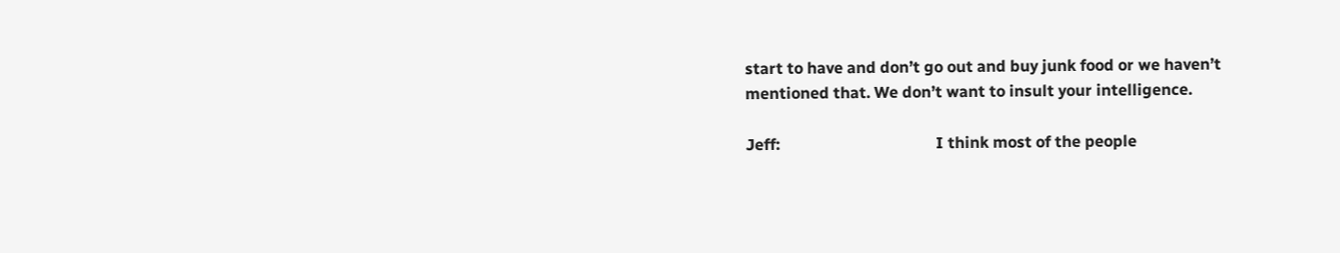start to have and don’t go out and buy junk food or we haven’t mentioned that. We don’t want to insult your intelligence.

Jeff:                                       I think most of the people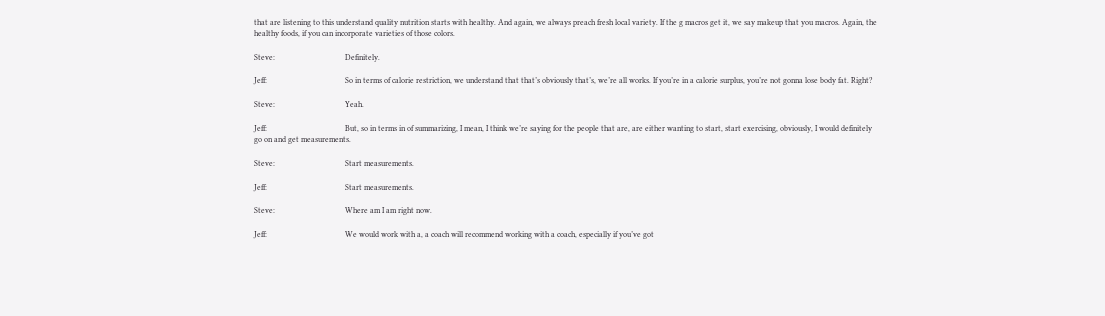that are listening to this understand quality nutrition starts with healthy. And again, we always preach fresh local variety. If the g macros get it, we say makeup that you macros. Again, the healthy foods, if you can incorporate varieties of those colors.

Steve:                                   Definitely.

Jeff:                                       So in terms of calorie restriction, we understand that that’s obviously that’s, we’re all works. If you’re in a calorie surplus, you’re not gonna lose body fat. Right?

Steve:                                   Yeah.

Jeff:                                       But, so in terms in of summarizing, I mean, I think we’re saying for the people that are, are either wanting to start, start exercising, obviously, I would definitely go on and get measurements.

Steve:                                   Start measurements.

Jeff:                                       Start measurements.

Steve:                                   Where am I am right now.

Jeff:                                       We would work with a, a coach will recommend working with a coach, especially if you’ve got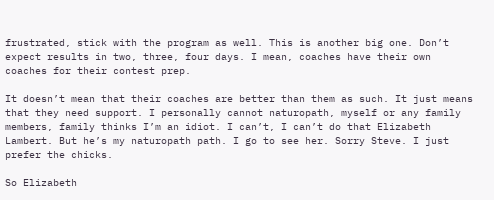frustrated, stick with the program as well. This is another big one. Don’t expect results in two, three, four days. I mean, coaches have their own coaches for their contest prep.

It doesn’t mean that their coaches are better than them as such. It just means that they need support. I personally cannot naturopath, myself or any family members, family thinks I’m an idiot. I can’t, I can’t do that Elizabeth Lambert. But he’s my naturopath path. I go to see her. Sorry Steve. I just prefer the chicks.

So Elizabeth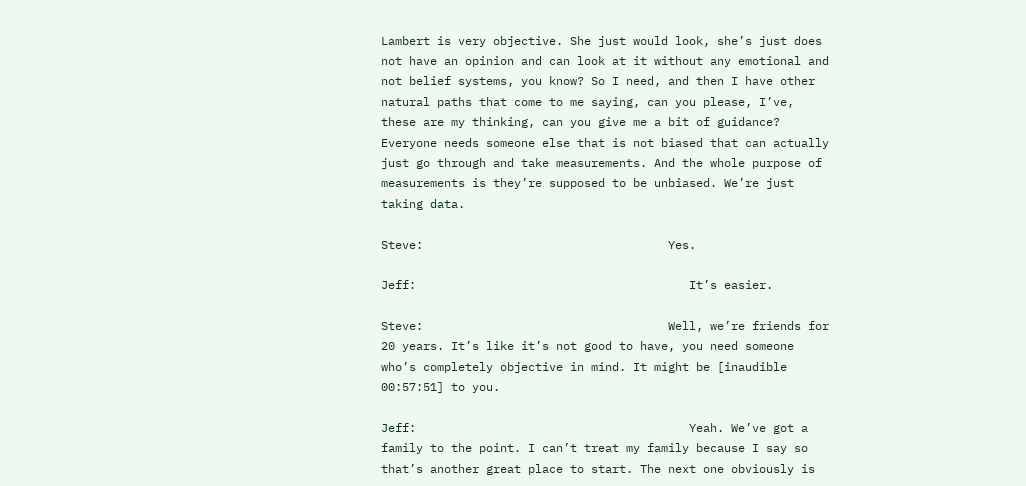Lambert is very objective. She just would look, she’s just does not have an opinion and can look at it without any emotional and not belief systems, you know? So I need, and then I have other natural paths that come to me saying, can you please, I’ve, these are my thinking, can you give me a bit of guidance? Everyone needs someone else that is not biased that can actually just go through and take measurements. And the whole purpose of measurements is they’re supposed to be unbiased. We’re just taking data.

Steve:                                   Yes.

Jeff:                                       It’s easier.

Steve:                                   Well, we’re friends for 20 years. It’s like it’s not good to have, you need someone who’s completely objective in mind. It might be [inaudible 00:57:51] to you.

Jeff:                                       Yeah. We’ve got a family to the point. I can’t treat my family because I say so that’s another great place to start. The next one obviously is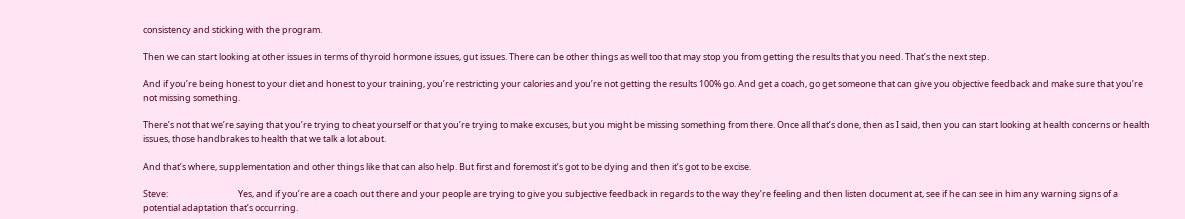consistency and sticking with the program.

Then we can start looking at other issues in terms of thyroid hormone issues, gut issues. There can be other things as well too that may stop you from getting the results that you need. That’s the next step.

And if you’re being honest to your diet and honest to your training, you’re restricting your calories and you’re not getting the results 100% go. And get a coach, go get someone that can give you objective feedback and make sure that you’re not missing something.

There’s not that we’re saying that you’re trying to cheat yourself or that you’re trying to make excuses, but you might be missing something from there. Once all that’s done, then as I said, then you can start looking at health concerns or health issues, those handbrakes to health that we talk a lot about.

And that’s where, supplementation and other things like that can also help. But first and foremost it’s got to be dying and then it’s got to be excise.

Steve:                                   Yes, and if you’re are a coach out there and your people are trying to give you subjective feedback in regards to the way they’re feeling and then listen document at, see if he can see in him any warning signs of a potential adaptation that’s occurring.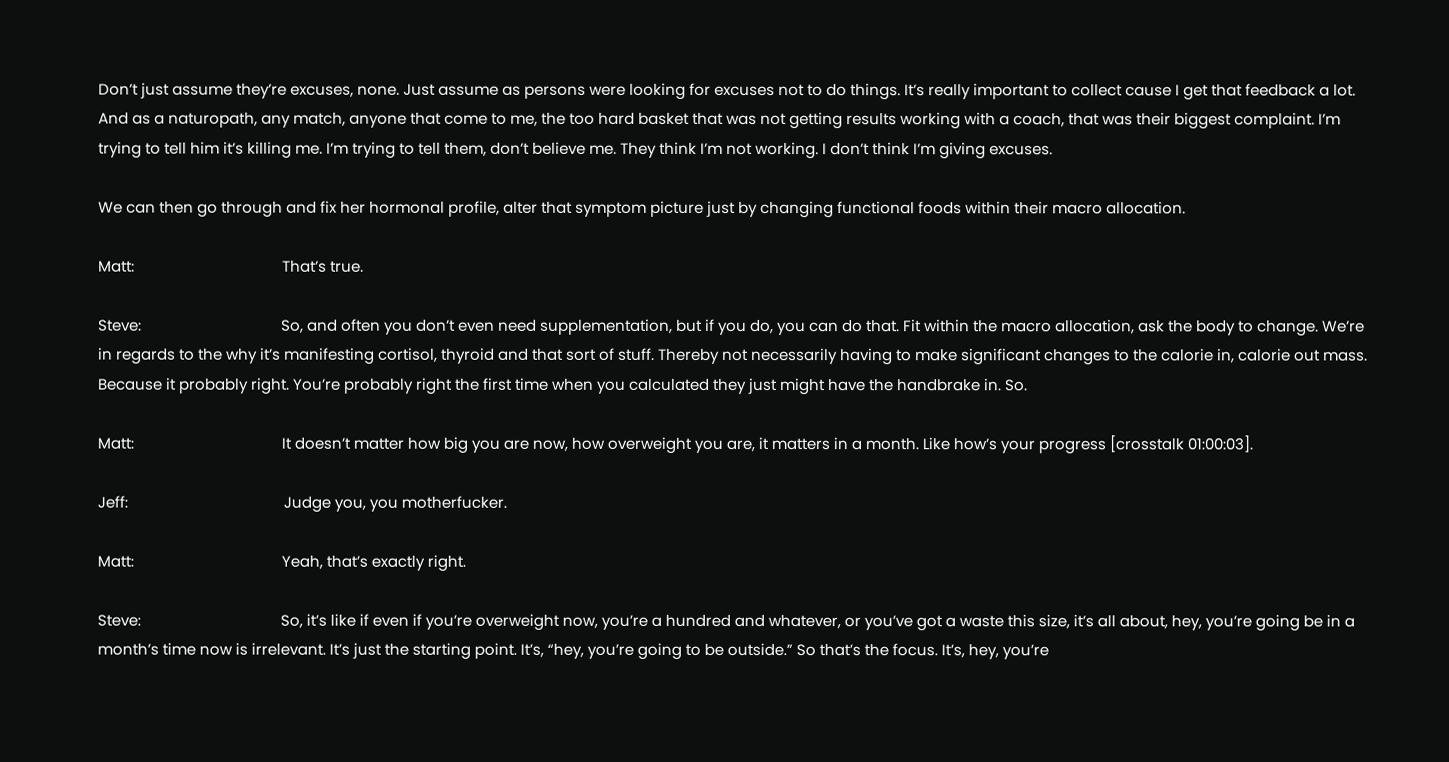Don’t just assume they’re excuses, none. Just assume as persons were looking for excuses not to do things. It’s really important to collect cause I get that feedback a lot. And as a naturopath, any match, anyone that come to me, the too hard basket that was not getting results working with a coach, that was their biggest complaint. I’m trying to tell him it’s killing me. I’m trying to tell them, don’t believe me. They think I’m not working. I don’t think I’m giving excuses.

We can then go through and fix her hormonal profile, alter that symptom picture just by changing functional foods within their macro allocation.

Matt:                                     That’s true.

Steve:                                   So, and often you don’t even need supplementation, but if you do, you can do that. Fit within the macro allocation, ask the body to change. We’re in regards to the why it’s manifesting cortisol, thyroid and that sort of stuff. Thereby not necessarily having to make significant changes to the calorie in, calorie out mass. Because it probably right. You’re probably right the first time when you calculated they just might have the handbrake in. So.

Matt:                                     It doesn’t matter how big you are now, how overweight you are, it matters in a month. Like how’s your progress [crosstalk 01:00:03].

Jeff:                                       Judge you, you motherfucker.

Matt:                                     Yeah, that’s exactly right.

Steve:                                   So, it’s like if even if you’re overweight now, you’re a hundred and whatever, or you’ve got a waste this size, it’s all about, hey, you’re going be in a month’s time now is irrelevant. It’s just the starting point. It’s, “hey, you’re going to be outside.” So that’s the focus. It’s, hey, you’re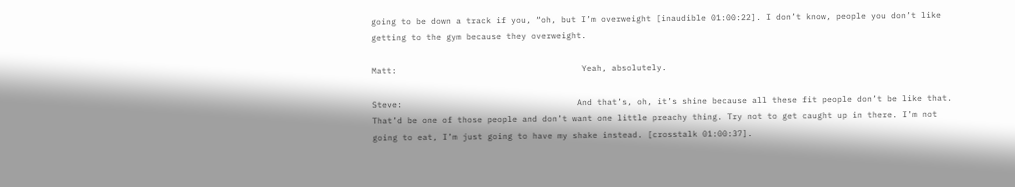going to be down a track if you, “oh, but I’m overweight [inaudible 01:00:22]. I don’t know, people you don’t like getting to the gym because they overweight.

Matt:                                     Yeah, absolutely.

Steve:                                   And that’s, oh, it’s shine because all these fit people don’t be like that. That’d be one of those people and don’t want one little preachy thing. Try not to get caught up in there. I’m not going to eat, I’m just going to have my shake instead. [crosstalk 01:00:37].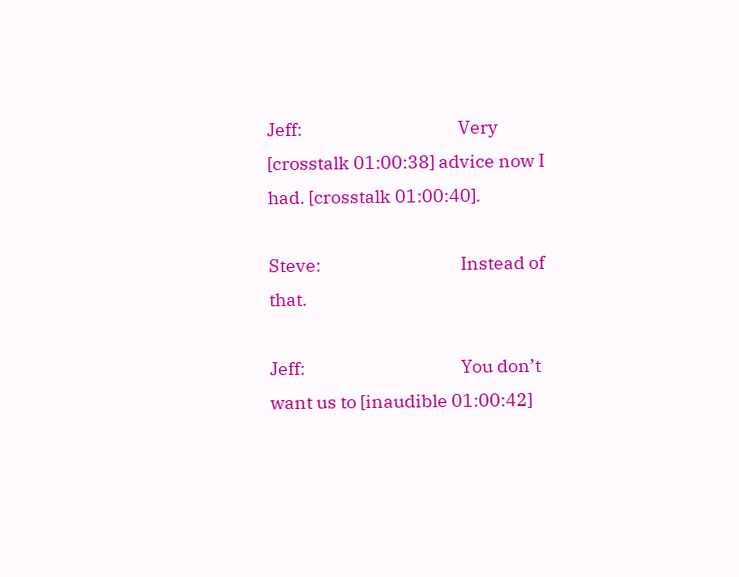Jeff:                                       Very [crosstalk 01:00:38] advice now I had. [crosstalk 01:00:40].

Steve:                                   Instead of that.

Jeff:                                       You don’t want us to [inaudible 01:00:42]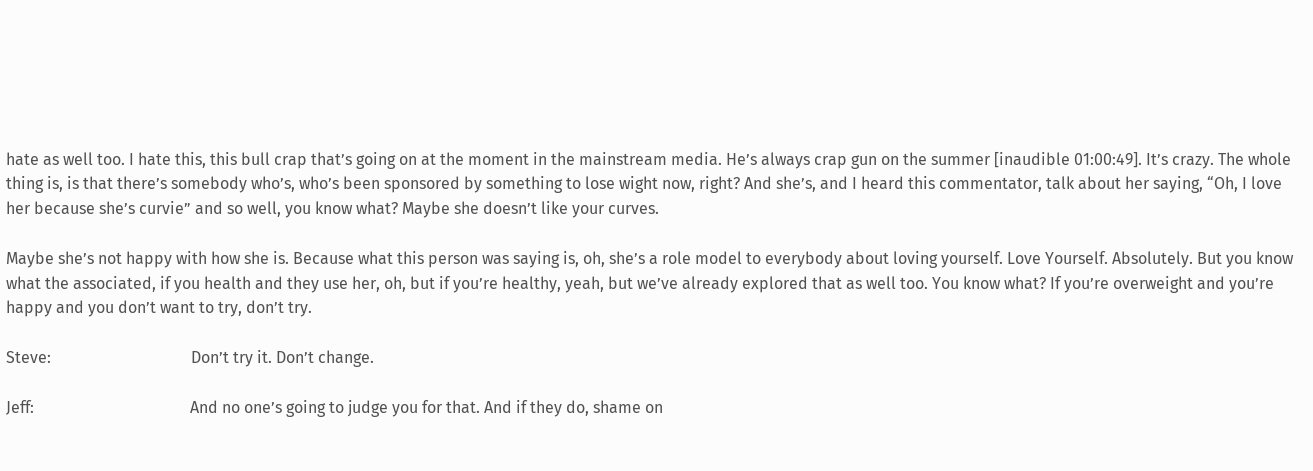hate as well too. I hate this, this bull crap that’s going on at the moment in the mainstream media. He’s always crap gun on the summer [inaudible 01:00:49]. It’s crazy. The whole thing is, is that there’s somebody who’s, who’s been sponsored by something to lose wight now, right? And she’s, and I heard this commentator, talk about her saying, “Oh, I love her because she’s curvie” and so well, you know what? Maybe she doesn’t like your curves.

Maybe she’s not happy with how she is. Because what this person was saying is, oh, she’s a role model to everybody about loving yourself. Love Yourself. Absolutely. But you know what the associated, if you health and they use her, oh, but if you’re healthy, yeah, but we’ve already explored that as well too. You know what? If you’re overweight and you’re happy and you don’t want to try, don’t try.

Steve:                                   Don’t try it. Don’t change.

Jeff:                                       And no one’s going to judge you for that. And if they do, shame on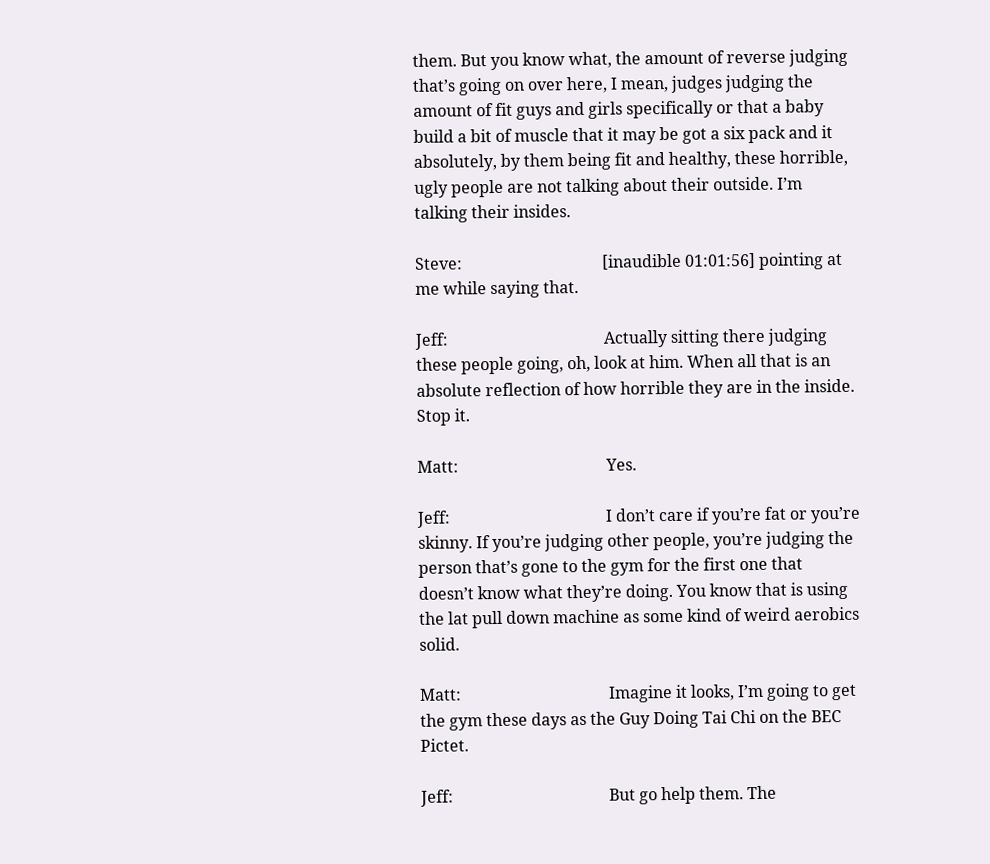them. But you know what, the amount of reverse judging that’s going on over here, I mean, judges judging the amount of fit guys and girls specifically or that a baby build a bit of muscle that it may be got a six pack and it absolutely, by them being fit and healthy, these horrible, ugly people are not talking about their outside. I’m talking their insides.

Steve:                                   [inaudible 01:01:56] pointing at me while saying that.

Jeff:                                       Actually sitting there judging these people going, oh, look at him. When all that is an absolute reflection of how horrible they are in the inside. Stop it.

Matt:                                     Yes.

Jeff:                                       I don’t care if you’re fat or you’re skinny. If you’re judging other people, you’re judging the person that’s gone to the gym for the first one that doesn’t know what they’re doing. You know that is using the lat pull down machine as some kind of weird aerobics solid.

Matt:                                     Imagine it looks, I’m going to get the gym these days as the Guy Doing Tai Chi on the BEC Pictet.

Jeff:                                       But go help them. The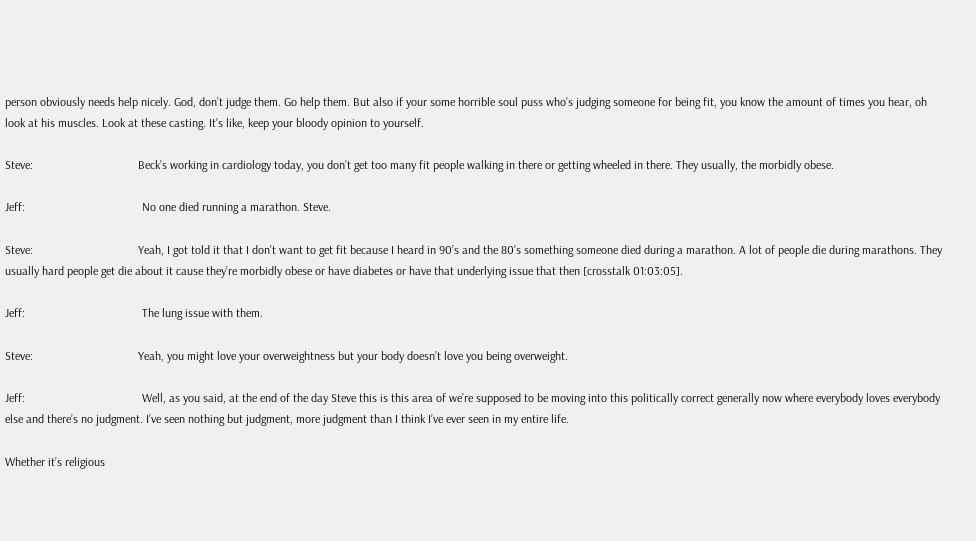person obviously needs help nicely. God, don’t judge them. Go help them. But also if your some horrible soul puss who’s judging someone for being fit, you know the amount of times you hear, oh look at his muscles. Look at these casting. It’s like, keep your bloody opinion to yourself.

Steve:                                   Beck’s working in cardiology today, you don’t get too many fit people walking in there or getting wheeled in there. They usually, the morbidly obese.

Jeff:                                       No one died running a marathon. Steve.

Steve:                                   Yeah, I got told it that I don’t want to get fit because I heard in 90’s and the 80’s something someone died during a marathon. A lot of people die during marathons. They usually hard people get die about it cause they’re morbidly obese or have diabetes or have that underlying issue that then [crosstalk 01:03:05].

Jeff:                                       The lung issue with them.

Steve:                                   Yeah, you might love your overweightness but your body doesn’t love you being overweight.

Jeff:                                       Well, as you said, at the end of the day Steve this is this area of we’re supposed to be moving into this politically correct generally now where everybody loves everybody else and there’s no judgment. I’ve seen nothing but judgment, more judgment than I think I’ve ever seen in my entire life.

Whether it’s religious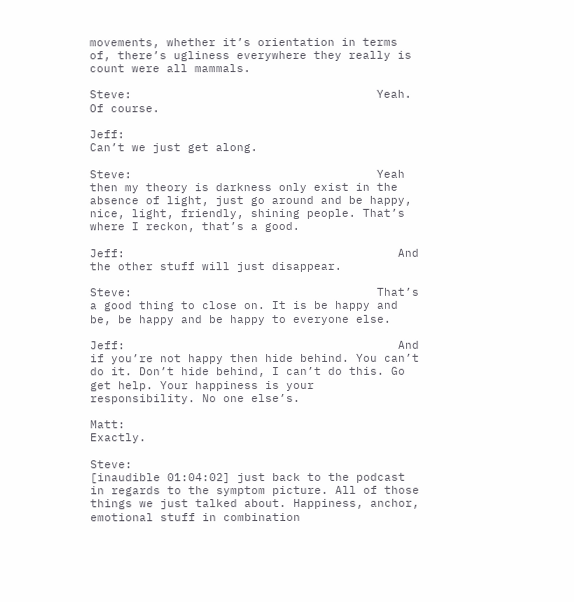movements, whether it’s orientation in terms of, there’s ugliness everywhere they really is count were all mammals.

Steve:                                   Yeah. Of course.

Jeff:                                       Can’t we just get along.

Steve:                                   Yeah then my theory is darkness only exist in the absence of light, just go around and be happy, nice, light, friendly, shining people. That’s where I reckon, that’s a good.

Jeff:                                       And the other stuff will just disappear.

Steve:                                   That’s a good thing to close on. It is be happy and be, be happy and be happy to everyone else.

Jeff:                                       And if you’re not happy then hide behind. You can’t do it. Don’t hide behind, I can’t do this. Go get help. Your happiness is your responsibility. No one else’s.

Matt:                                     Exactly.

Steve:                                   [inaudible 01:04:02] just back to the podcast in regards to the symptom picture. All of those things we just talked about. Happiness, anchor, emotional stuff in combination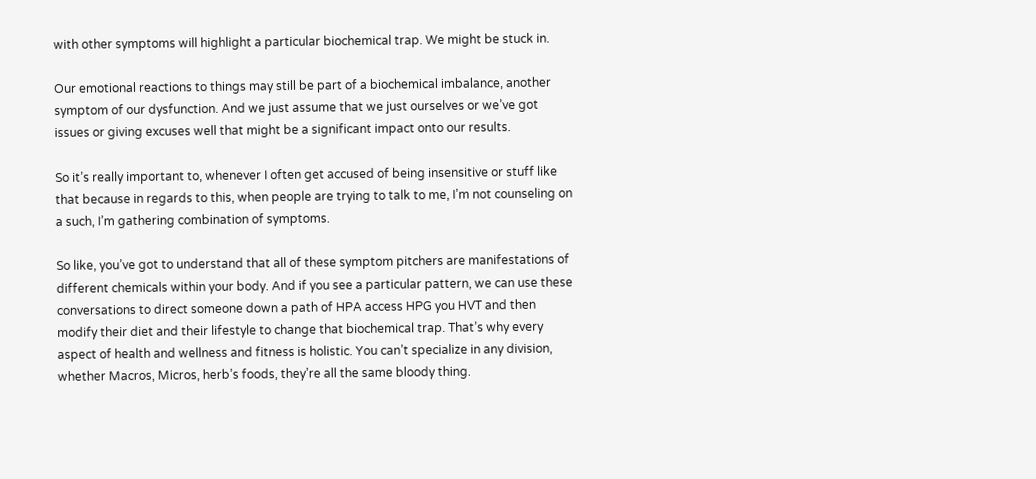with other symptoms will highlight a particular biochemical trap. We might be stuck in.

Our emotional reactions to things may still be part of a biochemical imbalance, another symptom of our dysfunction. And we just assume that we just ourselves or we’ve got issues or giving excuses well that might be a significant impact onto our results.

So it’s really important to, whenever I often get accused of being insensitive or stuff like that because in regards to this, when people are trying to talk to me, I’m not counseling on a such, I’m gathering combination of symptoms.

So like, you’ve got to understand that all of these symptom pitchers are manifestations of different chemicals within your body. And if you see a particular pattern, we can use these conversations to direct someone down a path of HPA access HPG you HVT and then modify their diet and their lifestyle to change that biochemical trap. That’s why every aspect of health and wellness and fitness is holistic. You can’t specialize in any division, whether Macros, Micros, herb’s foods, they’re all the same bloody thing.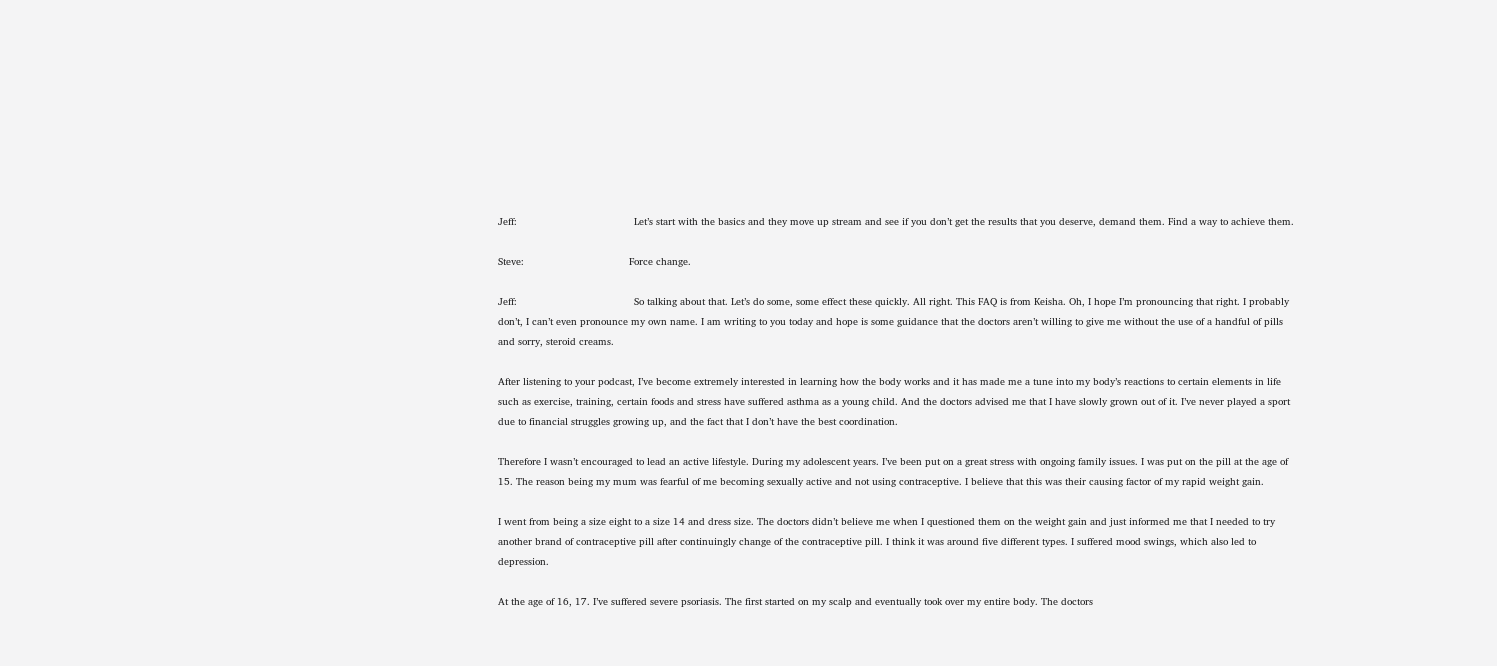Jeff:                                       Let’s start with the basics and they move up stream and see if you don’t get the results that you deserve, demand them. Find a way to achieve them.

Steve:                                   Force change.

Jeff:                                       So talking about that. Let’s do some, some effect these quickly. All right. This FAQ is from Keisha. Oh, I hope I’m pronouncing that right. I probably don’t, I can’t even pronounce my own name. I am writing to you today and hope is some guidance that the doctors aren’t willing to give me without the use of a handful of pills and sorry, steroid creams.

After listening to your podcast, I’ve become extremely interested in learning how the body works and it has made me a tune into my body’s reactions to certain elements in life such as exercise, training, certain foods and stress have suffered asthma as a young child. And the doctors advised me that I have slowly grown out of it. I’ve never played a sport due to financial struggles growing up, and the fact that I don’t have the best coordination.

Therefore I wasn’t encouraged to lead an active lifestyle. During my adolescent years. I’ve been put on a great stress with ongoing family issues. I was put on the pill at the age of 15. The reason being my mum was fearful of me becoming sexually active and not using contraceptive. I believe that this was their causing factor of my rapid weight gain.

I went from being a size eight to a size 14 and dress size. The doctors didn’t believe me when I questioned them on the weight gain and just informed me that I needed to try another brand of contraceptive pill after continuingly change of the contraceptive pill. I think it was around five different types. I suffered mood swings, which also led to depression.

At the age of 16, 17. I’ve suffered severe psoriasis. The first started on my scalp and eventually took over my entire body. The doctors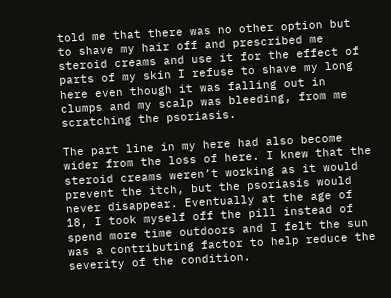told me that there was no other option but to shave my hair off and prescribed me steroid creams and use it for the effect of parts of my skin I refuse to shave my long here even though it was falling out in clumps and my scalp was bleeding, from me scratching the psoriasis.

The part line in my here had also become wider from the loss of here. I knew that the steroid creams weren’t working as it would prevent the itch, but the psoriasis would never disappear. Eventually at the age of 18, I took myself off the pill instead of spend more time outdoors and I felt the sun was a contributing factor to help reduce the severity of the condition.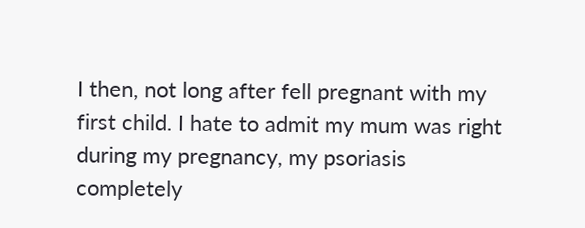I then, not long after fell pregnant with my first child. I hate to admit my mum was right during my pregnancy, my psoriasis completely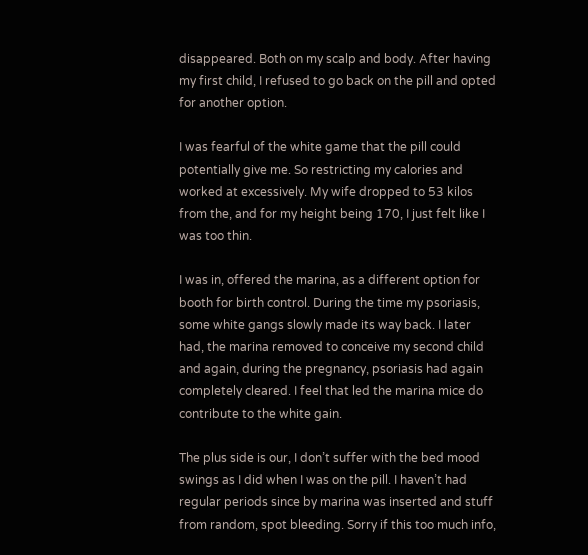disappeared. Both on my scalp and body. After having my first child, I refused to go back on the pill and opted for another option.

I was fearful of the white game that the pill could potentially give me. So restricting my calories and worked at excessively. My wife dropped to 53 kilos from the, and for my height being 170, I just felt like I was too thin.

I was in, offered the marina, as a different option for booth for birth control. During the time my psoriasis, some white gangs slowly made its way back. I later had, the marina removed to conceive my second child and again, during the pregnancy, psoriasis had again completely cleared. I feel that led the marina mice do contribute to the white gain.

The plus side is our, I don’t suffer with the bed mood swings as I did when I was on the pill. I haven’t had regular periods since by marina was inserted and stuff from random, spot bleeding. Sorry if this too much info,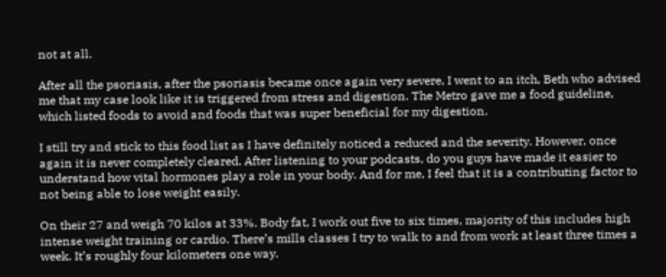not at all.

After all the psoriasis, after the psoriasis became once again very severe, I went to an itch, Beth who advised me that my case look like it is triggered from stress and digestion. The Metro gave me a food guideline, which listed foods to avoid and foods that was super beneficial for my digestion.

I still try and stick to this food list as I have definitely noticed a reduced and the severity. However, once again it is never completely cleared. After listening to your podcasts, do you guys have made it easier to understand how vital hormones play a role in your body. And for me, I feel that it is a contributing factor to not being able to lose weight easily.

On their 27 and weigh 70 kilos at 33%. Body fat, I work out five to six times, majority of this includes high intense weight training or cardio. There’s mills classes I try to walk to and from work at least three times a week. It’s roughly four kilometers one way.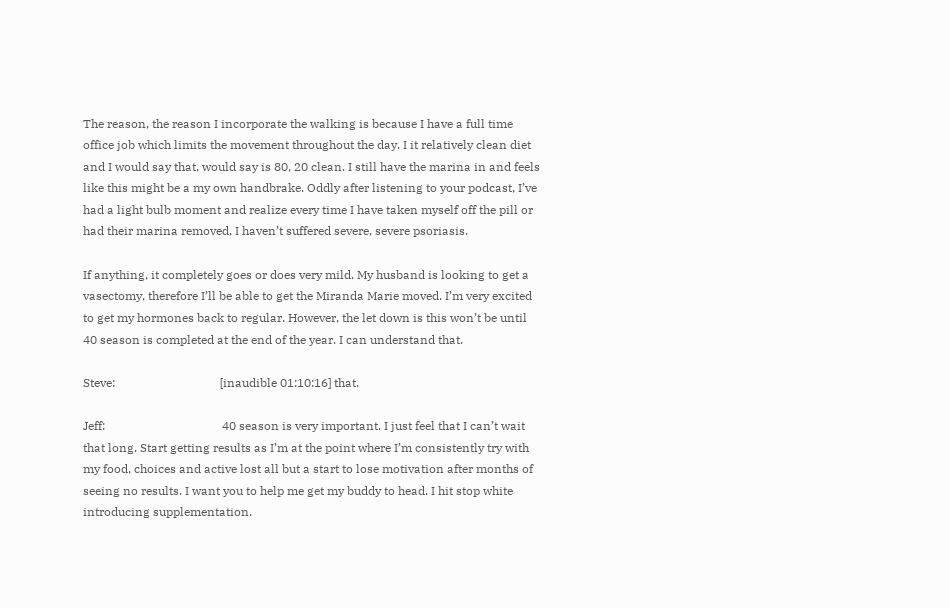The reason, the reason I incorporate the walking is because I have a full time office job which limits the movement throughout the day. I it relatively clean diet and I would say that, would say is 80, 20 clean. I still have the marina in and feels like this might be a my own handbrake. Oddly after listening to your podcast, I’ve had a light bulb moment and realize every time I have taken myself off the pill or had their marina removed, I haven’t suffered severe, severe psoriasis.

If anything, it completely goes or does very mild. My husband is looking to get a vasectomy, therefore I’ll be able to get the Miranda Marie moved. I’m very excited to get my hormones back to regular. However, the let down is this won’t be until 40 season is completed at the end of the year. I can understand that.

Steve:                                   [inaudible 01:10:16] that.

Jeff:                                       40 season is very important. I just feel that I can’t wait that long. Start getting results as I’m at the point where I’m consistently try with my food, choices and active lost all but a start to lose motivation after months of seeing no results. I want you to help me get my buddy to head. I hit stop white introducing supplementation.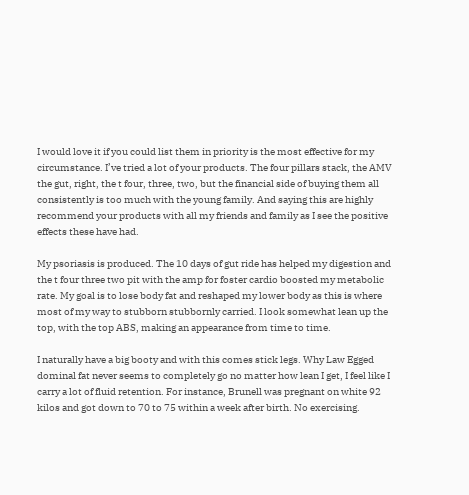I would love it if you could list them in priority is the most effective for my circumstance. I’ve tried a lot of your products. The four pillars stack, the AMV the gut, right, the t four, three, two, but the financial side of buying them all consistently is too much with the young family. And saying this are highly recommend your products with all my friends and family as I see the positive effects these have had.

My psoriasis is produced. The 10 days of gut ride has helped my digestion and the t four three two pit with the amp for foster cardio boosted my metabolic rate. My goal is to lose body fat and reshaped my lower body as this is where most of my way to stubborn stubbornly carried. I look somewhat lean up the top, with the top ABS, making an appearance from time to time.

I naturally have a big booty and with this comes stick legs. Why Law Egged dominal fat never seems to completely go no matter how lean I get, I feel like I carry a lot of fluid retention. For instance, Brunell was pregnant on white 92 kilos and got down to 70 to 75 within a week after birth. No exercising.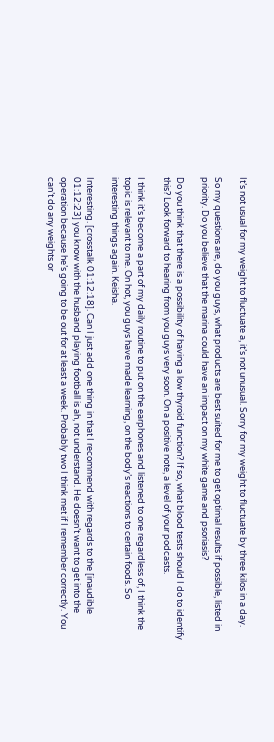It’s not usual for my weight to fluctuate a, it’s not unusual. Sorry for my weight to fluctuate by three kilos in a day.

So my questions are, do you guys, what products are best suited for me to get optimal results if possible, listed in priority. Do you believe that the marina could have an impact on my white game and psoriasis?

Do you think that there is a possibility of having a low thyroid function? If so, what blood tests should I do to identify this? Look forward to hearing from you guys very soon. On a positive note, a level of your podcasts.

I think it’s become a part of my daily routine to put on the earphones and listened to one regardless of, I think the topic is relevant to me. On hot, you guys have made learning, on the body’s reactions to certain foods. So interesting things again. Keisha.

Interesting. [crosstalk 01:12:18]. Can I just add one thing in that I recommend with regards to the [inaudible 01:12:23] you know with the husband playing football is ah, not understand. He doesn’t want to get into the operation because he’s going to be out for at least a week. Probably two I think met if I remember correctly. You can’t do any weights or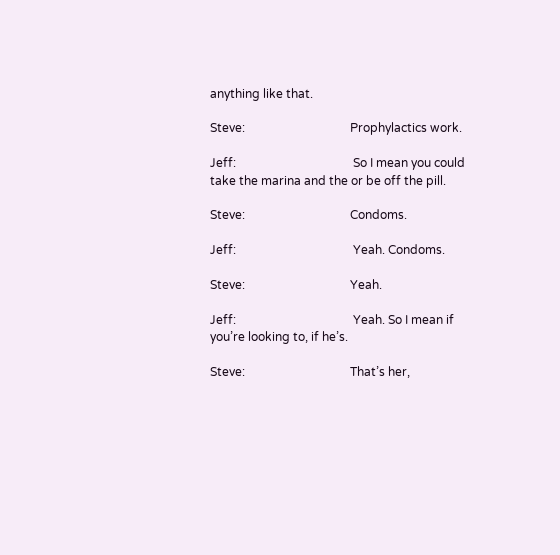anything like that.

Steve:                                   Prophylactics work.

Jeff:                                       So I mean you could take the marina and the or be off the pill.

Steve:                                   Condoms.

Jeff:                                       Yeah. Condoms.

Steve:                                   Yeah.

Jeff:                                       Yeah. So I mean if you’re looking to, if he’s.

Steve:                                   That’s her,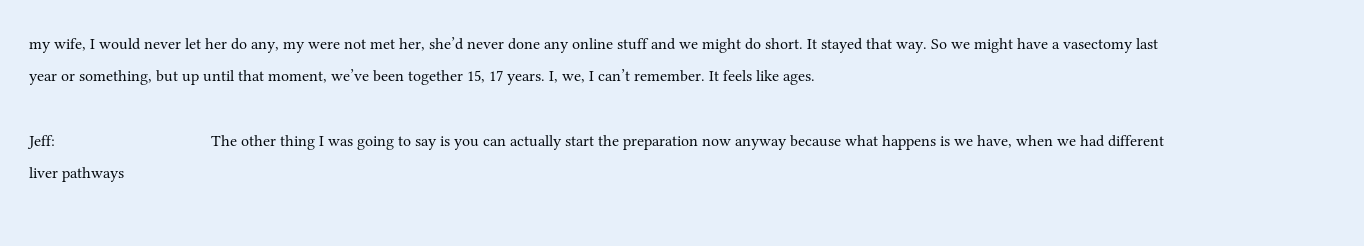my wife, I would never let her do any, my were not met her, she’d never done any online stuff and we might do short. It stayed that way. So we might have a vasectomy last year or something, but up until that moment, we’ve been together 15, 17 years. I, we, I can’t remember. It feels like ages.

Jeff:                                       The other thing I was going to say is you can actually start the preparation now anyway because what happens is we have, when we had different liver pathways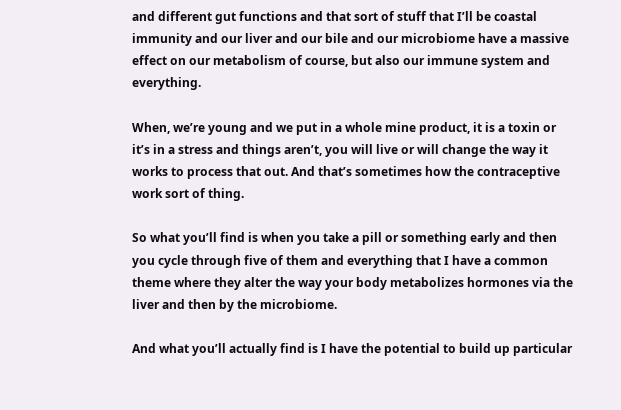and different gut functions and that sort of stuff that I’ll be coastal immunity and our liver and our bile and our microbiome have a massive effect on our metabolism of course, but also our immune system and everything.

When, we’re young and we put in a whole mine product, it is a toxin or it’s in a stress and things aren’t, you will live or will change the way it works to process that out. And that’s sometimes how the contraceptive work sort of thing.

So what you’ll find is when you take a pill or something early and then you cycle through five of them and everything that I have a common theme where they alter the way your body metabolizes hormones via the liver and then by the microbiome.

And what you’ll actually find is I have the potential to build up particular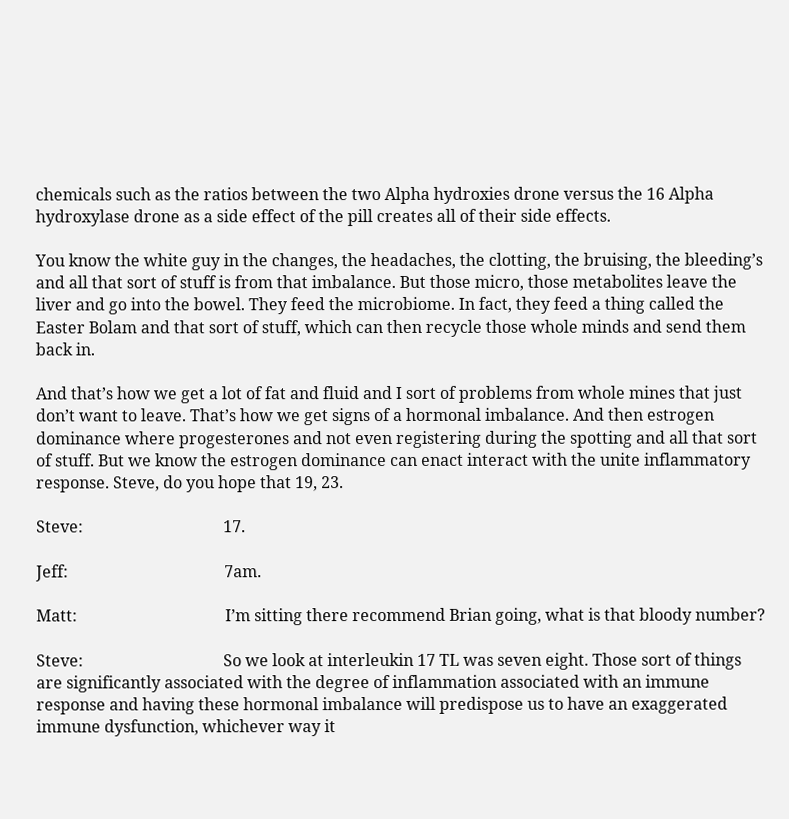chemicals such as the ratios between the two Alpha hydroxies drone versus the 16 Alpha hydroxylase drone as a side effect of the pill creates all of their side effects.

You know the white guy in the changes, the headaches, the clotting, the bruising, the bleeding’s and all that sort of stuff is from that imbalance. But those micro, those metabolites leave the liver and go into the bowel. They feed the microbiome. In fact, they feed a thing called the Easter Bolam and that sort of stuff, which can then recycle those whole minds and send them back in.

And that’s how we get a lot of fat and fluid and I sort of problems from whole mines that just don’t want to leave. That’s how we get signs of a hormonal imbalance. And then estrogen dominance where progesterones and not even registering during the spotting and all that sort of stuff. But we know the estrogen dominance can enact interact with the unite inflammatory response. Steve, do you hope that 19, 23.

Steve:                                   17.

Jeff:                                       7am.

Matt:                                     I’m sitting there recommend Brian going, what is that bloody number?

Steve:                                   So we look at interleukin 17 TL was seven eight. Those sort of things are significantly associated with the degree of inflammation associated with an immune response and having these hormonal imbalance will predispose us to have an exaggerated immune dysfunction, whichever way it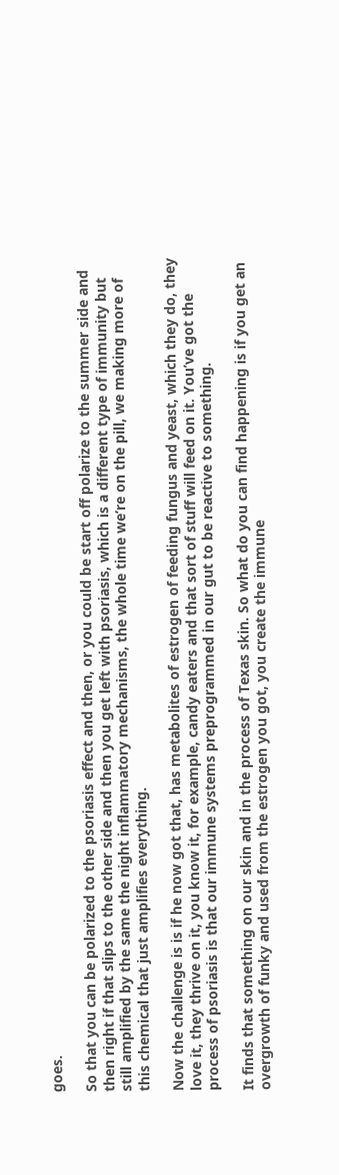goes.

So that you can be polarized to the psoriasis effect and then, or you could be start off polarize to the summer side and then right if that slips to the other side and then you get left with psoriasis, which is a different type of immunity but still amplified by the same the night inflammatory mechanisms, the whole time we’re on the pill, we making more of this chemical that just amplifies everything.

Now the challenge is is if he now got that, has metabolites of estrogen of feeding fungus and yeast, which they do, they love it, they thrive on it, you know it, for example, candy eaters and that sort of stuff will feed on it. You’ve got the process of psoriasis is that our immune systems preprogrammed in our gut to be reactive to something.

It finds that something on our skin and in the process of Texas skin. So what do you can find happening is if you get an overgrowth of funky and used from the estrogen you got, you create the immune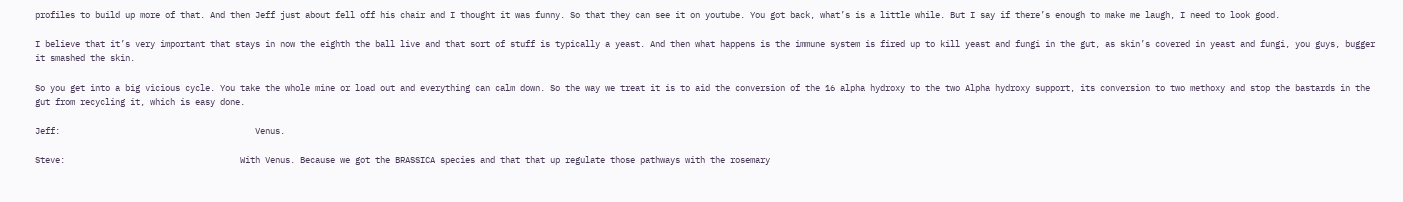profiles to build up more of that. And then Jeff just about fell off his chair and I thought it was funny. So that they can see it on youtube. You got back, what’s is a little while. But I say if there’s enough to make me laugh, I need to look good.

I believe that it’s very important that stays in now the eighth the ball live and that sort of stuff is typically a yeast. And then what happens is the immune system is fired up to kill yeast and fungi in the gut, as skin’s covered in yeast and fungi, you guys, bugger it smashed the skin.

So you get into a big vicious cycle. You take the whole mine or load out and everything can calm down. So the way we treat it is to aid the conversion of the 16 alpha hydroxy to the two Alpha hydroxy support, its conversion to two methoxy and stop the bastards in the gut from recycling it, which is easy done.

Jeff:                                       Venus.

Steve:                                   With Venus. Because we got the BRASSICA species and that that up regulate those pathways with the rosemary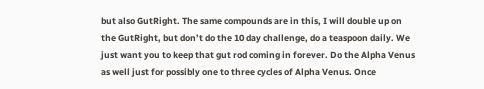but also GutRight. The same compounds are in this, I will double up on the GutRight, but don’t do the 10 day challenge, do a teaspoon daily. We just want you to keep that gut rod coming in forever. Do the Alpha Venus as well just for possibly one to three cycles of Alpha Venus. Once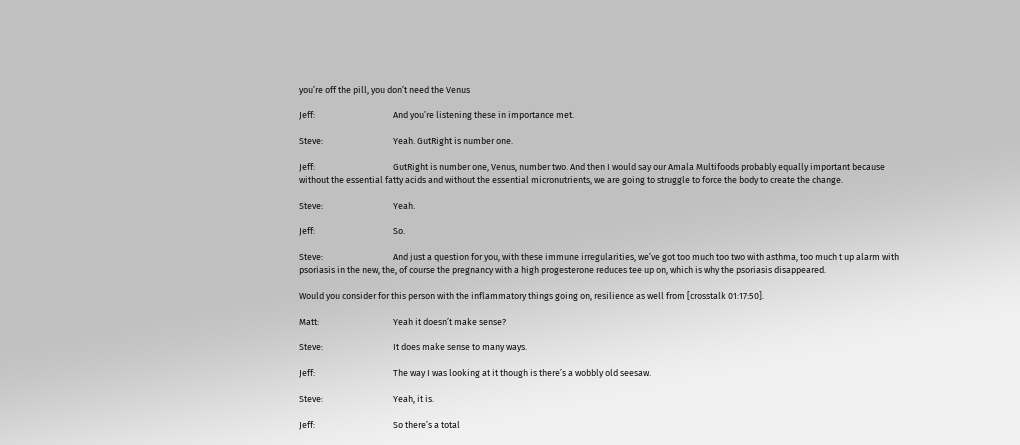you’re off the pill, you don’t need the Venus

Jeff:                                       And you’re listening these in importance met.

Steve:                                   Yeah. GutRight is number one.

Jeff:                                       GutRight is number one, Venus, number two. And then I would say our Amala Multifoods probably equally important because without the essential fatty acids and without the essential micronutrients, we are going to struggle to force the body to create the change.

Steve:                                   Yeah.

Jeff:                                       So.

Steve:                                   And just a question for you, with these immune irregularities, we’ve got too much too two with asthma, too much t up alarm with psoriasis in the new, the, of course the pregnancy with a high progesterone reduces tee up on, which is why the psoriasis disappeared.

Would you consider for this person with the inflammatory things going on, resilience as well from [crosstalk 01:17:50].

Matt:                                     Yeah it doesn’t make sense?

Steve:                                   It does make sense to many ways.

Jeff:                                       The way I was looking at it though is there’s a wobbly old seesaw.

Steve:                                   Yeah, it is.

Jeff:                                       So there’s a total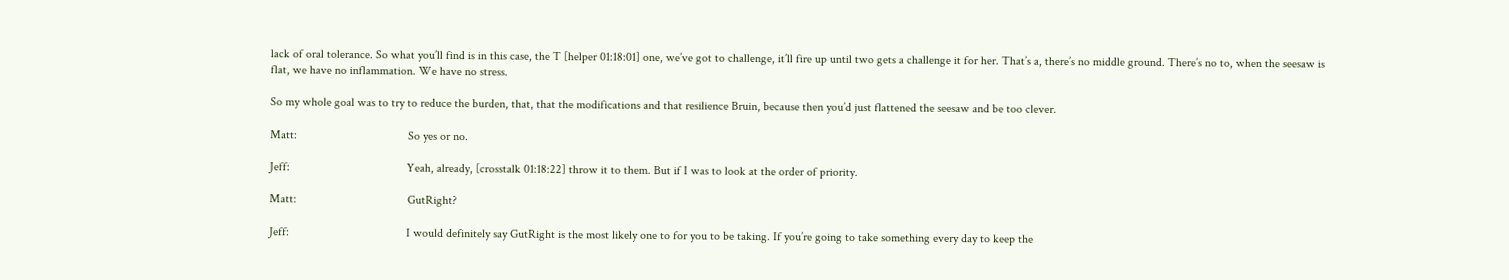lack of oral tolerance. So what you’ll find is in this case, the T [helper 01:18:01] one, we’ve got to challenge, it’ll fire up until two gets a challenge it for her. That’s a, there’s no middle ground. There’s no to, when the seesaw is flat, we have no inflammation. We have no stress.

So my whole goal was to try to reduce the burden, that, that the modifications and that resilience Bruin, because then you’d just flattened the seesaw and be too clever.

Matt:                                     So yes or no.

Jeff:                                       Yeah, already, [crosstalk 01:18:22] throw it to them. But if I was to look at the order of priority.

Matt:                                     GutRight?

Jeff:                                       I would definitely say GutRight is the most likely one to for you to be taking. If you’re going to take something every day to keep the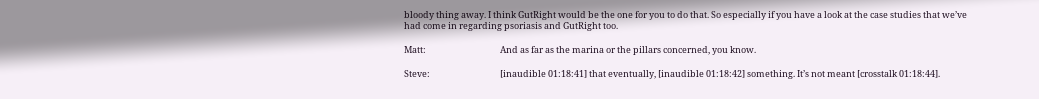bloody thing away. I think GutRight would be the one for you to do that. So especially if you have a look at the case studies that we’ve had come in regarding psoriasis and GutRight too.

Matt:                                     And as far as the marina or the pillars concerned, you know.

Steve:                                   [inaudible 01:18:41] that eventually, [inaudible 01:18:42] something. It’s not meant [crosstalk 01:18:44].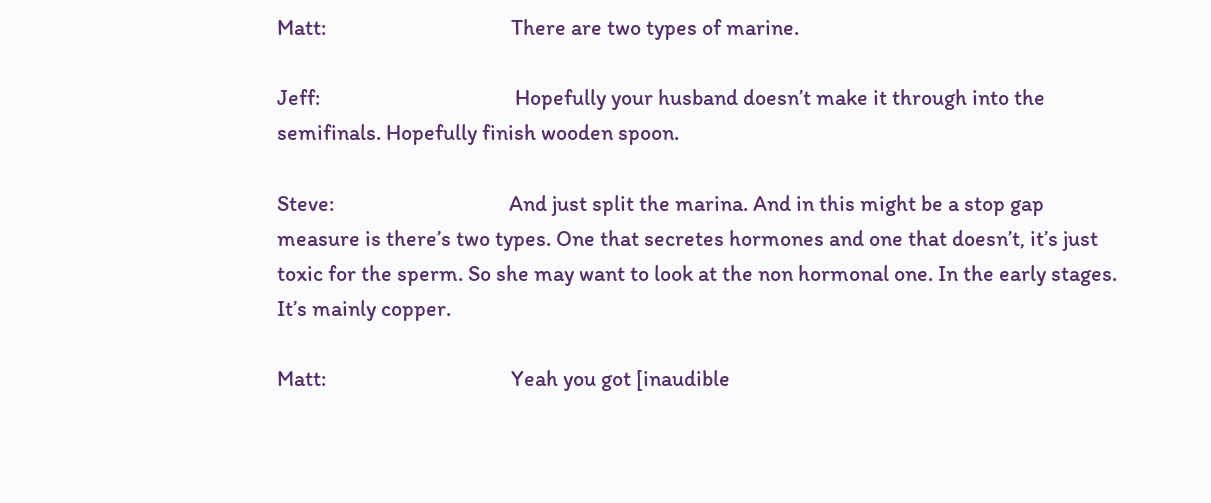Matt:                                     There are two types of marine.

Jeff:                                       Hopefully your husband doesn’t make it through into the semifinals. Hopefully finish wooden spoon.

Steve:                                   And just split the marina. And in this might be a stop gap measure is there’s two types. One that secretes hormones and one that doesn’t, it’s just toxic for the sperm. So she may want to look at the non hormonal one. In the early stages. It’s mainly copper.

Matt:                                     Yeah you got [inaudible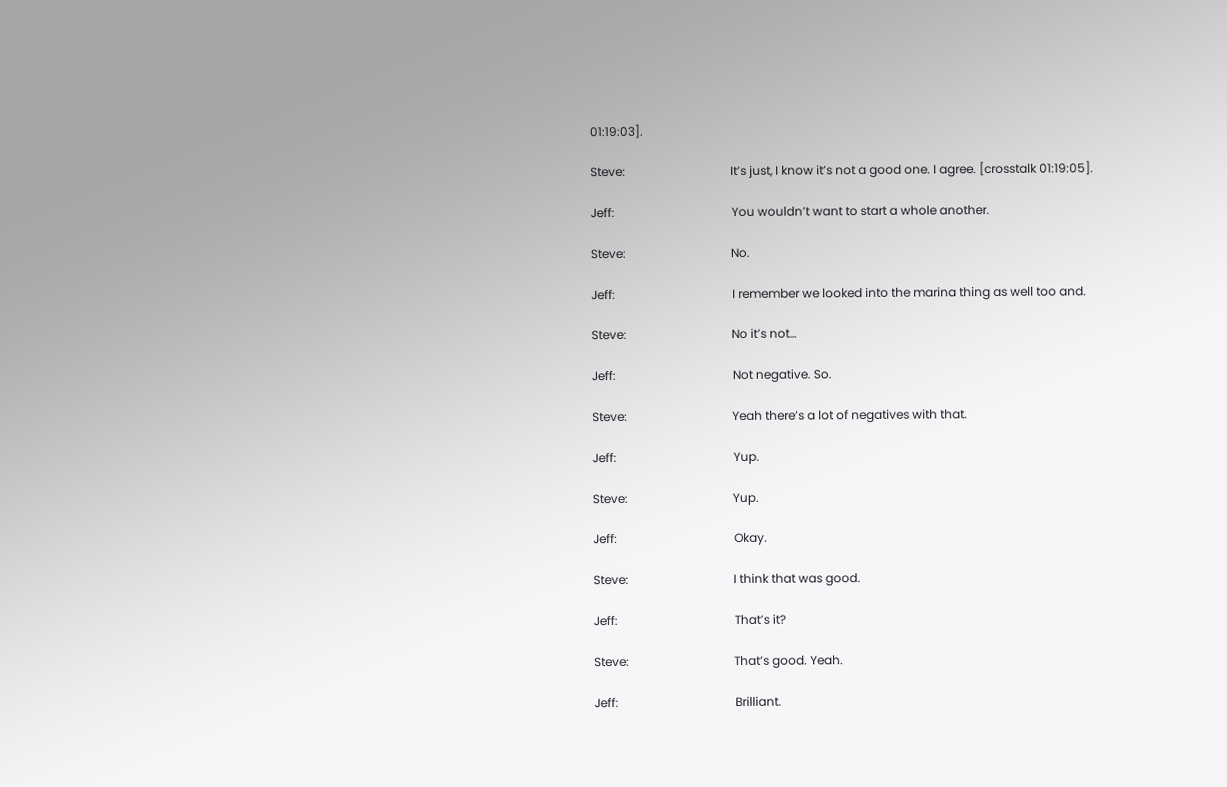01:19:03].

Steve:                                   It’s just, I know it’s not a good one. I agree. [crosstalk 01:19:05].

Jeff:                                       You wouldn’t want to start a whole another.

Steve:                                   No.

Jeff:                                       I remember we looked into the marina thing as well too and.

Steve:                                   No it’s not…

Jeff:                                       Not negative. So.

Steve:                                   Yeah there’s a lot of negatives with that.

Jeff:                                       Yup.

Steve:                                   Yup.

Jeff:                                       Okay.

Steve:                                   I think that was good.

Jeff:                                       That’s it?

Steve:                                   That’s good. Yeah.

Jeff:                                       Brilliant.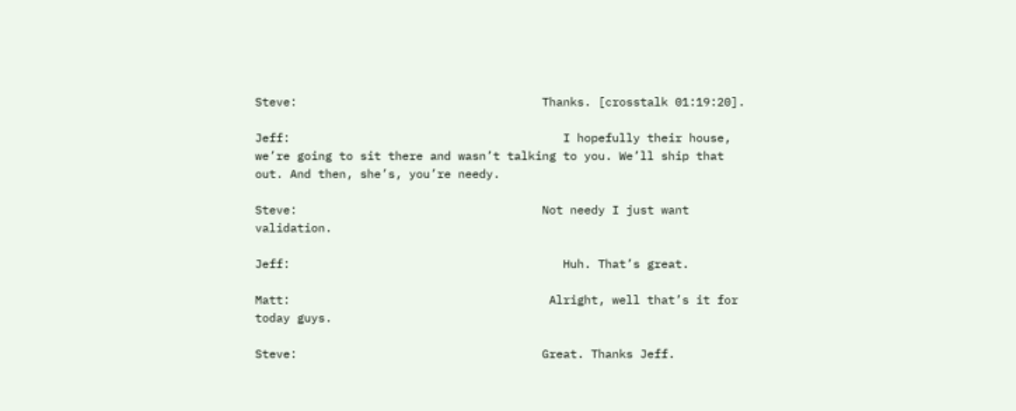Steve:                                   Thanks. [crosstalk 01:19:20].

Jeff:                                       I hopefully their house, we’re going to sit there and wasn’t talking to you. We’ll ship that out. And then, she’s, you’re needy.

Steve:                                   Not needy I just want validation.

Jeff:                                       Huh. That’s great.

Matt:                                     Alright, well that’s it for today guys.

Steve:                                   Great. Thanks Jeff.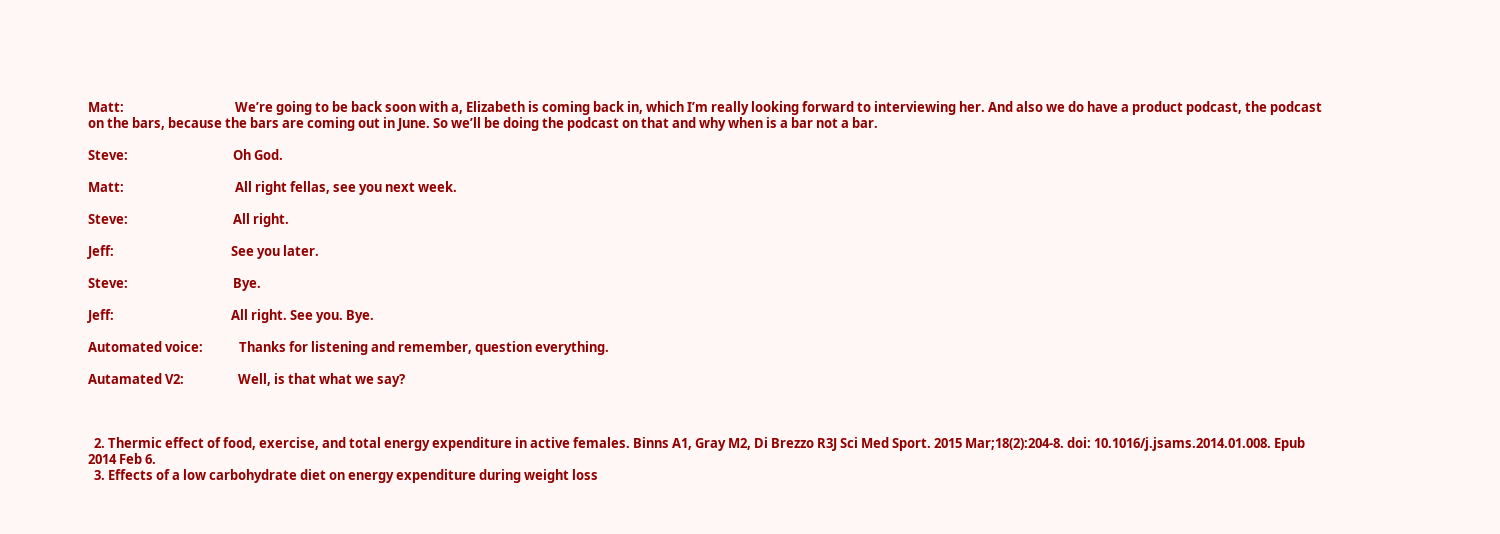Matt:                                     We’re going to be back soon with a, Elizabeth is coming back in, which I’m really looking forward to interviewing her. And also we do have a product podcast, the podcast on the bars, because the bars are coming out in June. So we’ll be doing the podcast on that and why when is a bar not a bar.

Steve:                                   Oh God.

Matt:                                     All right fellas, see you next week.

Steve:                                   All right.

Jeff:                                       See you later.

Steve:                                   Bye.

Jeff:                                       All right. See you. Bye.

Automated voice:            Thanks for listening and remember, question everything.

Autamated V2:                  Well, is that what we say?



  2. Thermic effect of food, exercise, and total energy expenditure in active females. Binns A1, Gray M2, Di Brezzo R3J Sci Med Sport. 2015 Mar;18(2):204-8. doi: 10.1016/j.jsams.2014.01.008. Epub 2014 Feb 6.
  3. Effects of a low carbohydrate diet on energy expenditure during weight loss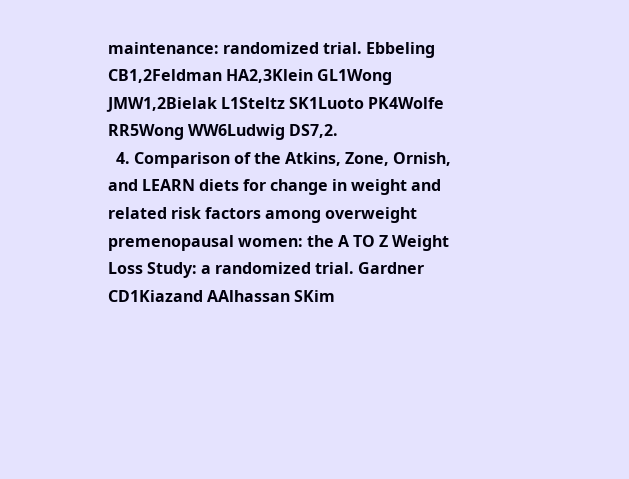maintenance: randomized trial. Ebbeling CB1,2Feldman HA2,3Klein GL1Wong JMW1,2Bielak L1Steltz SK1Luoto PK4Wolfe RR5Wong WW6Ludwig DS7,2.
  4. Comparison of the Atkins, Zone, Ornish, and LEARN diets for change in weight and related risk factors among overweight premenopausal women: the A TO Z Weight Loss Study: a randomized trial. Gardner CD1Kiazand AAlhassan SKim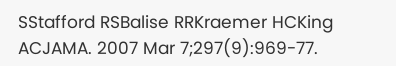SStafford RSBalise RRKraemer HCKing ACJAMA. 2007 Mar 7;297(9):969-77.